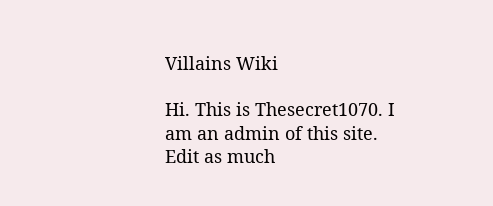Villains Wiki

Hi. This is Thesecret1070. I am an admin of this site. Edit as much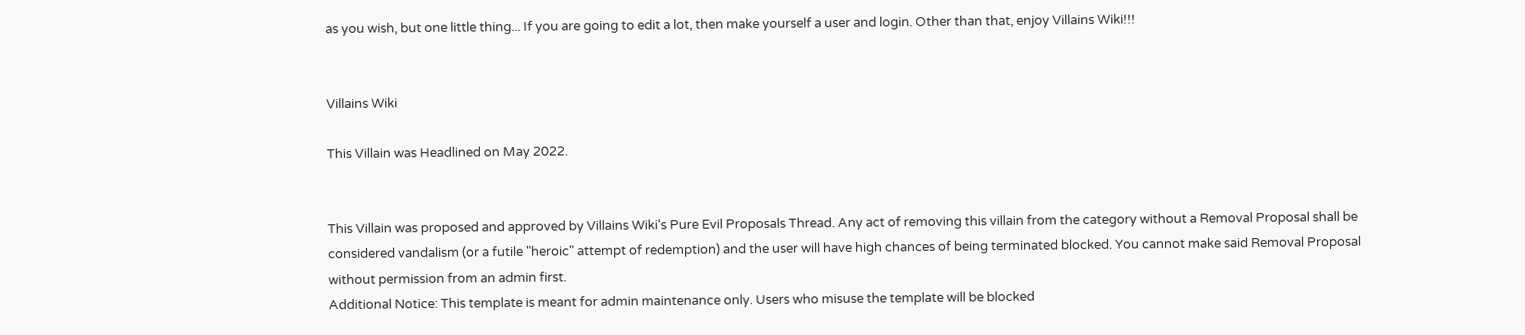as you wish, but one little thing... If you are going to edit a lot, then make yourself a user and login. Other than that, enjoy Villains Wiki!!!


Villains Wiki

This Villain was Headlined on May 2022.


This Villain was proposed and approved by Villains Wiki's Pure Evil Proposals Thread. Any act of removing this villain from the category without a Removal Proposal shall be considered vandalism (or a futile "heroic" attempt of redemption) and the user will have high chances of being terminated blocked. You cannot make said Removal Proposal without permission from an admin first.
Additional Notice: This template is meant for admin maintenance only. Users who misuse the template will be blocked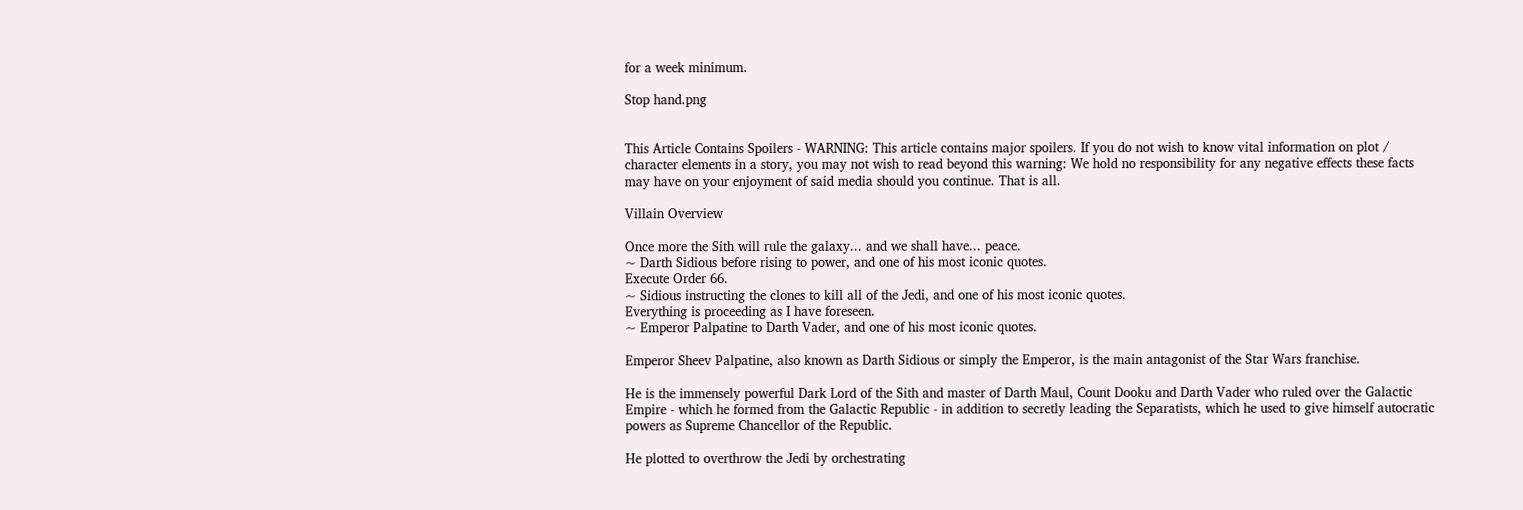for a week minimum.

Stop hand.png


This Article Contains Spoilers - WARNING: This article contains major spoilers. If you do not wish to know vital information on plot / character elements in a story, you may not wish to read beyond this warning: We hold no responsibility for any negative effects these facts may have on your enjoyment of said media should you continue. That is all.

Villain Overview

Once more the Sith will rule the galaxy... and we shall have... peace.
~ Darth Sidious before rising to power, and one of his most iconic quotes.
Execute Order 66.
~ Sidious instructing the clones to kill all of the Jedi, and one of his most iconic quotes.
Everything is proceeding as I have foreseen.
~ Emperor Palpatine to Darth Vader, and one of his most iconic quotes.

Emperor Sheev Palpatine, also known as Darth Sidious or simply the Emperor, is the main antagonist of the Star Wars franchise.

He is the immensely powerful Dark Lord of the Sith and master of Darth Maul, Count Dooku and Darth Vader who ruled over the Galactic Empire - which he formed from the Galactic Republic - in addition to secretly leading the Separatists, which he used to give himself autocratic powers as Supreme Chancellor of the Republic.

He plotted to overthrow the Jedi by orchestrating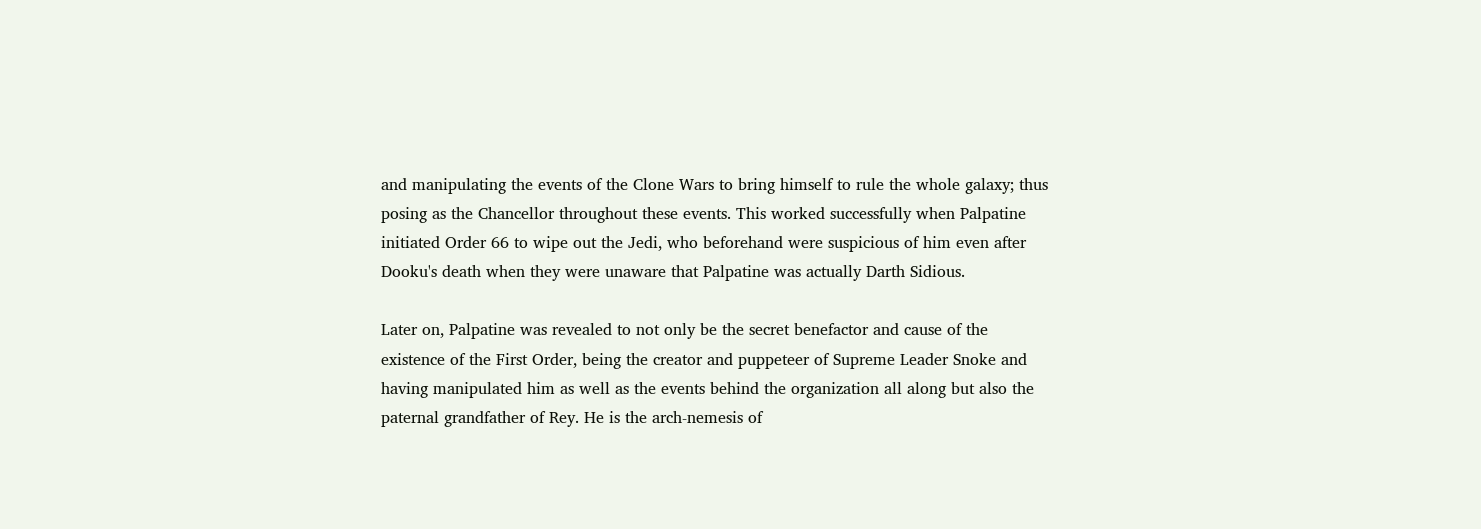and manipulating the events of the Clone Wars to bring himself to rule the whole galaxy; thus posing as the Chancellor throughout these events. This worked successfully when Palpatine initiated Order 66 to wipe out the Jedi, who beforehand were suspicious of him even after Dooku's death when they were unaware that Palpatine was actually Darth Sidious.

Later on, Palpatine was revealed to not only be the secret benefactor and cause of the existence of the First Order, being the creator and puppeteer of Supreme Leader Snoke and having manipulated him as well as the events behind the organization all along but also the paternal grandfather of Rey. He is the arch-nemesis of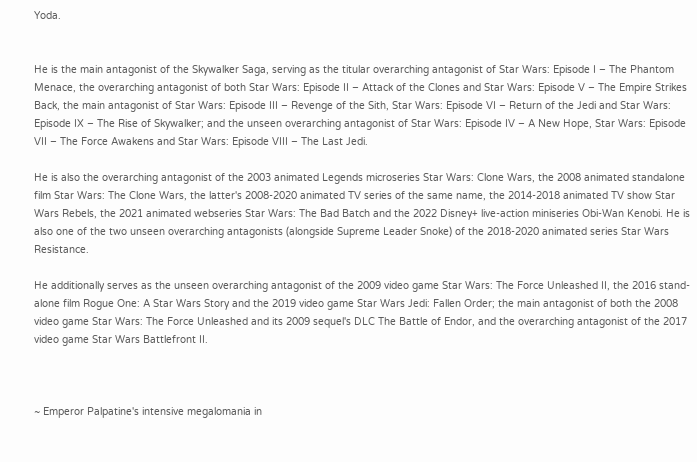Yoda.


He is the main antagonist of the Skywalker Saga, serving as the titular overarching antagonist of Star Wars: Episode I – The Phantom Menace, the overarching antagonist of both Star Wars: Episode II – Attack of the Clones and Star Wars: Episode V – The Empire Strikes Back, the main antagonist of Star Wars: Episode III – Revenge of the Sith, Star Wars: Episode VI – Return of the Jedi and Star Wars: Episode IX – The Rise of Skywalker; and the unseen overarching antagonist of Star Wars: Episode IV – A New Hope, Star Wars: Episode VII – The Force Awakens and Star Wars: Episode VIII – The Last Jedi.

He is also the overarching antagonist of the 2003 animated Legends microseries Star Wars: Clone Wars, the 2008 animated standalone film Star Wars: The Clone Wars, the latter's 2008-2020 animated TV series of the same name, the 2014-2018 animated TV show Star Wars Rebels, the 2021 animated webseries Star Wars: The Bad Batch and the 2022 Disney+ live-action miniseries Obi-Wan Kenobi. He is also one of the two unseen overarching antagonists (alongside Supreme Leader Snoke) of the 2018-2020 animated series Star Wars Resistance.

He additionally serves as the unseen overarching antagonist of the 2009 video game Star Wars: The Force Unleashed II, the 2016 stand-alone film Rogue One: A Star Wars Story and the 2019 video game Star Wars Jedi: Fallen Order; the main antagonist of both the 2008 video game Star Wars: The Force Unleashed and its 2009 sequel's DLC The Battle of Endor, and the overarching antagonist of the 2017 video game Star Wars Battlefront II.



~ Emperor Palpatine's intensive megalomania in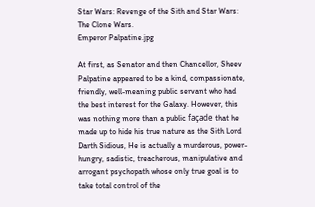Star Wars: Revenge of the Sith and Star Wars: The Clone Wars.
Emperor Palpatine.jpg

At first, as Senator and then Chancellor, Sheev Palpatine appeared to be a kind, compassionate, friendly, well-meaning public servant who had the best interest for the Galaxy. However, this was nothing more than a public façade that he made up to hide his true nature as the Sith Lord Darth Sidious, He is actually a murderous, power-hungry, sadistic, treacherous, manipulative and arrogant psychopath whose only true goal is to take total control of the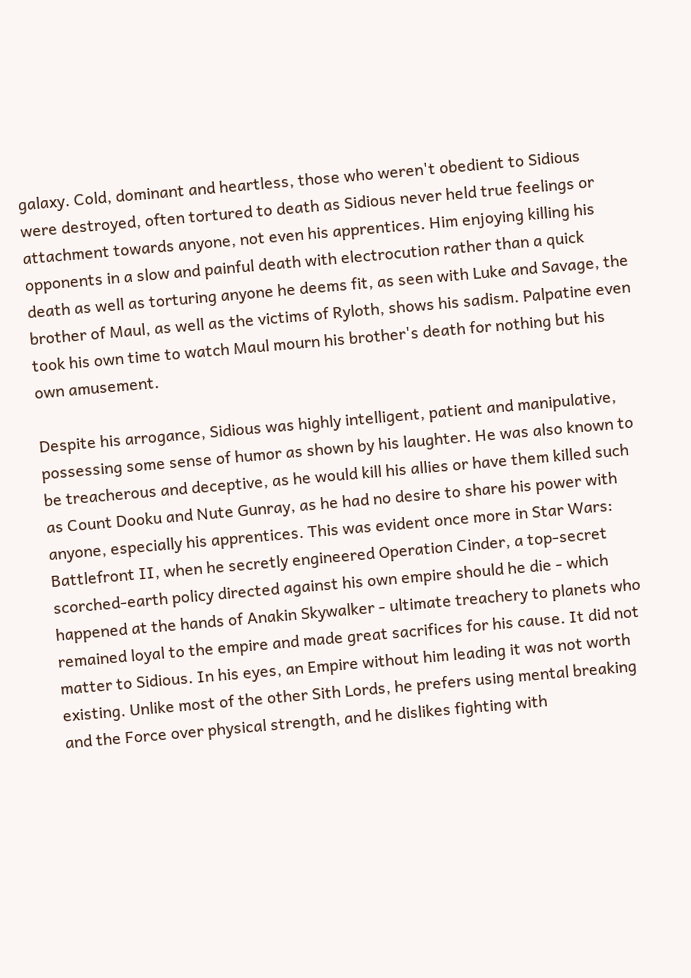galaxy. Cold, dominant and heartless, those who weren't obedient to Sidious were destroyed, often tortured to death as Sidious never held true feelings or attachment towards anyone, not even his apprentices. Him enjoying killing his opponents in a slow and painful death with electrocution rather than a quick death as well as torturing anyone he deems fit, as seen with Luke and Savage, the brother of Maul, as well as the victims of Ryloth, shows his sadism. Palpatine even took his own time to watch Maul mourn his brother's death for nothing but his own amusement.

Despite his arrogance, Sidious was highly intelligent, patient and manipulative, possessing some sense of humor as shown by his laughter. He was also known to be treacherous and deceptive, as he would kill his allies or have them killed such as Count Dooku and Nute Gunray, as he had no desire to share his power with anyone, especially his apprentices. This was evident once more in Star Wars: Battlefront II, when he secretly engineered Operation Cinder, a top-secret scorched-earth policy directed against his own empire should he die - which happened at the hands of Anakin Skywalker - ultimate treachery to planets who remained loyal to the empire and made great sacrifices for his cause. It did not matter to Sidious. In his eyes, an Empire without him leading it was not worth existing. Unlike most of the other Sith Lords, he prefers using mental breaking and the Force over physical strength, and he dislikes fighting with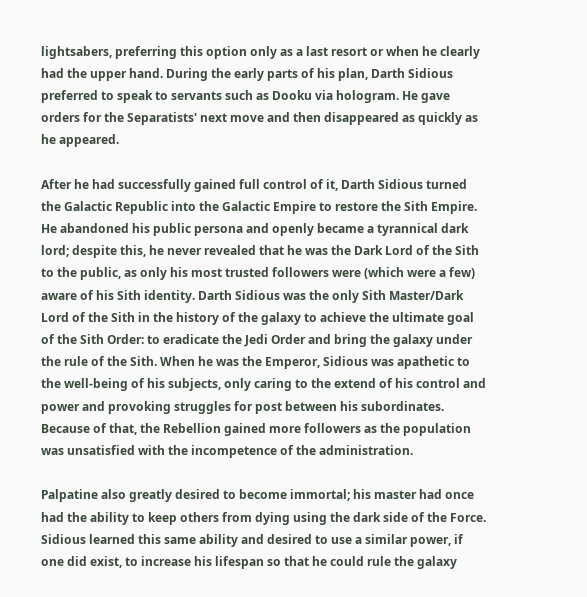lightsabers, preferring this option only as a last resort or when he clearly had the upper hand. During the early parts of his plan, Darth Sidious preferred to speak to servants such as Dooku via hologram. He gave orders for the Separatists' next move and then disappeared as quickly as he appeared.

After he had successfully gained full control of it, Darth Sidious turned the Galactic Republic into the Galactic Empire to restore the Sith Empire. He abandoned his public persona and openly became a tyrannical dark lord; despite this, he never revealed that he was the Dark Lord of the Sith to the public, as only his most trusted followers were (which were a few) aware of his Sith identity. Darth Sidious was the only Sith Master/Dark Lord of the Sith in the history of the galaxy to achieve the ultimate goal of the Sith Order: to eradicate the Jedi Order and bring the galaxy under the rule of the Sith. When he was the Emperor, Sidious was apathetic to the well-being of his subjects, only caring to the extend of his control and power and provoking struggles for post between his subordinates. Because of that, the Rebellion gained more followers as the population was unsatisfied with the incompetence of the administration.

Palpatine also greatly desired to become immortal; his master had once had the ability to keep others from dying using the dark side of the Force. Sidious learned this same ability and desired to use a similar power, if one did exist, to increase his lifespan so that he could rule the galaxy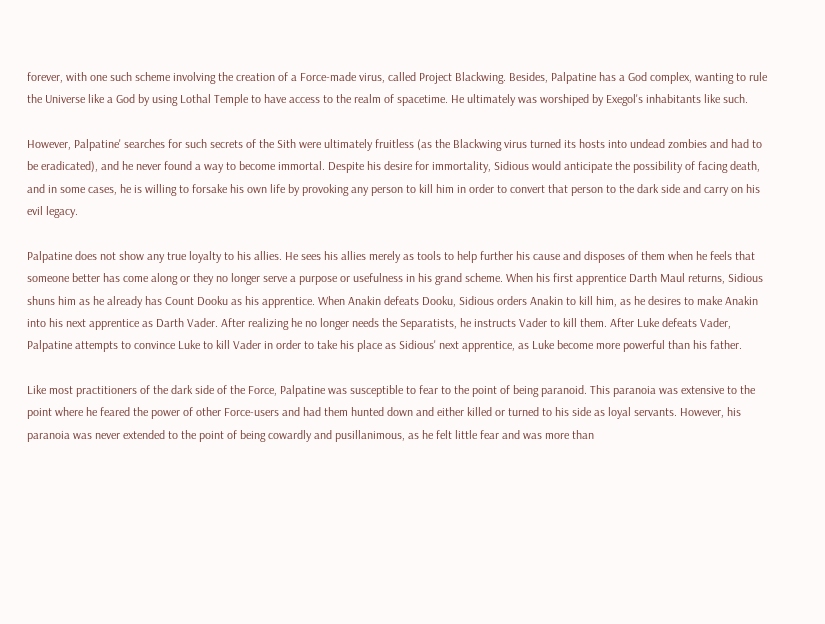forever, with one such scheme involving the creation of a Force-made virus, called Project Blackwing. Besides, Palpatine has a God complex, wanting to rule the Universe like a God by using Lothal Temple to have access to the realm of spacetime. He ultimately was worshiped by Exegol's inhabitants like such.

However, Palpatine' searches for such secrets of the Sith were ultimately fruitless (as the Blackwing virus turned its hosts into undead zombies and had to be eradicated), and he never found a way to become immortal. Despite his desire for immortality, Sidious would anticipate the possibility of facing death, and in some cases, he is willing to forsake his own life by provoking any person to kill him in order to convert that person to the dark side and carry on his evil legacy.

Palpatine does not show any true loyalty to his allies. He sees his allies merely as tools to help further his cause and disposes of them when he feels that someone better has come along or they no longer serve a purpose or usefulness in his grand scheme. When his first apprentice Darth Maul returns, Sidious shuns him as he already has Count Dooku as his apprentice. When Anakin defeats Dooku, Sidious orders Anakin to kill him, as he desires to make Anakin into his next apprentice as Darth Vader. After realizing he no longer needs the Separatists, he instructs Vader to kill them. After Luke defeats Vader, Palpatine attempts to convince Luke to kill Vader in order to take his place as Sidious' next apprentice, as Luke become more powerful than his father.

Like most practitioners of the dark side of the Force, Palpatine was susceptible to fear to the point of being paranoid. This paranoia was extensive to the point where he feared the power of other Force-users and had them hunted down and either killed or turned to his side as loyal servants. However, his paranoia was never extended to the point of being cowardly and pusillanimous, as he felt little fear and was more than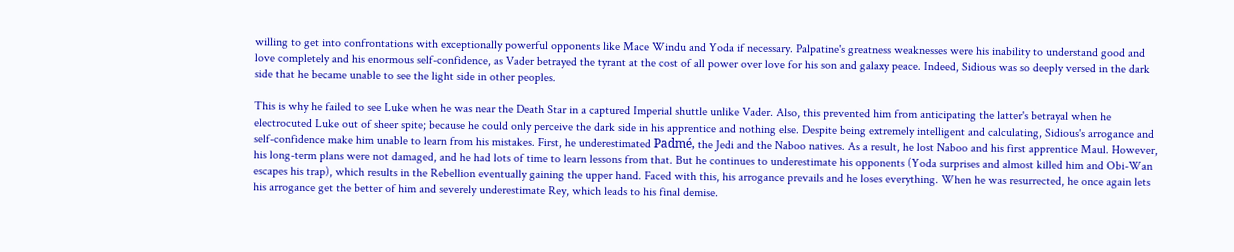willing to get into confrontations with exceptionally powerful opponents like Mace Windu and Yoda if necessary. Palpatine's greatness weaknesses were his inability to understand good and love completely and his enormous self-confidence, as Vader betrayed the tyrant at the cost of all power over love for his son and galaxy peace. Indeed, Sidious was so deeply versed in the dark side that he became unable to see the light side in other peoples.

This is why he failed to see Luke when he was near the Death Star in a captured Imperial shuttle unlike Vader. Also, this prevented him from anticipating the latter's betrayal when he electrocuted Luke out of sheer spite; because he could only perceive the dark side in his apprentice and nothing else. Despite being extremely intelligent and calculating, Sidious's arrogance and self-confidence make him unable to learn from his mistakes. First, he underestimated Padmé, the Jedi and the Naboo natives. As a result, he lost Naboo and his first apprentice Maul. However, his long-term plans were not damaged, and he had lots of time to learn lessons from that. But he continues to underestimate his opponents (Yoda surprises and almost killed him and Obi-Wan escapes his trap), which results in the Rebellion eventually gaining the upper hand. Faced with this, his arrogance prevails and he loses everything. When he was resurrected, he once again lets his arrogance get the better of him and severely underestimate Rey, which leads to his final demise.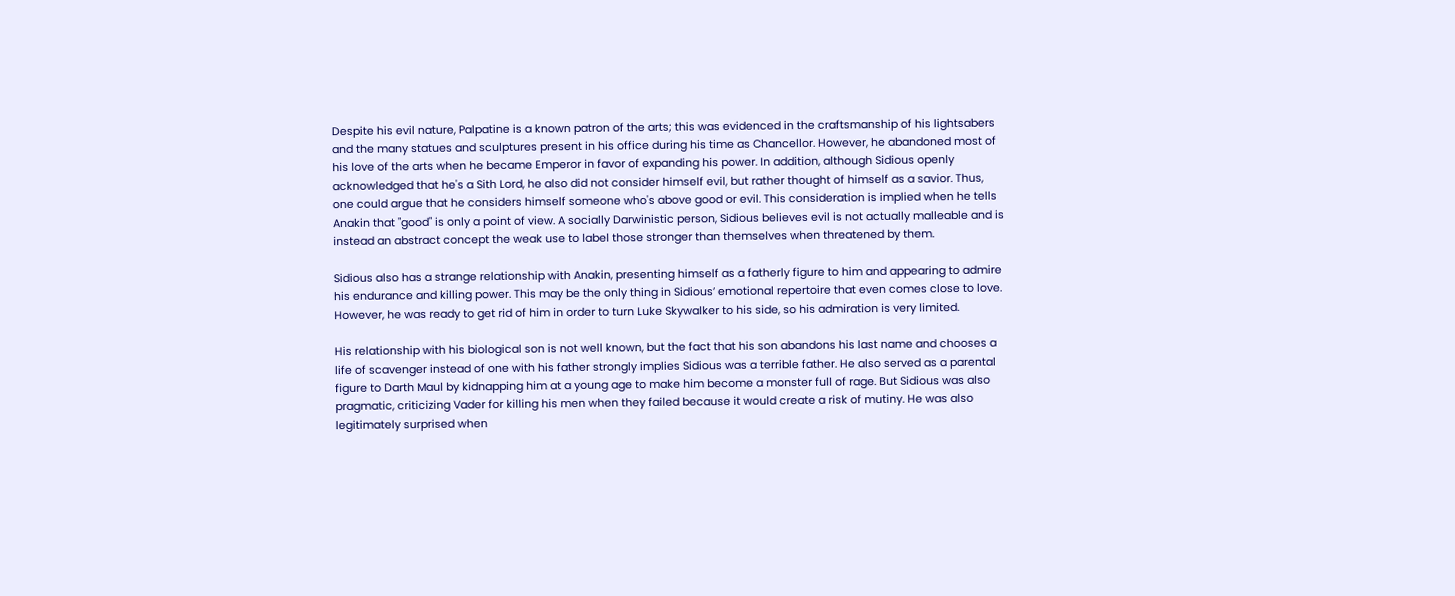Despite his evil nature, Palpatine is a known patron of the arts; this was evidenced in the craftsmanship of his lightsabers and the many statues and sculptures present in his office during his time as Chancellor. However, he abandoned most of his love of the arts when he became Emperor in favor of expanding his power. In addition, although Sidious openly acknowledged that he's a Sith Lord, he also did not consider himself evil, but rather thought of himself as a savior. Thus, one could argue that he considers himself someone who's above good or evil. This consideration is implied when he tells Anakin that "good" is only a point of view. A socially Darwinistic person, Sidious believes evil is not actually malleable and is instead an abstract concept the weak use to label those stronger than themselves when threatened by them.

Sidious also has a strange relationship with Anakin, presenting himself as a fatherly figure to him and appearing to admire his endurance and killing power. This may be the only thing in Sidious’ emotional repertoire that even comes close to love. However, he was ready to get rid of him in order to turn Luke Skywalker to his side, so his admiration is very limited.

His relationship with his biological son is not well known, but the fact that his son abandons his last name and chooses a life of scavenger instead of one with his father strongly implies Sidious was a terrible father. He also served as a parental figure to Darth Maul by kidnapping him at a young age to make him become a monster full of rage. But Sidious was also pragmatic, criticizing Vader for killing his men when they failed because it would create a risk of mutiny. He was also legitimately surprised when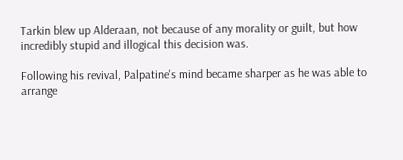Tarkin blew up Alderaan, not because of any morality or guilt, but how incredibly stupid and illogical this decision was.

Following his revival, Palpatine's mind became sharper as he was able to arrange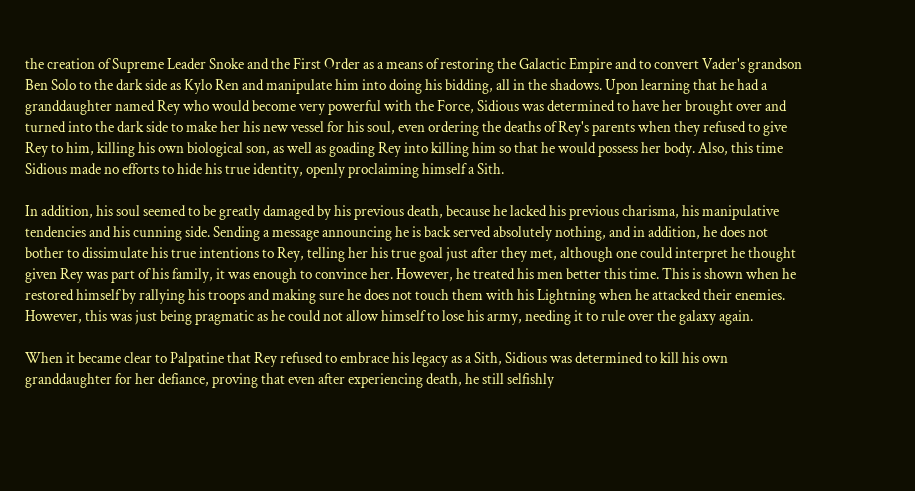the creation of Supreme Leader Snoke and the First Order as a means of restoring the Galactic Empire and to convert Vader's grandson Ben Solo to the dark side as Kylo Ren and manipulate him into doing his bidding, all in the shadows. Upon learning that he had a granddaughter named Rey who would become very powerful with the Force, Sidious was determined to have her brought over and turned into the dark side to make her his new vessel for his soul, even ordering the deaths of Rey's parents when they refused to give Rey to him, killing his own biological son, as well as goading Rey into killing him so that he would possess her body. Also, this time Sidious made no efforts to hide his true identity, openly proclaiming himself a Sith.

In addition, his soul seemed to be greatly damaged by his previous death, because he lacked his previous charisma, his manipulative tendencies and his cunning side. Sending a message announcing he is back served absolutely nothing, and in addition, he does not bother to dissimulate his true intentions to Rey, telling her his true goal just after they met, although one could interpret he thought given Rey was part of his family, it was enough to convince her. However, he treated his men better this time. This is shown when he restored himself by rallying his troops and making sure he does not touch them with his Lightning when he attacked their enemies. However, this was just being pragmatic as he could not allow himself to lose his army, needing it to rule over the galaxy again.

When it became clear to Palpatine that Rey refused to embrace his legacy as a Sith, Sidious was determined to kill his own granddaughter for her defiance, proving that even after experiencing death, he still selfishly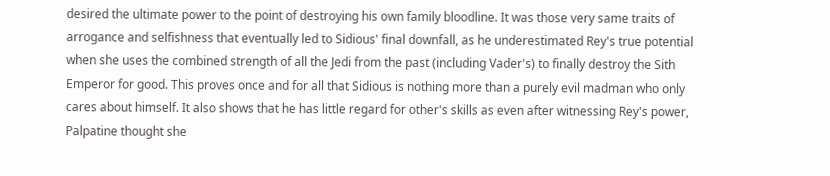desired the ultimate power to the point of destroying his own family bloodline. It was those very same traits of arrogance and selfishness that eventually led to Sidious' final downfall, as he underestimated Rey's true potential when she uses the combined strength of all the Jedi from the past (including Vader's) to finally destroy the Sith Emperor for good. This proves once and for all that Sidious is nothing more than a purely evil madman who only cares about himself. It also shows that he has little regard for other's skills as even after witnessing Rey's power, Palpatine thought she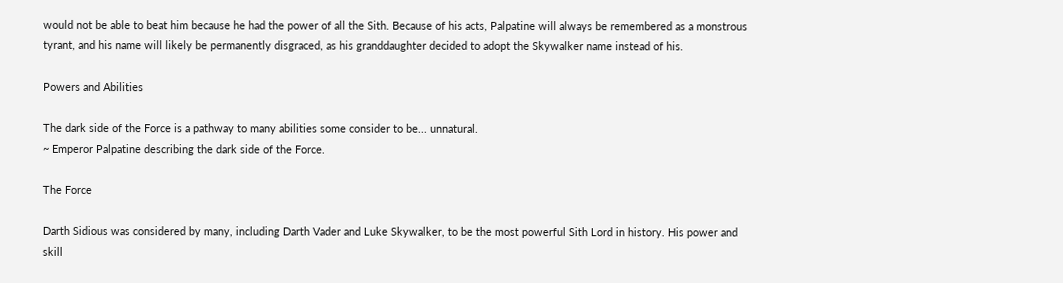would not be able to beat him because he had the power of all the Sith. Because of his acts, Palpatine will always be remembered as a monstrous tyrant, and his name will likely be permanently disgraced, as his granddaughter decided to adopt the Skywalker name instead of his.

Powers and Abilities

The dark side of the Force is a pathway to many abilities some consider to be... unnatural.
~ Emperor Palpatine describing the dark side of the Force.

The Force

Darth Sidious was considered by many, including Darth Vader and Luke Skywalker, to be the most powerful Sith Lord in history. His power and skill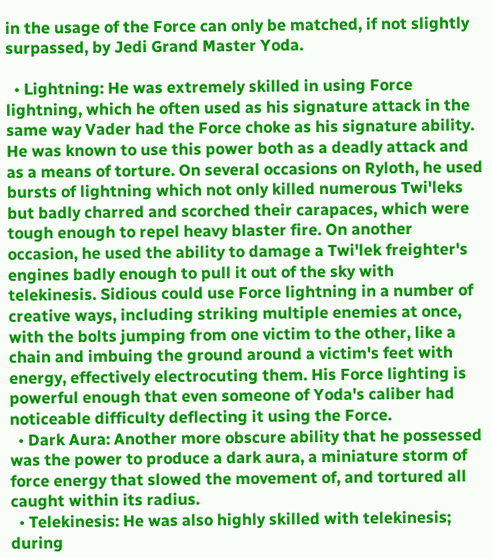in the usage of the Force can only be matched, if not slightly surpassed, by Jedi Grand Master Yoda.

  • Lightning: He was extremely skilled in using Force lightning, which he often used as his signature attack in the same way Vader had the Force choke as his signature ability. He was known to use this power both as a deadly attack and as a means of torture. On several occasions on Ryloth, he used bursts of lightning which not only killed numerous Twi'leks but badly charred and scorched their carapaces, which were tough enough to repel heavy blaster fire. On another occasion, he used the ability to damage a Twi'lek freighter's engines badly enough to pull it out of the sky with telekinesis. Sidious could use Force lightning in a number of creative ways, including striking multiple enemies at once, with the bolts jumping from one victim to the other, like a chain and imbuing the ground around a victim's feet with energy, effectively electrocuting them. His Force lighting is powerful enough that even someone of Yoda's caliber had noticeable difficulty deflecting it using the Force.
  • Dark Aura: Another more obscure ability that he possessed was the power to produce a dark aura, a miniature storm of force energy that slowed the movement of, and tortured all caught within its radius.
  • Telekinesis: He was also highly skilled with telekinesis; during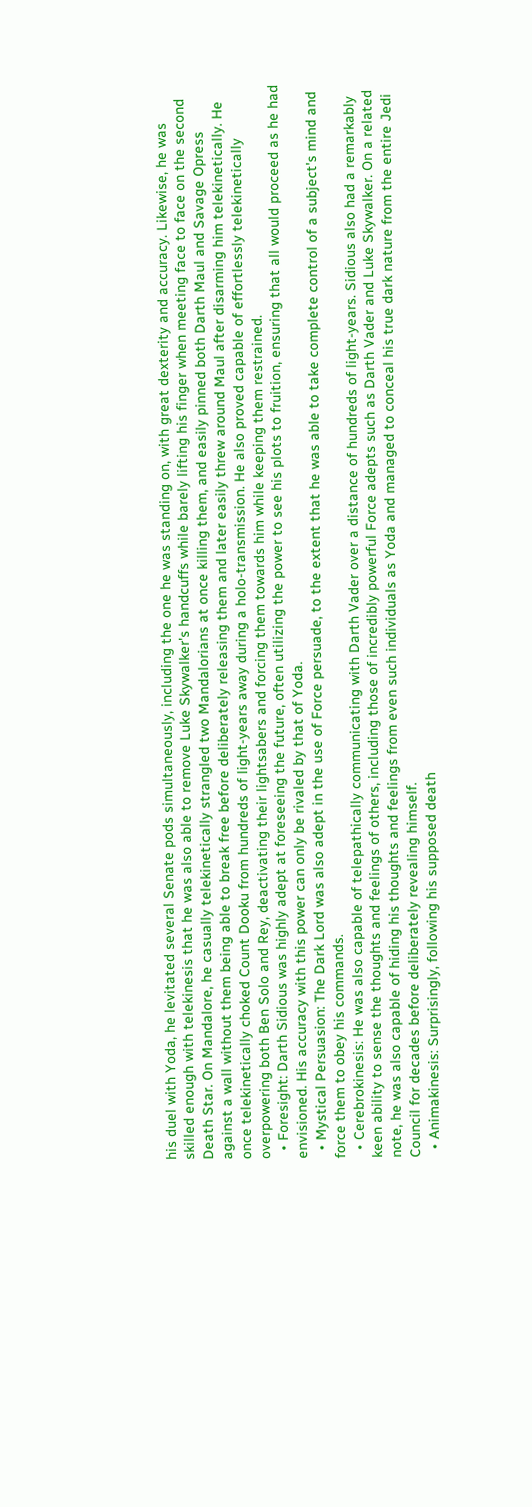his duel with Yoda, he levitated several Senate pods simultaneously, including the one he was standing on, with great dexterity and accuracy. Likewise, he was skilled enough with telekinesis that he was also able to remove Luke Skywalker's handcuffs while barely lifting his finger when meeting face to face on the second Death Star. On Mandalore, he casually telekinetically strangled two Mandalorians at once killing them, and easily pinned both Darth Maul and Savage Opress against a wall without them being able to break free before deliberately releasing them and later easily threw around Maul after disarming him telekinetically. He once telekinetically choked Count Dooku from hundreds of light-years away during a holo-transmission. He also proved capable of effortlessly telekinetically overpowering both Ben Solo and Rey, deactivating their lightsabers and forcing them towards him while keeping them restrained.
  • Foresight: Darth Sidious was highly adept at foreseeing the future, often utilizing the power to see his plots to fruition, ensuring that all would proceed as he had envisioned. His accuracy with this power can only be rivaled by that of Yoda.
  • Mystical Persuasion: The Dark Lord was also adept in the use of Force persuade, to the extent that he was able to take complete control of a subject's mind and force them to obey his commands.
  • Cerebrokinesis: He was also capable of telepathically communicating with Darth Vader over a distance of hundreds of light-years. Sidious also had a remarkably keen ability to sense the thoughts and feelings of others, including those of incredibly powerful Force adepts such as Darth Vader and Luke Skywalker. On a related note, he was also capable of hiding his thoughts and feelings from even such individuals as Yoda and managed to conceal his true dark nature from the entire Jedi Council for decades before deliberately revealing himself.
  • Animakinesis: Surprisingly, following his supposed death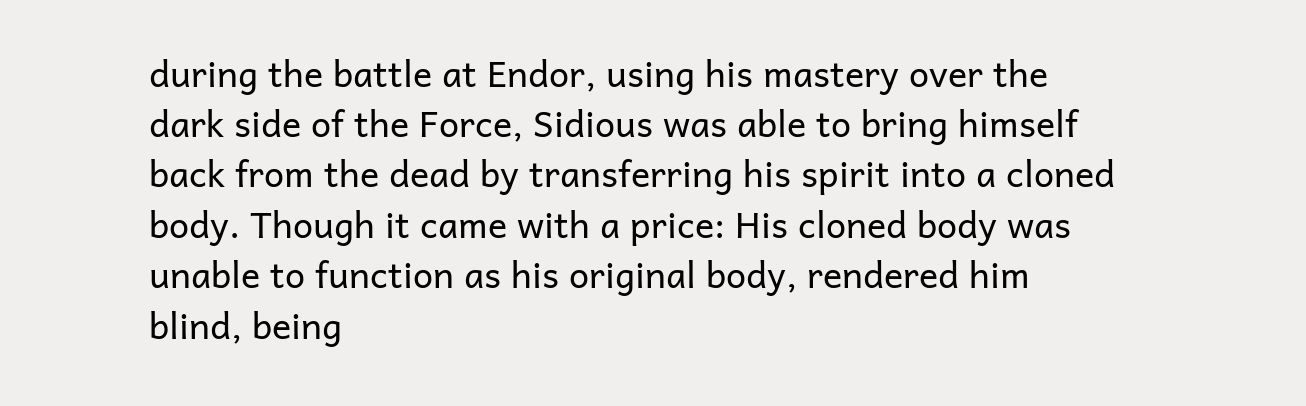during the battle at Endor, using his mastery over the dark side of the Force, Sidious was able to bring himself back from the dead by transferring his spirit into a cloned body. Though it came with a price: His cloned body was unable to function as his original body, rendered him blind, being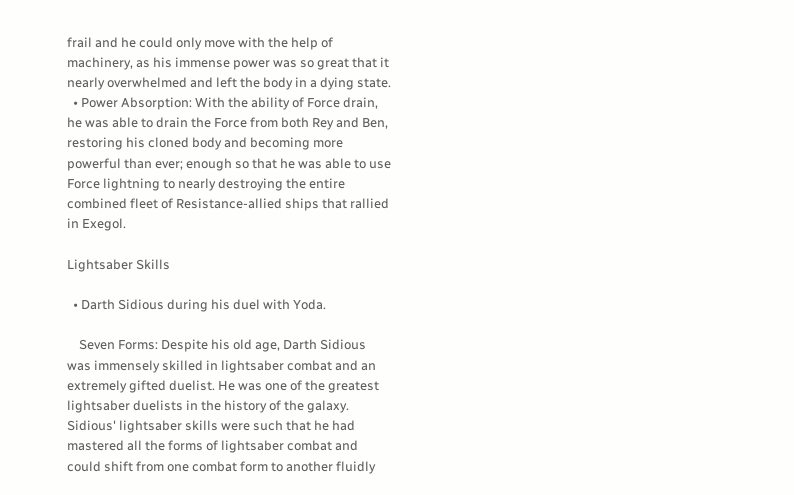frail and he could only move with the help of machinery, as his immense power was so great that it nearly overwhelmed and left the body in a dying state.
  • Power Absorption: With the ability of Force drain, he was able to drain the Force from both Rey and Ben, restoring his cloned body and becoming more powerful than ever; enough so that he was able to use Force lightning to nearly destroying the entire combined fleet of Resistance-allied ships that rallied in Exegol.

Lightsaber Skills

  • Darth Sidious during his duel with Yoda.

    Seven Forms: Despite his old age, Darth Sidious was immensely skilled in lightsaber combat and an extremely gifted duelist. He was one of the greatest lightsaber duelists in the history of the galaxy. Sidious' lightsaber skills were such that he had mastered all the forms of lightsaber combat and could shift from one combat form to another fluidly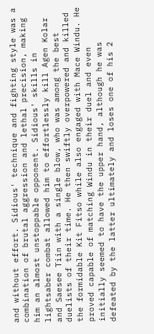and without effort. Sidious' technique and fighting style was a combination of brutal aggression and lethal precision, making him an almost unstoppable opponent. Sidious' skills in lightsaber combat allowed him to effortlessly kill Agen Kolar and Saesee Tiin with a single blow, who was among the best duelists of their time. He then swiftly overpowered and killed the formidable Kit Fitso while also engaged with Mace Windu. He proved capable of matching Windu in their duel and even initially seemed to have the upper hand, although he was defeated by the latter ultimately and loses one of his 2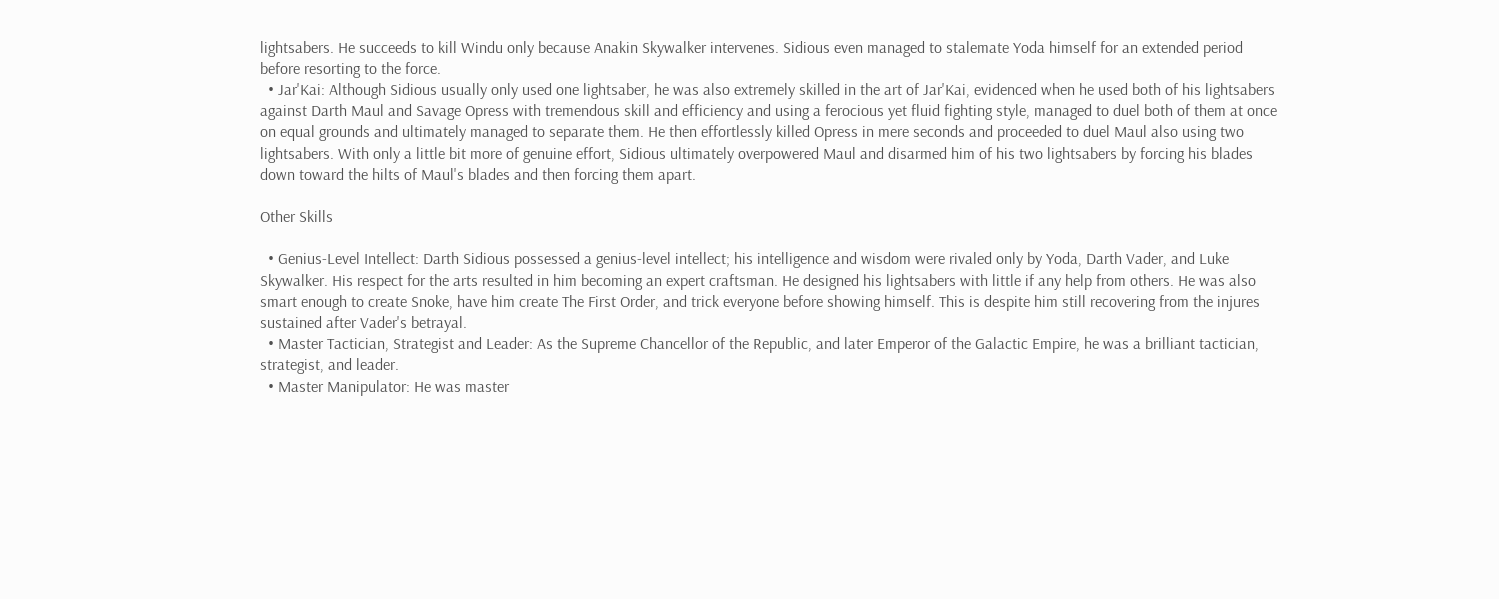lightsabers. He succeeds to kill Windu only because Anakin Skywalker intervenes. Sidious even managed to stalemate Yoda himself for an extended period before resorting to the force.
  • Jar'Kai: Although Sidious usually only used one lightsaber, he was also extremely skilled in the art of Jar'Kai, evidenced when he used both of his lightsabers against Darth Maul and Savage Opress with tremendous skill and efficiency and using a ferocious yet fluid fighting style, managed to duel both of them at once on equal grounds and ultimately managed to separate them. He then effortlessly killed Opress in mere seconds and proceeded to duel Maul also using two lightsabers. With only a little bit more of genuine effort, Sidious ultimately overpowered Maul and disarmed him of his two lightsabers by forcing his blades down toward the hilts of Maul's blades and then forcing them apart.

Other Skills

  • Genius-Level Intellect: Darth Sidious possessed a genius-level intellect; his intelligence and wisdom were rivaled only by Yoda, Darth Vader, and Luke Skywalker. His respect for the arts resulted in him becoming an expert craftsman. He designed his lightsabers with little if any help from others. He was also smart enough to create Snoke, have him create The First Order, and trick everyone before showing himself. This is despite him still recovering from the injures sustained after Vader's betrayal.
  • Master Tactician, Strategist and Leader: As the Supreme Chancellor of the Republic, and later Emperor of the Galactic Empire, he was a brilliant tactician, strategist, and leader.
  • Master Manipulator: He was master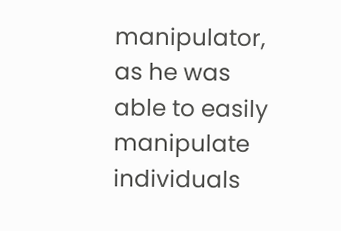manipulator, as he was able to easily manipulate individuals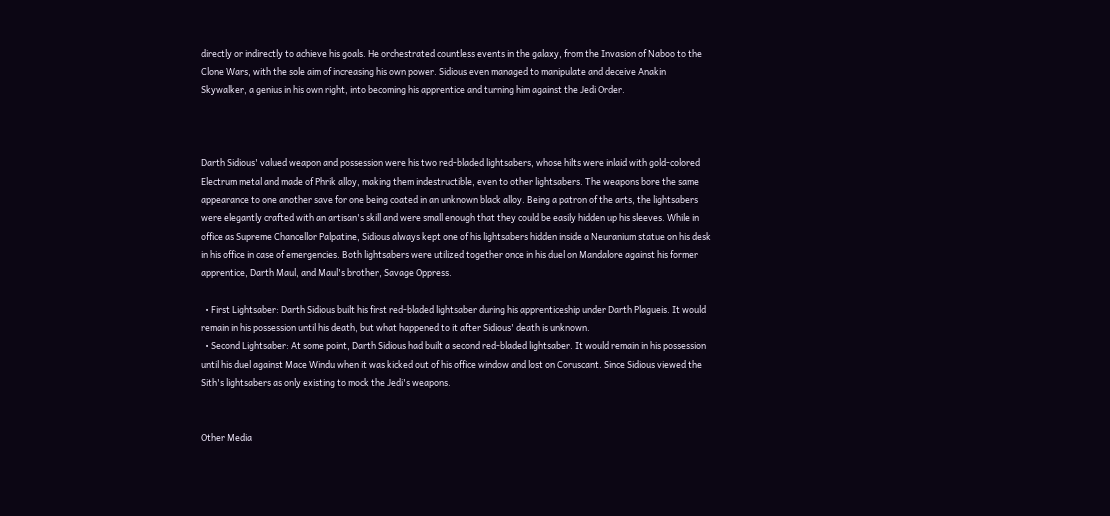directly or indirectly to achieve his goals. He orchestrated countless events in the galaxy, from the Invasion of Naboo to the Clone Wars, with the sole aim of increasing his own power. Sidious even managed to manipulate and deceive Anakin Skywalker, a genius in his own right, into becoming his apprentice and turning him against the Jedi Order.



Darth Sidious' valued weapon and possession were his two red-bladed lightsabers, whose hilts were inlaid with gold-colored Electrum metal and made of Phrik alloy, making them indestructible, even to other lightsabers. The weapons bore the same appearance to one another save for one being coated in an unknown black alloy. Being a patron of the arts, the lightsabers were elegantly crafted with an artisan's skill and were small enough that they could be easily hidden up his sleeves. While in office as Supreme Chancellor Palpatine, Sidious always kept one of his lightsabers hidden inside a Neuranium statue on his desk in his office in case of emergencies. Both lightsabers were utilized together once in his duel on Mandalore against his former apprentice, Darth Maul, and Maul's brother, Savage Oppress.

  • First Lightsaber: Darth Sidious built his first red-bladed lightsaber during his apprenticeship under Darth Plagueis. It would remain in his possession until his death, but what happened to it after Sidious' death is unknown.
  • Second Lightsaber: At some point, Darth Sidious had built a second red-bladed lightsaber. It would remain in his possession until his duel against Mace Windu when it was kicked out of his office window and lost on Coruscant. Since Sidious viewed the Sith's lightsabers as only existing to mock the Jedi's weapons.


Other Media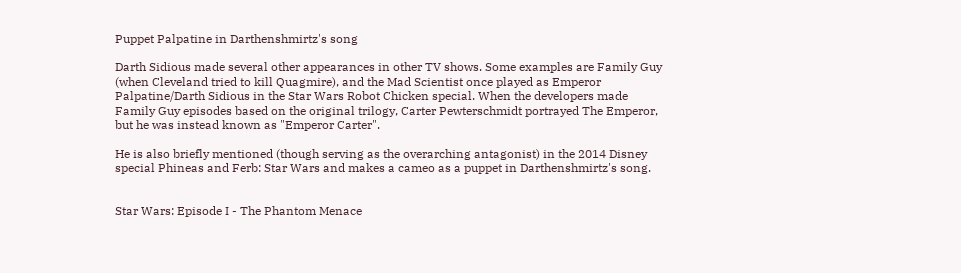Puppet Palpatine in Darthenshmirtz's song

Darth Sidious made several other appearances in other TV shows. Some examples are Family Guy (when Cleveland tried to kill Quagmire), and the Mad Scientist once played as Emperor Palpatine/Darth Sidious in the Star Wars Robot Chicken special. When the developers made Family Guy episodes based on the original trilogy, Carter Pewterschmidt portrayed The Emperor, but he was instead known as "Emperor Carter".

He is also briefly mentioned (though serving as the overarching antagonist) in the 2014 Disney special Phineas and Ferb: Star Wars and makes a cameo as a puppet in Darthenshmirtz's song.


Star Wars: Episode I - The Phantom Menace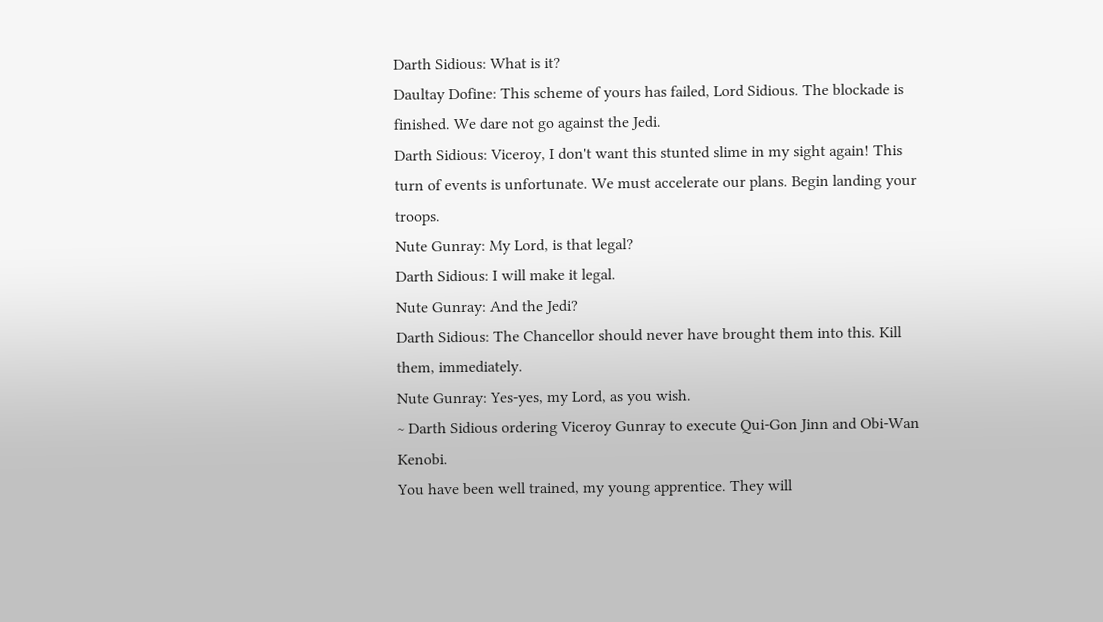Darth Sidious: What is it?
Daultay Dofine: This scheme of yours has failed, Lord Sidious. The blockade is finished. We dare not go against the Jedi.
Darth Sidious: Viceroy, I don't want this stunted slime in my sight again! This turn of events is unfortunate. We must accelerate our plans. Begin landing your troops.
Nute Gunray: My Lord, is that legal?
Darth Sidious: I will make it legal.
Nute Gunray: And the Jedi?
Darth Sidious: The Chancellor should never have brought them into this. Kill them, immediately.
Nute Gunray: Yes-yes, my Lord, as you wish.
~ Darth Sidious ordering Viceroy Gunray to execute Qui-Gon Jinn and Obi-Wan Kenobi.
You have been well trained, my young apprentice. They will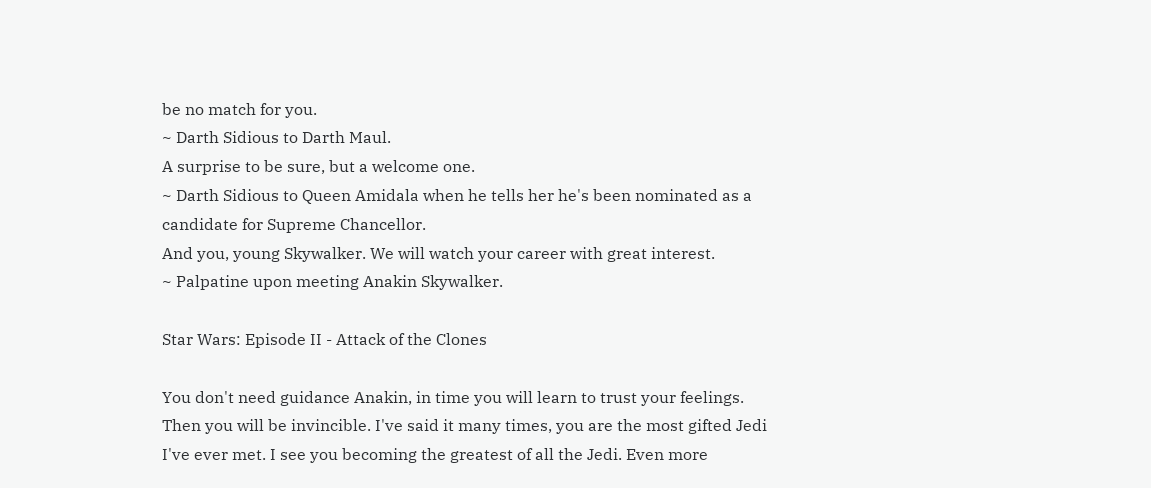be no match for you.
~ Darth Sidious to Darth Maul.
A surprise to be sure, but a welcome one.
~ Darth Sidious to Queen Amidala when he tells her he's been nominated as a candidate for Supreme Chancellor.
And you, young Skywalker. We will watch your career with great interest.
~ Palpatine upon meeting Anakin Skywalker.

Star Wars: Episode II - Attack of the Clones

You don't need guidance Anakin, in time you will learn to trust your feelings. Then you will be invincible. I've said it many times, you are the most gifted Jedi I've ever met. I see you becoming the greatest of all the Jedi. Even more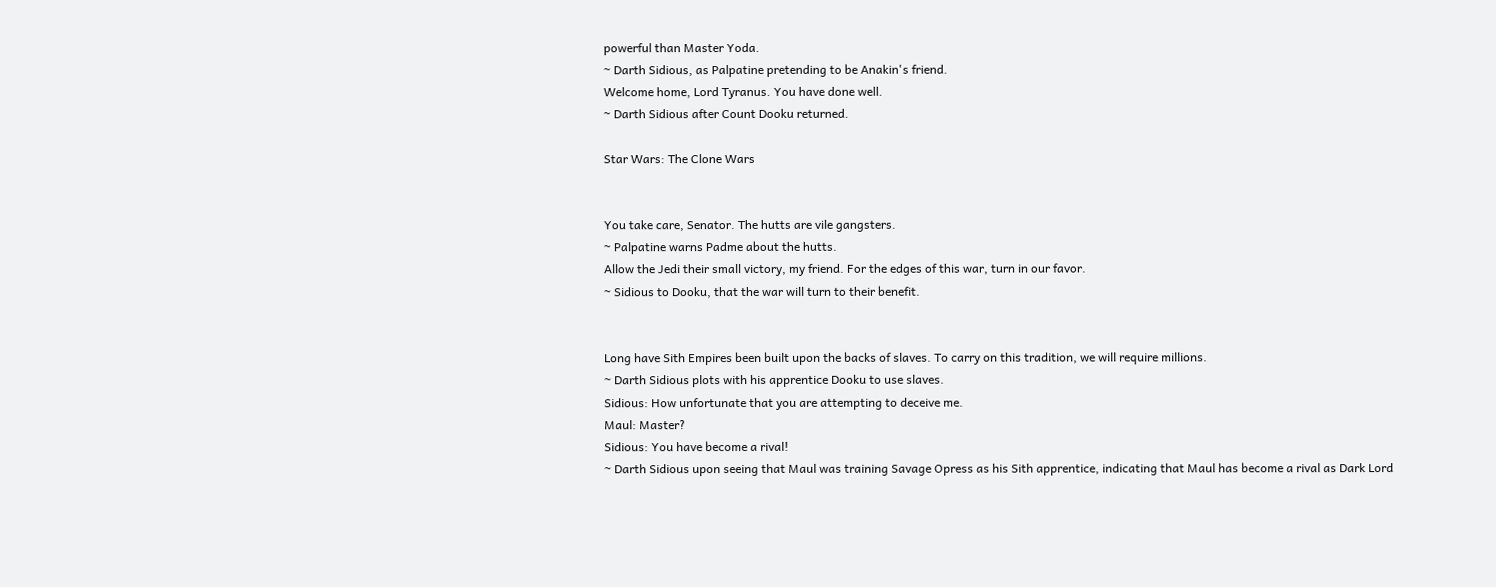powerful than Master Yoda.
~ Darth Sidious, as Palpatine pretending to be Anakin's friend.
Welcome home, Lord Tyranus. You have done well.
~ Darth Sidious after Count Dooku returned.

Star Wars: The Clone Wars


You take care, Senator. The hutts are vile gangsters.
~ Palpatine warns Padme about the hutts.
Allow the Jedi their small victory, my friend. For the edges of this war, turn in our favor.
~ Sidious to Dooku, that the war will turn to their benefit.


Long have Sith Empires been built upon the backs of slaves. To carry on this tradition, we will require millions.
~ Darth Sidious plots with his apprentice Dooku to use slaves.
Sidious: How unfortunate that you are attempting to deceive me.
Maul: Master?
Sidious: You have become a rival!
~ Darth Sidious upon seeing that Maul was training Savage Opress as his Sith apprentice, indicating that Maul has become a rival as Dark Lord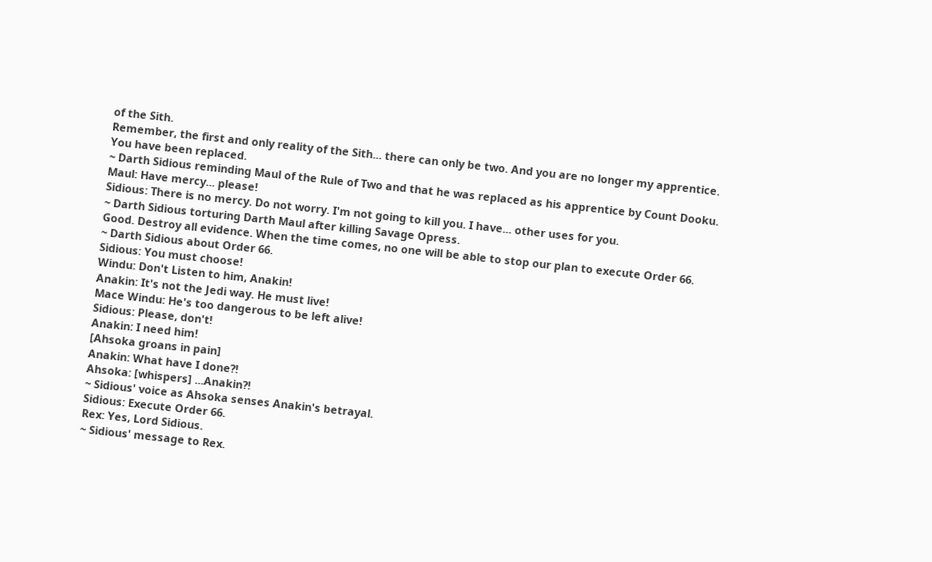of the Sith.
Remember, the first and only reality of the Sith... there can only be two. And you are no longer my apprentice. You have been replaced.
~ Darth Sidious reminding Maul of the Rule of Two and that he was replaced as his apprentice by Count Dooku.
Maul: Have mercy... please!
Sidious: There is no mercy. Do not worry. I'm not going to kill you. I have... other uses for you.
~ Darth Sidious torturing Darth Maul after killing Savage Opress.
Good. Destroy all evidence. When the time comes, no one will be able to stop our plan to execute Order 66.
~ Darth Sidious about Order 66.
Sidious: You must choose!
Windu: Don't Listen to him, Anakin!
Anakin: It's not the Jedi way. He must live!
Mace Windu: He's too dangerous to be left alive!
Sidious: Please, don't!
Anakin: I need him!
[Ahsoka groans in pain]
Anakin: What have I done?!
Ahsoka: [whispers] ...Anakin?!
~ Sidious' voice as Ahsoka senses Anakin's betrayal.
Sidious: Execute Order 66.
Rex: Yes, Lord Sidious.
~ Sidious' message to Rex.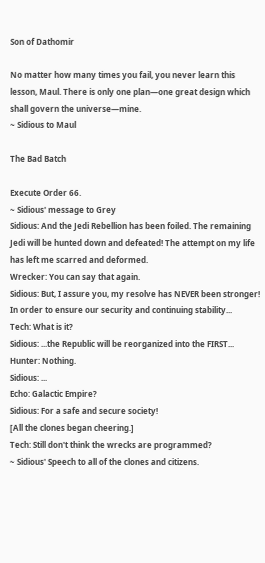Son of Dathomir

No matter how many times you fail, you never learn this lesson, Maul. There is only one plan—one great design which shall govern the universe—mine.
~ Sidious to Maul

The Bad Batch

Execute Order 66.
~ Sidious' message to Grey
Sidious: And the Jedi Rebellion has been foiled. The remaining Jedi will be hunted down and defeated! The attempt on my life has left me scarred and deformed.
Wrecker: You can say that again.
Sidious: But, I assure you, my resolve has NEVER been stronger! In order to ensure our security and continuing stability...
Tech: What is it?
Sidious: ...the Republic will be reorganized into the FIRST...
Hunter: Nothing.
Sidious: ...
Echo: Galactic Empire?
Sidious: For a safe and secure society!
[All the clones began cheering.]
Tech: Still don't think the wrecks are programmed?
~ Sidious' Speech to all of the clones and citizens.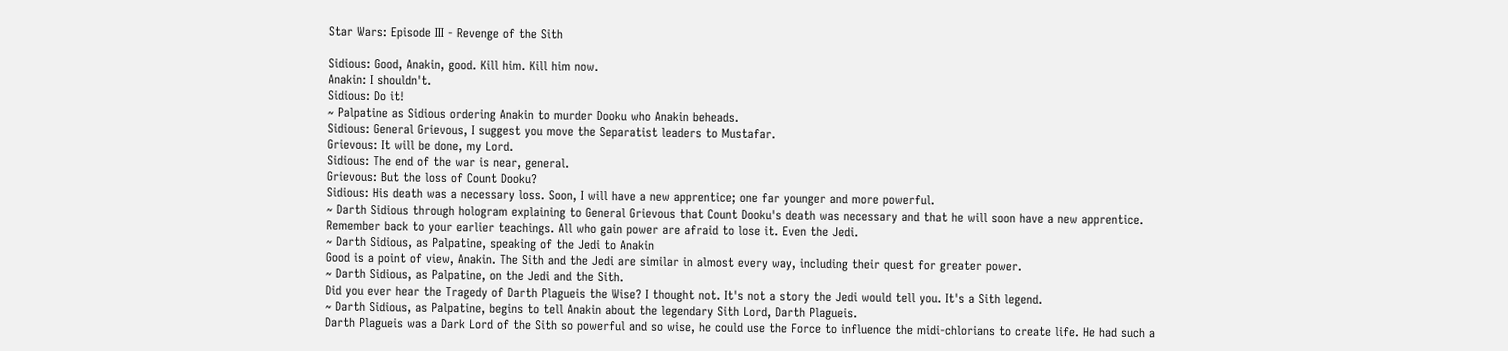Star Wars: Episode III - Revenge of the Sith

Sidious: Good, Anakin, good. Kill him. Kill him now.
Anakin: I shouldn't.
Sidious: Do it!
~ Palpatine as Sidious ordering Anakin to murder Dooku who Anakin beheads.
Sidious: General Grievous, I suggest you move the Separatist leaders to Mustafar.
Grievous: It will be done, my Lord.
Sidious: The end of the war is near, general.
Grievous: But the loss of Count Dooku?
Sidious: His death was a necessary loss. Soon, I will have a new apprentice; one far younger and more powerful.
~ Darth Sidious through hologram explaining to General Grievous that Count Dooku's death was necessary and that he will soon have a new apprentice.
Remember back to your earlier teachings. All who gain power are afraid to lose it. Even the Jedi.
~ Darth Sidious, as Palpatine, speaking of the Jedi to Anakin
Good is a point of view, Anakin. The Sith and the Jedi are similar in almost every way, including their quest for greater power.
~ Darth Sidious, as Palpatine, on the Jedi and the Sith.
Did you ever hear the Tragedy of Darth Plagueis the Wise? I thought not. It's not a story the Jedi would tell you. It's a Sith legend.
~ Darth Sidious, as Palpatine, begins to tell Anakin about the legendary Sith Lord, Darth Plagueis.
Darth Plagueis was a Dark Lord of the Sith so powerful and so wise, he could use the Force to influence the midi-chlorians to create life. He had such a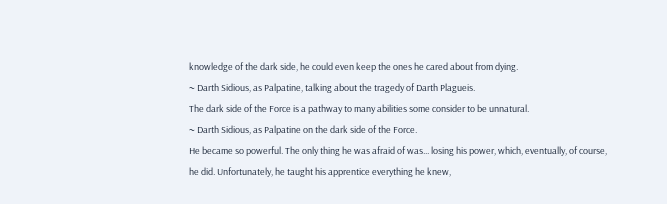knowledge of the dark side, he could even keep the ones he cared about from dying.
~ Darth Sidious, as Palpatine, talking about the tragedy of Darth Plagueis.
The dark side of the Force is a pathway to many abilities some consider to be unnatural.
~ Darth Sidious, as Palpatine on the dark side of the Force.
He became so powerful. The only thing he was afraid of was... losing his power, which, eventually, of course, he did. Unfortunately, he taught his apprentice everything he knew,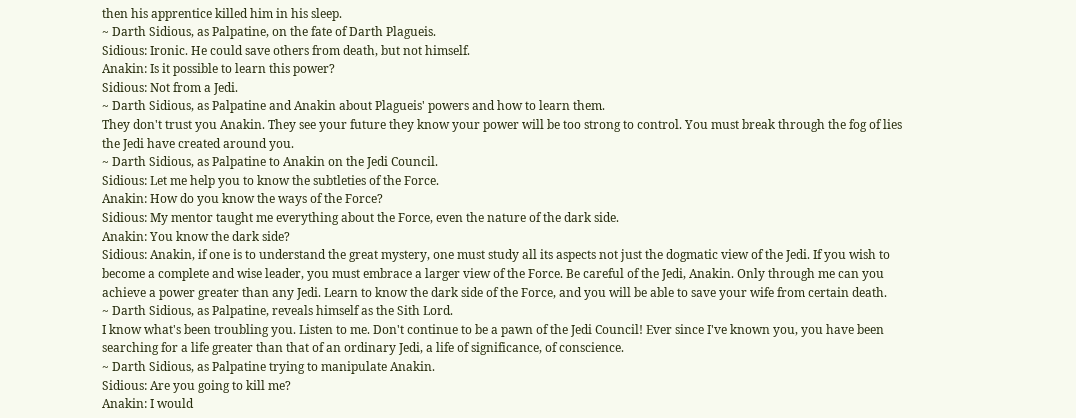then his apprentice killed him in his sleep.
~ Darth Sidious, as Palpatine, on the fate of Darth Plagueis.
Sidious: Ironic. He could save others from death, but not himself.
Anakin: Is it possible to learn this power?
Sidious: Not from a Jedi.
~ Darth Sidious, as Palpatine and Anakin about Plagueis' powers and how to learn them.
They don't trust you Anakin. They see your future they know your power will be too strong to control. You must break through the fog of lies the Jedi have created around you.
~ Darth Sidious, as Palpatine to Anakin on the Jedi Council.
Sidious: Let me help you to know the subtleties of the Force.
Anakin: How do you know the ways of the Force?
Sidious: My mentor taught me everything about the Force, even the nature of the dark side.
Anakin: You know the dark side?
Sidious: Anakin, if one is to understand the great mystery, one must study all its aspects not just the dogmatic view of the Jedi. If you wish to become a complete and wise leader, you must embrace a larger view of the Force. Be careful of the Jedi, Anakin. Only through me can you achieve a power greater than any Jedi. Learn to know the dark side of the Force, and you will be able to save your wife from certain death.
~ Darth Sidious, as Palpatine, reveals himself as the Sith Lord.
I know what's been troubling you. Listen to me. Don't continue to be a pawn of the Jedi Council! Ever since I've known you, you have been searching for a life greater than that of an ordinary Jedi, a life of significance, of conscience.
~ Darth Sidious, as Palpatine trying to manipulate Anakin.
Sidious: Are you going to kill me?
Anakin: I would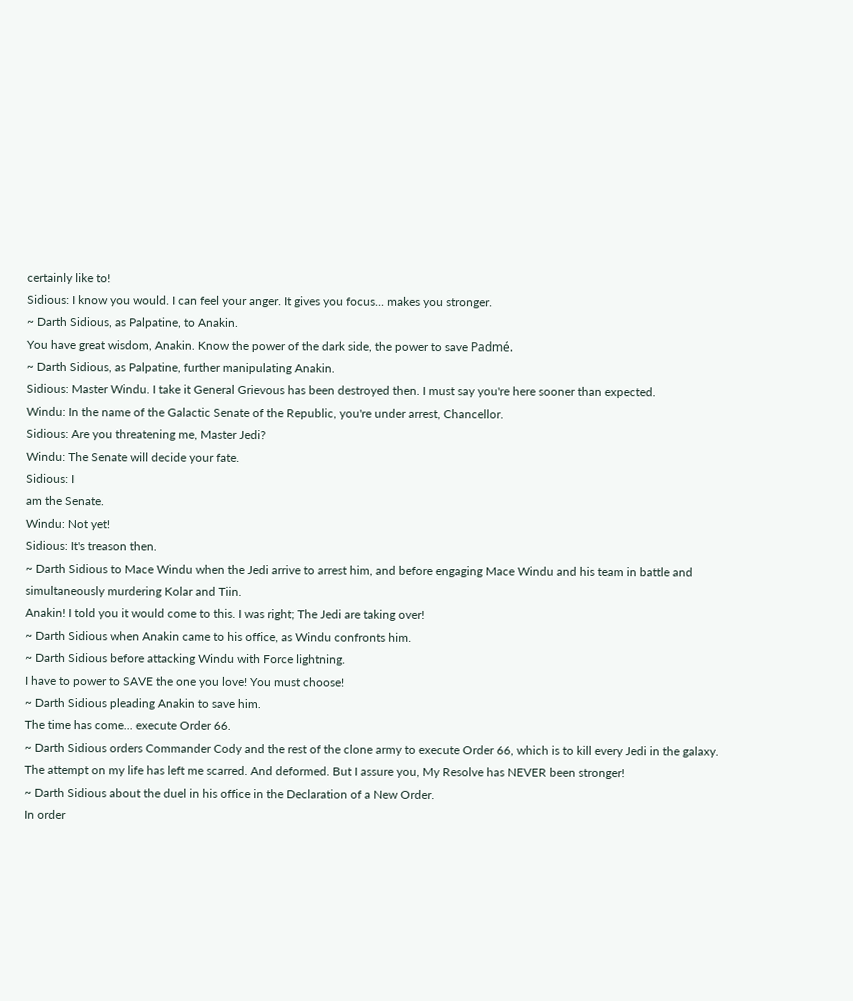certainly like to!
Sidious: I know you would. I can feel your anger. It gives you focus... makes you stronger.
~ Darth Sidious, as Palpatine, to Anakin.
You have great wisdom, Anakin. Know the power of the dark side, the power to save Padmé.
~ Darth Sidious, as Palpatine, further manipulating Anakin.
Sidious: Master Windu. I take it General Grievous has been destroyed then. I must say you're here sooner than expected.
Windu: In the name of the Galactic Senate of the Republic, you're under arrest, Chancellor.
Sidious: Are you threatening me, Master Jedi?
Windu: The Senate will decide your fate.
Sidious: I
am the Senate.
Windu: Not yet!
Sidious: It's treason then.
~ Darth Sidious to Mace Windu when the Jedi arrive to arrest him, and before engaging Mace Windu and his team in battle and simultaneously murdering Kolar and Tiin.
Anakin! I told you it would come to this. I was right; The Jedi are taking over!
~ Darth Sidious when Anakin came to his office, as Windu confronts him.
~ Darth Sidious before attacking Windu with Force lightning.
I have to power to SAVE the one you love! You must choose!
~ Darth Sidious pleading Anakin to save him.
The time has come... execute Order 66.
~ Darth Sidious orders Commander Cody and the rest of the clone army to execute Order 66, which is to kill every Jedi in the galaxy.
The attempt on my life has left me scarred. And deformed. But I assure you, My Resolve has NEVER been stronger!
~ Darth Sidious about the duel in his office in the Declaration of a New Order.
In order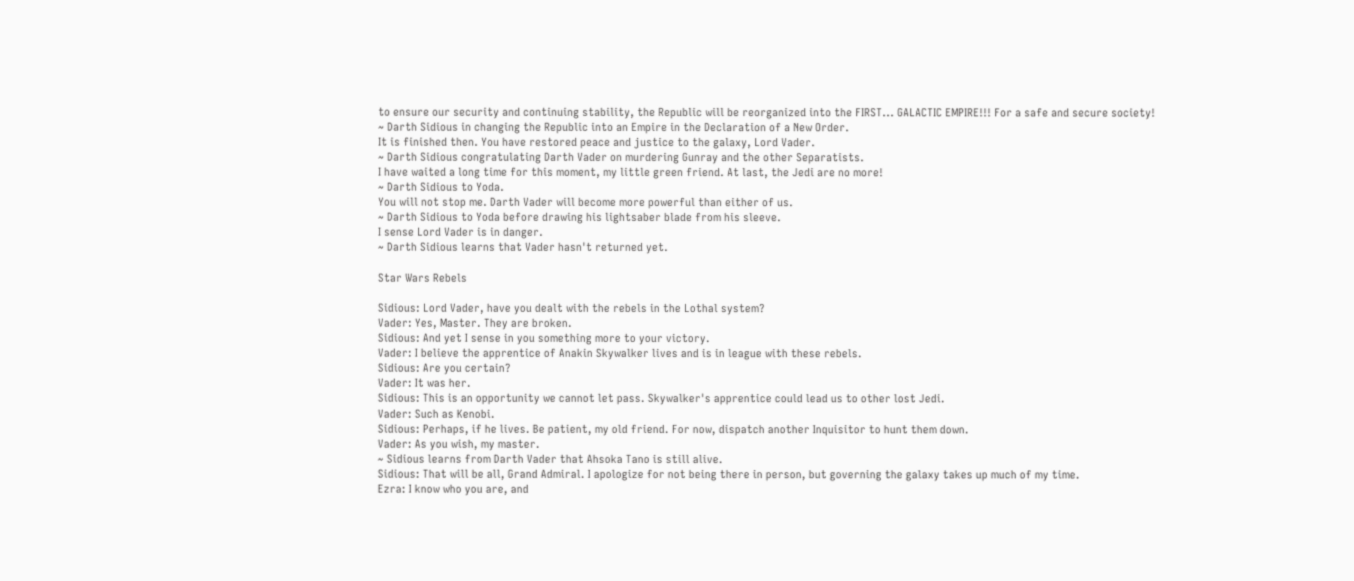to ensure our security and continuing stability, the Republic will be reorganized into the FIRST... GALACTIC EMPIRE!!! For a safe and secure society!
~ Darth Sidious in changing the Republic into an Empire in the Declaration of a New Order.
It is finished then. You have restored peace and justice to the galaxy, Lord Vader.
~ Darth Sidious congratulating Darth Vader on murdering Gunray and the other Separatists.
I have waited a long time for this moment, my little green friend. At last, the Jedi are no more!
~ Darth Sidious to Yoda.
You will not stop me. Darth Vader will become more powerful than either of us.
~ Darth Sidious to Yoda before drawing his lightsaber blade from his sleeve.
I sense Lord Vader is in danger.
~ Darth Sidious learns that Vader hasn't returned yet.

Star Wars Rebels

Sidious: Lord Vader, have you dealt with the rebels in the Lothal system?
Vader: Yes, Master. They are broken.
Sidious: And yet I sense in you something more to your victory.
Vader: I believe the apprentice of Anakin Skywalker lives and is in league with these rebels.
Sidious: Are you certain?
Vader: It was her.
Sidious: This is an opportunity we cannot let pass. Skywalker's apprentice could lead us to other lost Jedi.
Vader: Such as Kenobi.
Sidious: Perhaps, if he lives. Be patient, my old friend. For now, dispatch another Inquisitor to hunt them down.
Vader: As you wish, my master.
~ Sidious learns from Darth Vader that Ahsoka Tano is still alive.
Sidious: That will be all, Grand Admiral. I apologize for not being there in person, but governing the galaxy takes up much of my time.
Ezra: I know who you are, and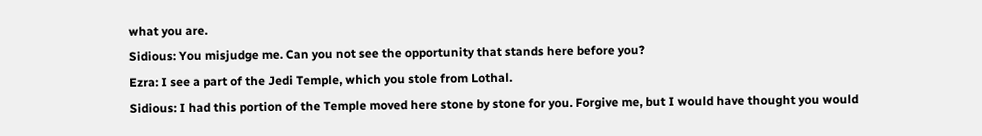what you are.
Sidious: You misjudge me. Can you not see the opportunity that stands here before you?
Ezra: I see a part of the Jedi Temple, which you stole from Lothal.
Sidious: I had this portion of the Temple moved here stone by stone for you. Forgive me, but I would have thought you would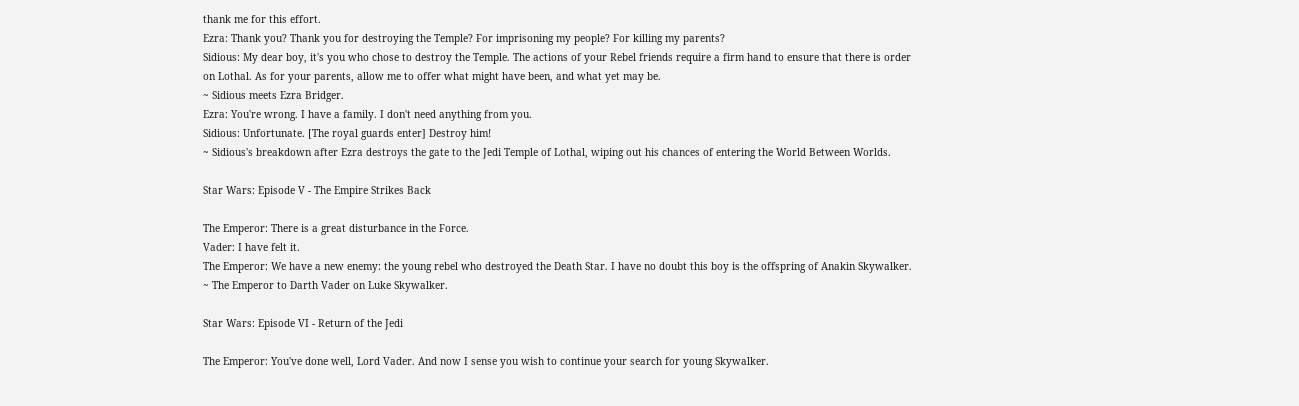thank me for this effort.
Ezra: Thank you? Thank you for destroying the Temple? For imprisoning my people? For killing my parents?
Sidious: My dear boy, it's you who chose to destroy the Temple. The actions of your Rebel friends require a firm hand to ensure that there is order on Lothal. As for your parents, allow me to offer what might have been, and what yet may be.
~ Sidious meets Ezra Bridger.
Ezra: You're wrong. I have a family. I don't need anything from you.
Sidious: Unfortunate. [The royal guards enter] Destroy him!
~ Sidious's breakdown after Ezra destroys the gate to the Jedi Temple of Lothal, wiping out his chances of entering the World Between Worlds.

Star Wars: Episode V - The Empire Strikes Back

The Emperor: There is a great disturbance in the Force.
Vader: I have felt it.
The Emperor: We have a new enemy: the young rebel who destroyed the Death Star. I have no doubt this boy is the offspring of Anakin Skywalker.
~ The Emperor to Darth Vader on Luke Skywalker.

Star Wars: Episode VI - Return of the Jedi

The Emperor: You've done well, Lord Vader. And now I sense you wish to continue your search for young Skywalker.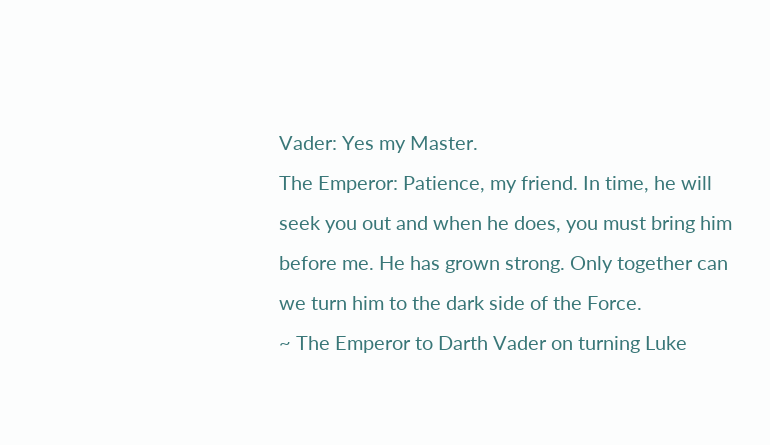Vader: Yes my Master.
The Emperor: Patience, my friend. In time, he will seek you out and when he does, you must bring him before me. He has grown strong. Only together can we turn him to the dark side of the Force.
~ The Emperor to Darth Vader on turning Luke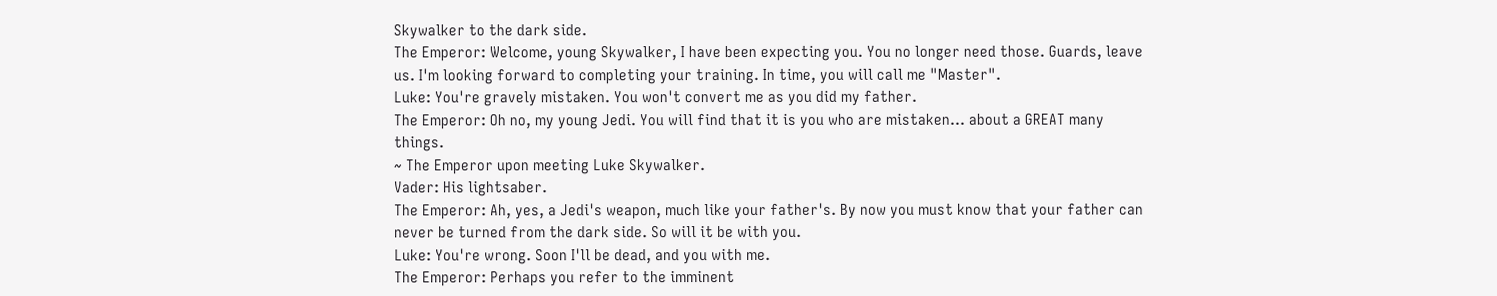Skywalker to the dark side.
The Emperor: Welcome, young Skywalker, I have been expecting you. You no longer need those. Guards, leave us. I'm looking forward to completing your training. In time, you will call me "Master".
Luke: You're gravely mistaken. You won't convert me as you did my father.
The Emperor: Oh no, my young Jedi. You will find that it is you who are mistaken... about a GREAT many things.
~ The Emperor upon meeting Luke Skywalker.
Vader: His lightsaber.
The Emperor: Ah, yes, a Jedi's weapon, much like your father's. By now you must know that your father can never be turned from the dark side. So will it be with you.
Luke: You're wrong. Soon I'll be dead, and you with me.
The Emperor: Perhaps you refer to the imminent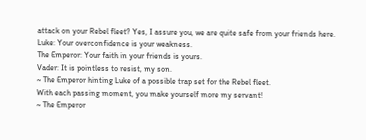attack on your Rebel fleet? Yes, I assure you, we are quite safe from your friends here.
Luke: Your overconfidence is your weakness.
The Emperor: Your faith in your friends is yours.
Vader: It is pointless to resist, my son.
~ The Emperor hinting Luke of a possible trap set for the Rebel fleet.
With each passing moment, you make yourself more my servant!
~ The Emperor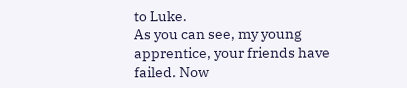to Luke.
As you can see, my young apprentice, your friends have failed. Now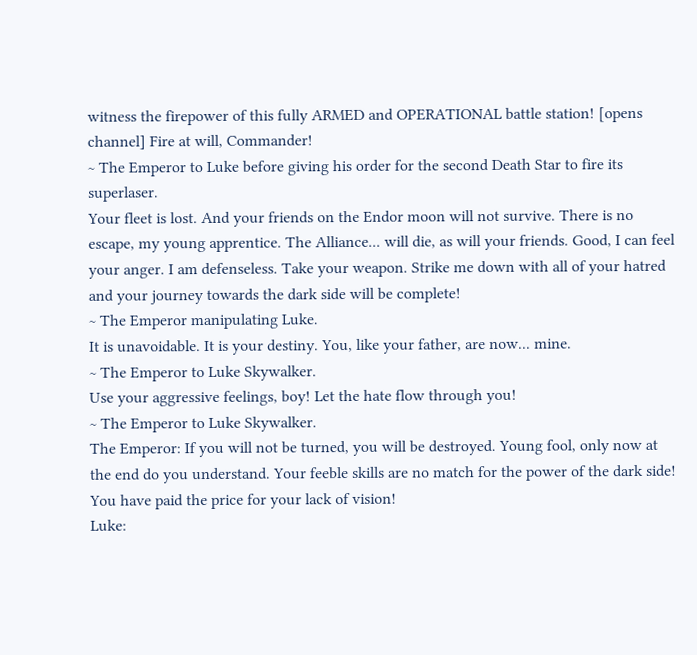witness the firepower of this fully ARMED and OPERATIONAL battle station! [opens channel] Fire at will, Commander!
~ The Emperor to Luke before giving his order for the second Death Star to fire its superlaser.
Your fleet is lost. And your friends on the Endor moon will not survive. There is no escape, my young apprentice. The Alliance... will die, as will your friends. Good, I can feel your anger. I am defenseless. Take your weapon. Strike me down with all of your hatred and your journey towards the dark side will be complete!
~ The Emperor manipulating Luke.
It is unavoidable. It is your destiny. You, like your father, are now... mine.
~ The Emperor to Luke Skywalker.
Use your aggressive feelings, boy! Let the hate flow through you!
~ The Emperor to Luke Skywalker.
The Emperor: If you will not be turned, you will be destroyed. Young fool, only now at the end do you understand. Your feeble skills are no match for the power of the dark side! You have paid the price for your lack of vision!
Luke: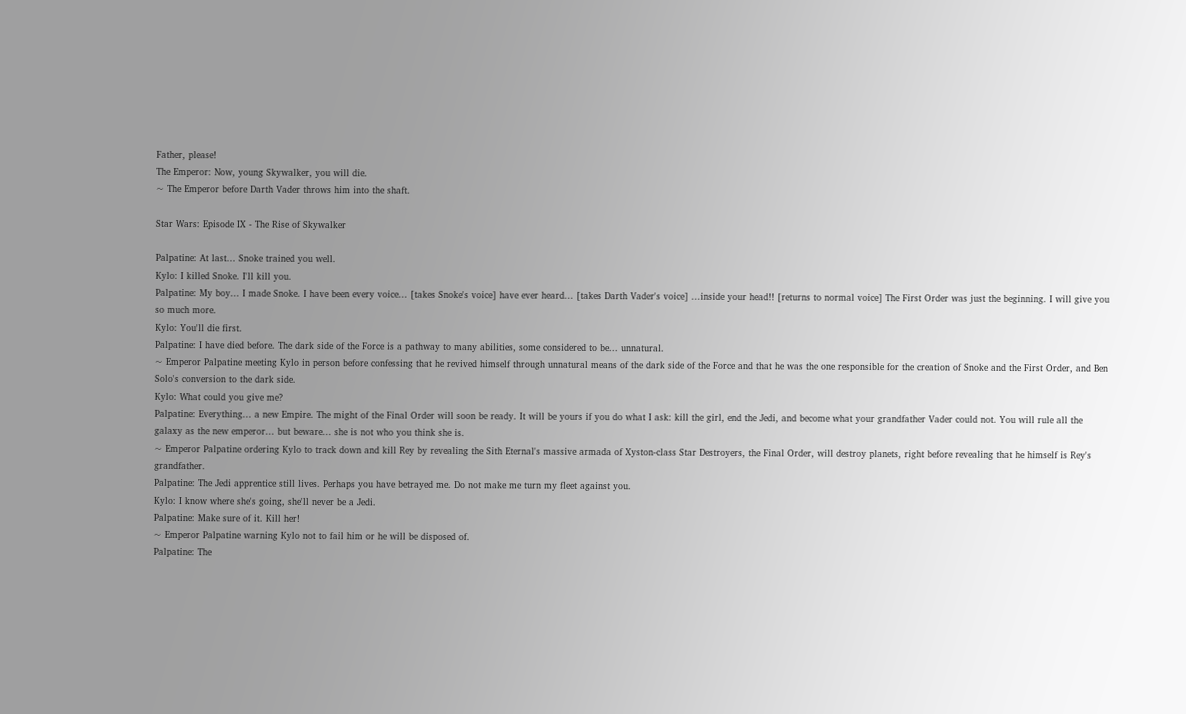Father, please!
The Emperor: Now, young Skywalker, you will die.
~ The Emperor before Darth Vader throws him into the shaft.

Star Wars: Episode IX - The Rise of Skywalker

Palpatine: At last... Snoke trained you well.
Kylo: I killed Snoke. I'll kill you.
Palpatine: My boy... I made Snoke. I have been every voice... [takes Snoke's voice] have ever heard... [takes Darth Vader's voice] ...inside your head!! [returns to normal voice] The First Order was just the beginning. I will give you so much more.
Kylo: You'll die first.
Palpatine: I have died before. The dark side of the Force is a pathway to many abilities, some considered to be... unnatural.
~ Emperor Palpatine meeting Kylo in person before confessing that he revived himself through unnatural means of the dark side of the Force and that he was the one responsible for the creation of Snoke and the First Order, and Ben Solo's conversion to the dark side.
Kylo: What could you give me?
Palpatine: Everything... a new Empire. The might of the Final Order will soon be ready. It will be yours if you do what I ask: kill the girl, end the Jedi, and become what your grandfather Vader could not. You will rule all the galaxy as the new emperor... but beware... she is not who you think she is.
~ Emperor Palpatine ordering Kylo to track down and kill Rey by revealing the Sith Eternal's massive armada of Xyston-class Star Destroyers, the Final Order, will destroy planets, right before revealing that he himself is Rey's grandfather.
Palpatine: The Jedi apprentice still lives. Perhaps you have betrayed me. Do not make me turn my fleet against you.
Kylo: I know where she's going, she'll never be a Jedi.
Palpatine: Make sure of it. Kill her!
~ Emperor Palpatine warning Kylo not to fail him or he will be disposed of.
Palpatine: The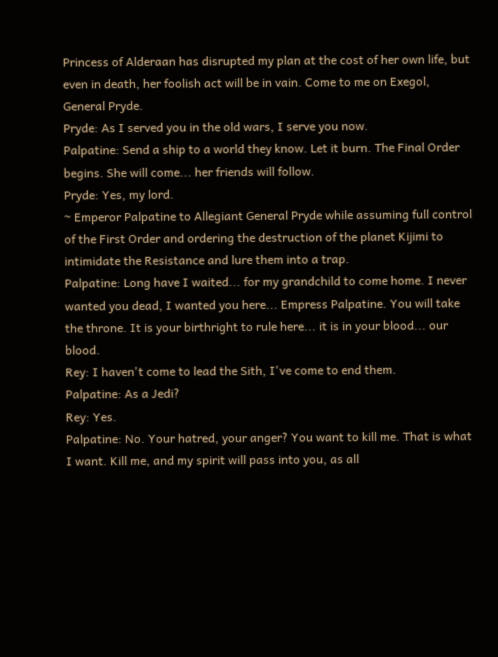Princess of Alderaan has disrupted my plan at the cost of her own life, but even in death, her foolish act will be in vain. Come to me on Exegol, General Pryde.
Pryde: As I served you in the old wars, I serve you now.
Palpatine: Send a ship to a world they know. Let it burn. The Final Order begins. She will come... her friends will follow.
Pryde: Yes, my lord.
~ Emperor Palpatine to Allegiant General Pryde while assuming full control of the First Order and ordering the destruction of the planet Kijimi to intimidate the Resistance and lure them into a trap.
Palpatine: Long have I waited... for my grandchild to come home. I never wanted you dead, I wanted you here... Empress Palpatine. You will take the throne. It is your birthright to rule here... it is in your blood... our blood.
Rey: I haven't come to lead the Sith, I've come to end them.
Palpatine: As a Jedi?
Rey: Yes.
Palpatine: No. Your hatred, your anger? You want to kill me. That is what I want. Kill me, and my spirit will pass into you, as all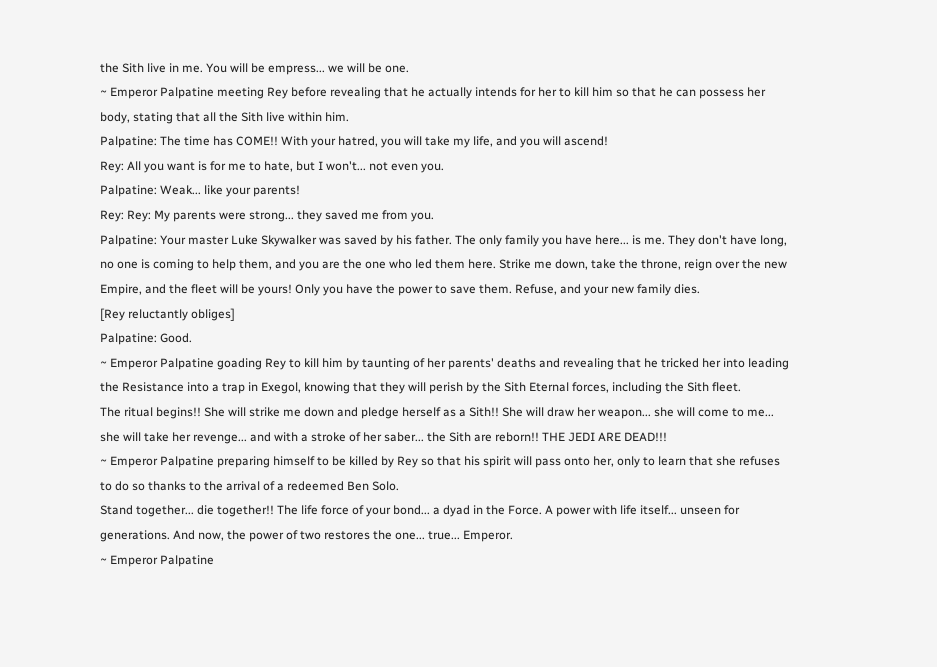the Sith live in me. You will be empress... we will be one.
~ Emperor Palpatine meeting Rey before revealing that he actually intends for her to kill him so that he can possess her body, stating that all the Sith live within him.
Palpatine: The time has COME!! With your hatred, you will take my life, and you will ascend!
Rey: All you want is for me to hate, but I won't... not even you.
Palpatine: Weak... like your parents!
Rey: Rey: My parents were strong... they saved me from you.
Palpatine: Your master Luke Skywalker was saved by his father. The only family you have here... is me. They don't have long, no one is coming to help them, and you are the one who led them here. Strike me down, take the throne, reign over the new Empire, and the fleet will be yours! Only you have the power to save them. Refuse, and your new family dies.
[Rey reluctantly obliges]
Palpatine: Good.
~ Emperor Palpatine goading Rey to kill him by taunting of her parents' deaths and revealing that he tricked her into leading the Resistance into a trap in Exegol, knowing that they will perish by the Sith Eternal forces, including the Sith fleet.
The ritual begins!! She will strike me down and pledge herself as a Sith!! She will draw her weapon... she will come to me... she will take her revenge... and with a stroke of her saber... the Sith are reborn!! THE JEDI ARE DEAD!!!
~ Emperor Palpatine preparing himself to be killed by Rey so that his spirit will pass onto her, only to learn that she refuses to do so thanks to the arrival of a redeemed Ben Solo.
Stand together... die together!! The life force of your bond... a dyad in the Force. A power with life itself... unseen for generations. And now, the power of two restores the one... true... Emperor.
~ Emperor Palpatine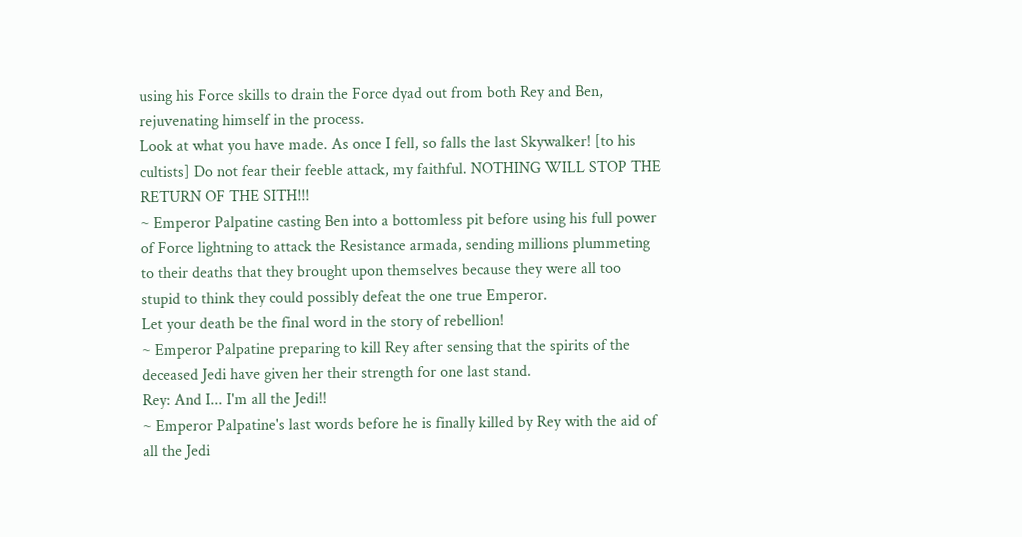using his Force skills to drain the Force dyad out from both Rey and Ben, rejuvenating himself in the process.
Look at what you have made. As once I fell, so falls the last Skywalker! [to his cultists] Do not fear their feeble attack, my faithful. NOTHING WILL STOP THE RETURN OF THE SITH!!!
~ Emperor Palpatine casting Ben into a bottomless pit before using his full power of Force lightning to attack the Resistance armada, sending millions plummeting to their deaths that they brought upon themselves because they were all too stupid to think they could possibly defeat the one true Emperor.
Let your death be the final word in the story of rebellion!
~ Emperor Palpatine preparing to kill Rey after sensing that the spirits of the deceased Jedi have given her their strength for one last stand.
Rey: And I... I'm all the Jedi!!
~ Emperor Palpatine's last words before he is finally killed by Rey with the aid of all the Jedi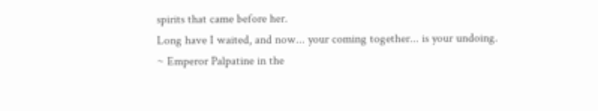spirits that came before her.
Long have I waited, and now... your coming together... is your undoing.
~ Emperor Palpatine in the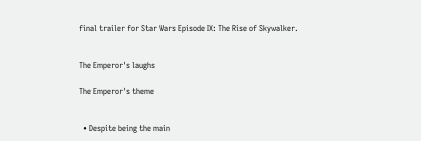final trailer for Star Wars Episode IX: The Rise of Skywalker.


The Emperor's laughs

The Emperor's theme


  • Despite being the main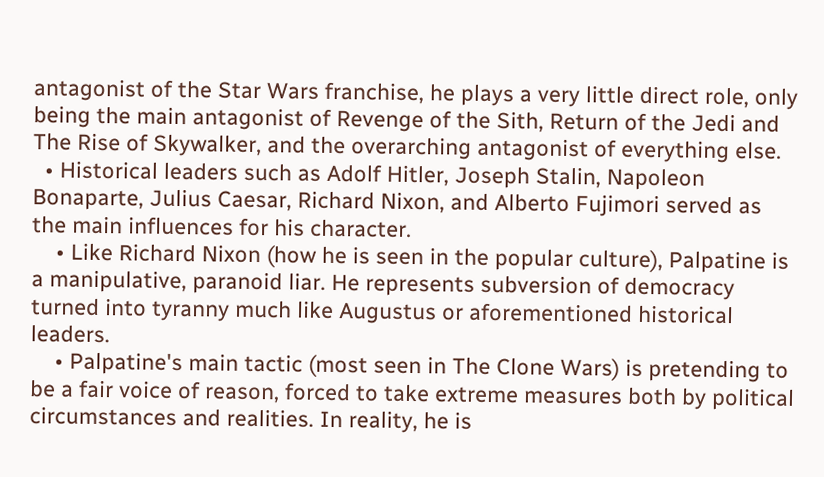antagonist of the Star Wars franchise, he plays a very little direct role, only being the main antagonist of Revenge of the Sith, Return of the Jedi and The Rise of Skywalker, and the overarching antagonist of everything else.
  • Historical leaders such as Adolf Hitler, Joseph Stalin, Napoleon Bonaparte, Julius Caesar, Richard Nixon, and Alberto Fujimori served as the main influences for his character.
    • Like Richard Nixon (how he is seen in the popular culture), Palpatine is a manipulative, paranoid liar. He represents subversion of democracy turned into tyranny much like Augustus or aforementioned historical leaders.
    • Palpatine's main tactic (most seen in The Clone Wars) is pretending to be a fair voice of reason, forced to take extreme measures both by political circumstances and realities. In reality, he is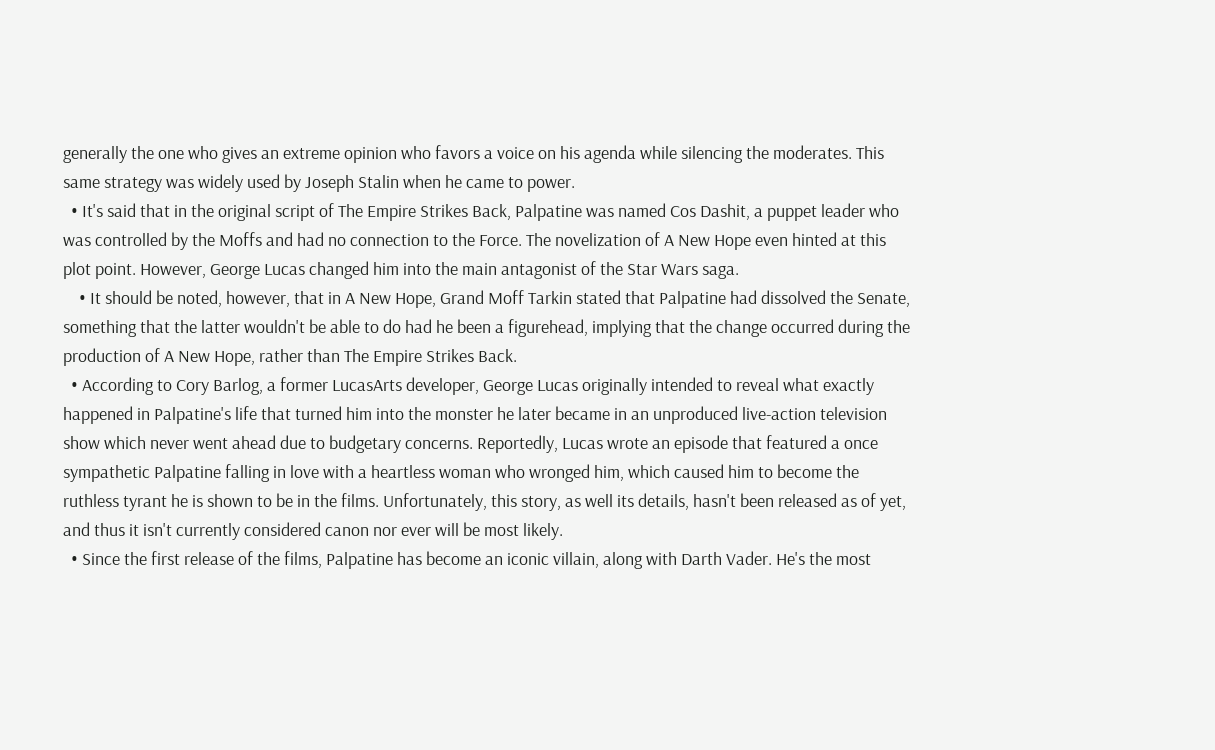generally the one who gives an extreme opinion who favors a voice on his agenda while silencing the moderates. This same strategy was widely used by Joseph Stalin when he came to power.
  • It's said that in the original script of The Empire Strikes Back, Palpatine was named Cos Dashit, a puppet leader who was controlled by the Moffs and had no connection to the Force. The novelization of A New Hope even hinted at this plot point. However, George Lucas changed him into the main antagonist of the Star Wars saga.
    • It should be noted, however, that in A New Hope, Grand Moff Tarkin stated that Palpatine had dissolved the Senate, something that the latter wouldn't be able to do had he been a figurehead, implying that the change occurred during the production of A New Hope, rather than The Empire Strikes Back.
  • According to Cory Barlog, a former LucasArts developer, George Lucas originally intended to reveal what exactly happened in Palpatine's life that turned him into the monster he later became in an unproduced live-action television show which never went ahead due to budgetary concerns. Reportedly, Lucas wrote an episode that featured a once sympathetic Palpatine falling in love with a heartless woman who wronged him, which caused him to become the ruthless tyrant he is shown to be in the films. Unfortunately, this story, as well its details, hasn't been released as of yet, and thus it isn't currently considered canon nor ever will be most likely.
  • Since the first release of the films, Palpatine has become an iconic villain, along with Darth Vader. He's the most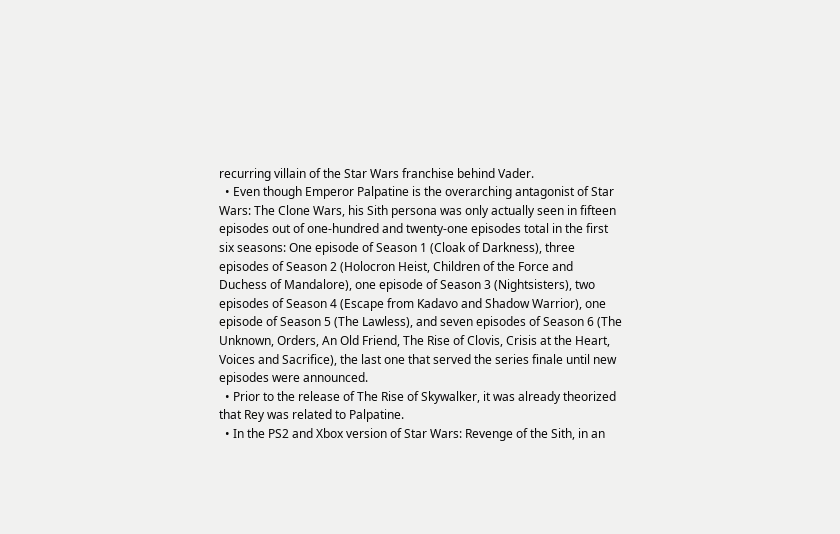recurring villain of the Star Wars franchise behind Vader.
  • Even though Emperor Palpatine is the overarching antagonist of Star Wars: The Clone Wars, his Sith persona was only actually seen in fifteen episodes out of one-hundred and twenty-one episodes total in the first six seasons: One episode of Season 1 (Cloak of Darkness), three episodes of Season 2 (Holocron Heist, Children of the Force and Duchess of Mandalore), one episode of Season 3 (Nightsisters), two episodes of Season 4 (Escape from Kadavo and Shadow Warrior), one episode of Season 5 (The Lawless), and seven episodes of Season 6 (The Unknown, Orders, An Old Friend, The Rise of Clovis, Crisis at the Heart, Voices and Sacrifice), the last one that served the series finale until new episodes were announced.
  • Prior to the release of The Rise of Skywalker, it was already theorized that Rey was related to Palpatine.
  • In the PS2 and Xbox version of Star Wars: Revenge of the Sith, in an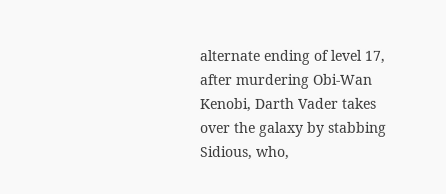alternate ending of level 17, after murdering Obi-Wan Kenobi, Darth Vader takes over the galaxy by stabbing Sidious, who,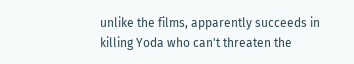unlike the films, apparently succeeds in killing Yoda who can't threaten the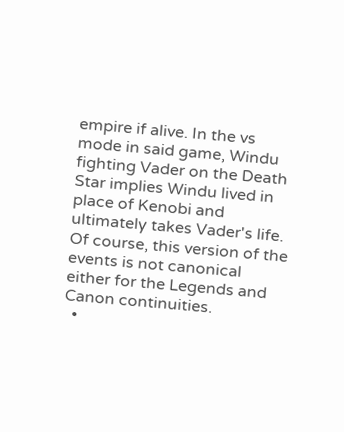empire if alive. In the vs mode in said game, Windu fighting Vader on the Death Star implies Windu lived in place of Kenobi and ultimately takes Vader's life. Of course, this version of the events is not canonical either for the Legends and Canon continuities.
  •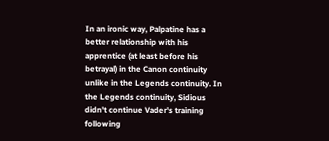In an ironic way, Palpatine has a better relationship with his apprentice (at least before his betrayal) in the Canon continuity unlike in the Legends continuity. In the Legends continuity, Sidious didn't continue Vader's training following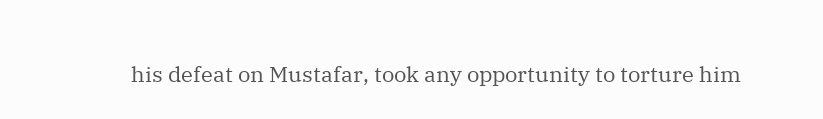his defeat on Mustafar, took any opportunity to torture him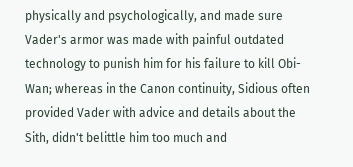physically and psychologically, and made sure Vader's armor was made with painful outdated technology to punish him for his failure to kill Obi-Wan; whereas in the Canon continuity, Sidious often provided Vader with advice and details about the Sith, didn't belittle him too much and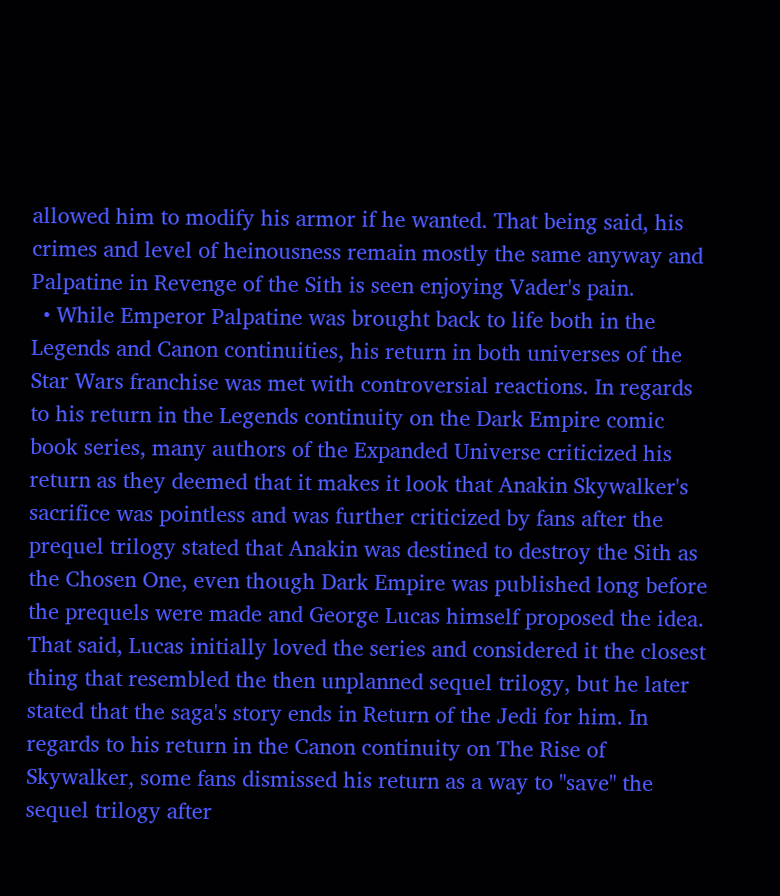allowed him to modify his armor if he wanted. That being said, his crimes and level of heinousness remain mostly the same anyway and Palpatine in Revenge of the Sith is seen enjoying Vader's pain.
  • While Emperor Palpatine was brought back to life both in the Legends and Canon continuities, his return in both universes of the Star Wars franchise was met with controversial reactions. In regards to his return in the Legends continuity on the Dark Empire comic book series, many authors of the Expanded Universe criticized his return as they deemed that it makes it look that Anakin Skywalker's sacrifice was pointless and was further criticized by fans after the prequel trilogy stated that Anakin was destined to destroy the Sith as the Chosen One, even though Dark Empire was published long before the prequels were made and George Lucas himself proposed the idea. That said, Lucas initially loved the series and considered it the closest thing that resembled the then unplanned sequel trilogy, but he later stated that the saga's story ends in Return of the Jedi for him. In regards to his return in the Canon continuity on The Rise of Skywalker, some fans dismissed his return as a way to "save" the sequel trilogy after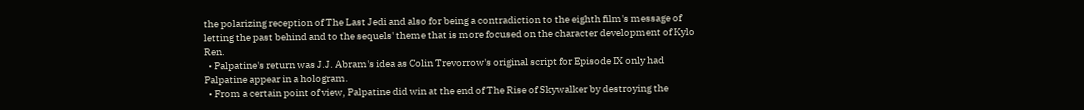the polarizing reception of The Last Jedi and also for being a contradiction to the eighth film's message of letting the past behind and to the sequels' theme that is more focused on the character development of Kylo Ren.
  • Palpatine's return was J.J. Abram's idea as Colin Trevorrow's original script for Episode IX only had Palpatine appear in a hologram.
  • From a certain point of view, Palpatine did win at the end of The Rise of Skywalker by destroying the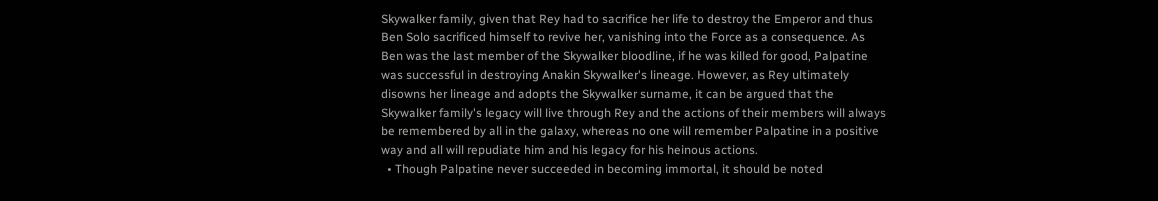Skywalker family, given that Rey had to sacrifice her life to destroy the Emperor and thus Ben Solo sacrificed himself to revive her, vanishing into the Force as a consequence. As Ben was the last member of the Skywalker bloodline, if he was killed for good, Palpatine was successful in destroying Anakin Skywalker's lineage. However, as Rey ultimately disowns her lineage and adopts the Skywalker surname, it can be argued that the Skywalker family's legacy will live through Rey and the actions of their members will always be remembered by all in the galaxy, whereas no one will remember Palpatine in a positive way and all will repudiate him and his legacy for his heinous actions.
  • Though Palpatine never succeeded in becoming immortal, it should be noted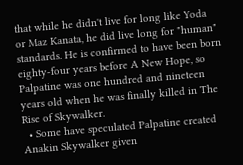that while he didn't live for long like Yoda or Maz Kanata, he did live long for "human" standards. He is confirmed to have been born eighty-four years before A New Hope, so Palpatine was one hundred and nineteen years old when he was finally killed in The Rise of Skywalker.
  • Some have speculated Palpatine created Anakin Skywalker given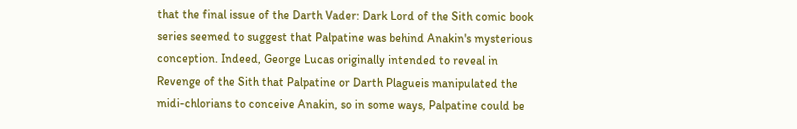that the final issue of the Darth Vader: Dark Lord of the Sith comic book series seemed to suggest that Palpatine was behind Anakin's mysterious conception. Indeed, George Lucas originally intended to reveal in Revenge of the Sith that Palpatine or Darth Plagueis manipulated the midi-chlorians to conceive Anakin, so in some ways, Palpatine could be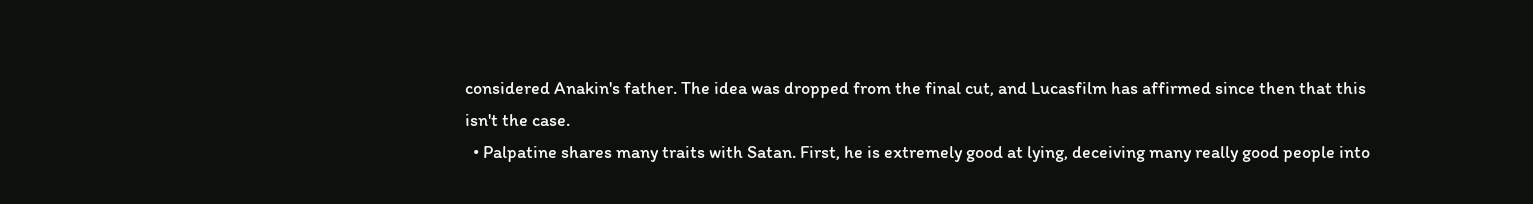considered Anakin's father. The idea was dropped from the final cut, and Lucasfilm has affirmed since then that this isn't the case.
  • Palpatine shares many traits with Satan. First, he is extremely good at lying, deceiving many really good people into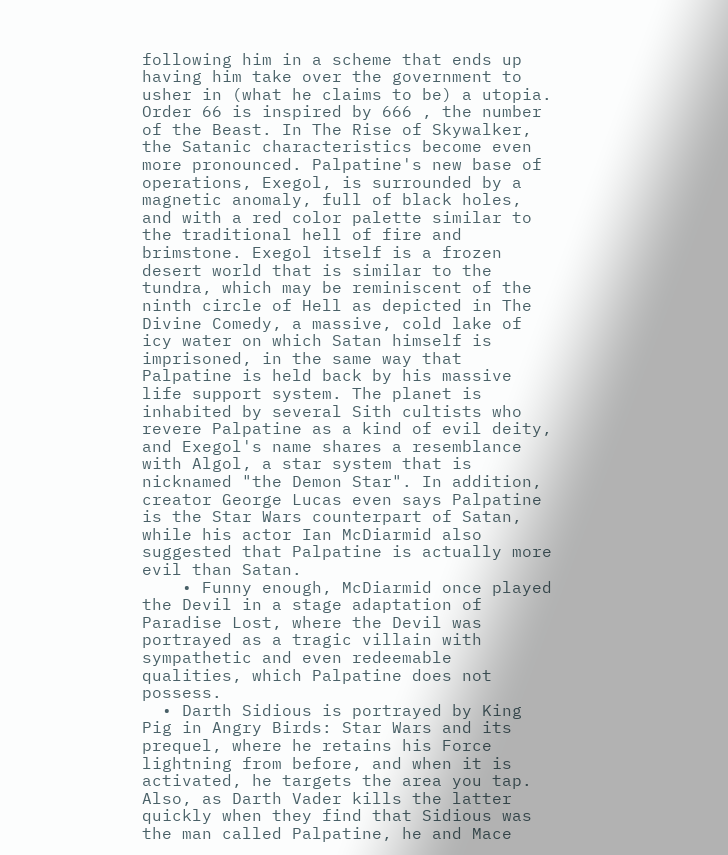following him in a scheme that ends up having him take over the government to usher in (what he claims to be) a utopia. Order 66 is inspired by 666 , the number of the Beast. In The Rise of Skywalker, the Satanic characteristics become even more pronounced. Palpatine's new base of operations, Exegol, is surrounded by a magnetic anomaly, full of black holes, and with a red color palette similar to the traditional hell of fire and brimstone. Exegol itself is a frozen desert world that is similar to the tundra, which may be reminiscent of the ninth circle of Hell as depicted in The Divine Comedy, a massive, cold lake of icy water on which Satan himself is imprisoned, in the same way that Palpatine is held back by his massive life support system. The planet is inhabited by several Sith cultists who revere Palpatine as a kind of evil deity, and Exegol's name shares a resemblance with Algol, a star system that is nicknamed "the Demon Star". In addition, creator George Lucas even says Palpatine is the Star Wars counterpart of Satan, while his actor Ian McDiarmid also suggested that Palpatine is actually more evil than Satan.
    • Funny enough, McDiarmid once played the Devil in a stage adaptation of Paradise Lost, where the Devil was portrayed as a tragic villain with sympathetic and even redeemable qualities, which Palpatine does not possess.
  • Darth Sidious is portrayed by King Pig in Angry Birds: Star Wars and its prequel, where he retains his Force lightning from before, and when it is activated, he targets the area you tap. Also, as Darth Vader kills the latter quickly when they find that Sidious was the man called Palpatine, he and Mace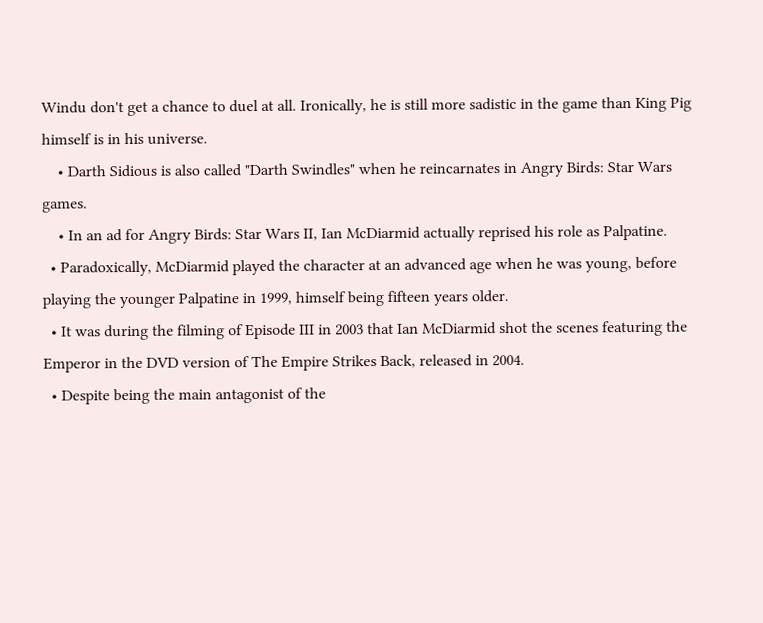Windu don't get a chance to duel at all. Ironically, he is still more sadistic in the game than King Pig himself is in his universe.
    • Darth Sidious is also called "Darth Swindles" when he reincarnates in Angry Birds: Star Wars games.
    • In an ad for Angry Birds: Star Wars II, Ian McDiarmid actually reprised his role as Palpatine.
  • Paradoxically, McDiarmid played the character at an advanced age when he was young, before playing the younger Palpatine in 1999, himself being fifteen years older.
  • It was during the filming of Episode III in 2003 that Ian McDiarmid shot the scenes featuring the Emperor in the DVD version of The Empire Strikes Back, released in 2004.
  • Despite being the main antagonist of the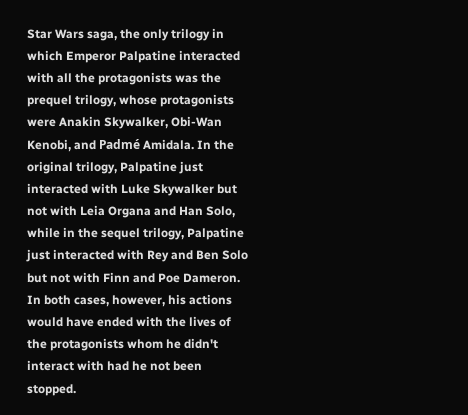Star Wars saga, the only trilogy in which Emperor Palpatine interacted with all the protagonists was the prequel trilogy, whose protagonists were Anakin Skywalker, Obi-Wan Kenobi, and Padmé Amidala. In the original trilogy, Palpatine just interacted with Luke Skywalker but not with Leia Organa and Han Solo, while in the sequel trilogy, Palpatine just interacted with Rey and Ben Solo but not with Finn and Poe Dameron. In both cases, however, his actions would have ended with the lives of the protagonists whom he didn't interact with had he not been stopped.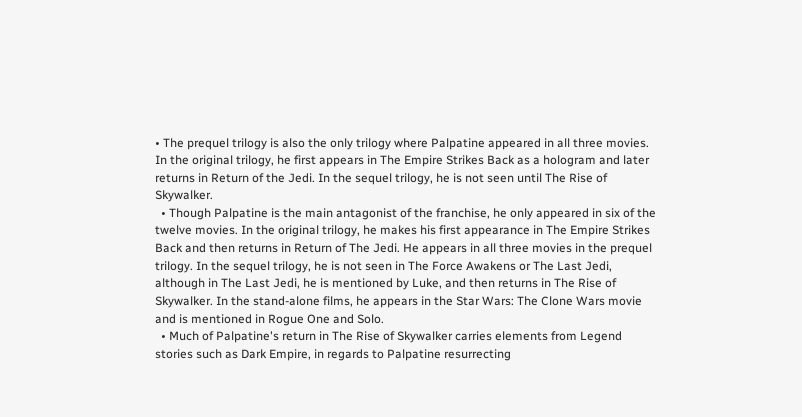• The prequel trilogy is also the only trilogy where Palpatine appeared in all three movies. In the original trilogy, he first appears in The Empire Strikes Back as a hologram and later returns in Return of the Jedi. In the sequel trilogy, he is not seen until The Rise of Skywalker.
  • Though Palpatine is the main antagonist of the franchise, he only appeared in six of the twelve movies. In the original trilogy, he makes his first appearance in The Empire Strikes Back and then returns in Return of The Jedi. He appears in all three movies in the prequel trilogy. In the sequel trilogy, he is not seen in The Force Awakens or The Last Jedi, although in The Last Jedi, he is mentioned by Luke, and then returns in The Rise of Skywalker. In the stand-alone films, he appears in the Star Wars: The Clone Wars movie and is mentioned in Rogue One and Solo.
  • Much of Palpatine's return in The Rise of Skywalker carries elements from Legend stories such as Dark Empire, in regards to Palpatine resurrecting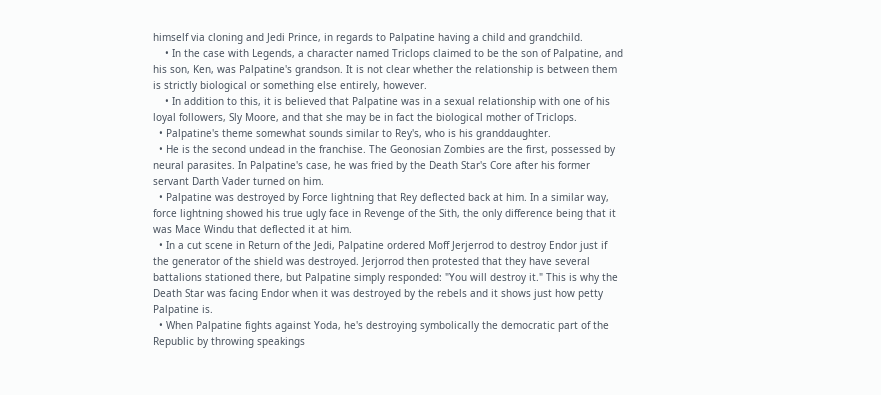himself via cloning and Jedi Prince, in regards to Palpatine having a child and grandchild.
    • In the case with Legends, a character named Triclops claimed to be the son of Palpatine, and his son, Ken, was Palpatine's grandson. It is not clear whether the relationship is between them is strictly biological or something else entirely, however.
    • In addition to this, it is believed that Palpatine was in a sexual relationship with one of his loyal followers, Sly Moore, and that she may be in fact the biological mother of Triclops.
  • Palpatine's theme somewhat sounds similar to Rey's, who is his granddaughter.
  • He is the second undead in the franchise. The Geonosian Zombies are the first, possessed by neural parasites. In Palpatine's case, he was fried by the Death Star's Core after his former servant Darth Vader turned on him.
  • Palpatine was destroyed by Force lightning that Rey deflected back at him. In a similar way, force lightning showed his true ugly face in Revenge of the Sith, the only difference being that it was Mace Windu that deflected it at him.
  • In a cut scene in Return of the Jedi, Palpatine ordered Moff Jerjerrod to destroy Endor just if the generator of the shield was destroyed. Jerjorrod then protested that they have several battalions stationed there, but Palpatine simply responded: "You will destroy it." This is why the Death Star was facing Endor when it was destroyed by the rebels and it shows just how petty Palpatine is.
  • When Palpatine fights against Yoda, he's destroying symbolically the democratic part of the Republic by throwing speakings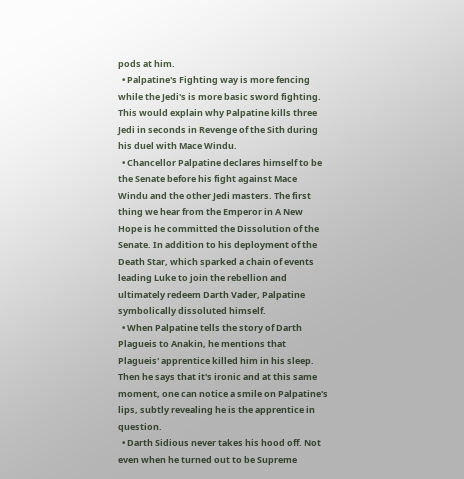pods at him.
  • Palpatine's Fighting way is more fencing while the Jedi's is more basic sword fighting. This would explain why Palpatine kills three Jedi in seconds in Revenge of the Sith during his duel with Mace Windu.
  • Chancellor Palpatine declares himself to be the Senate before his fight against Mace Windu and the other Jedi masters. The first thing we hear from the Emperor in A New Hope is he committed the Dissolution of the Senate. In addition to his deployment of the Death Star, which sparked a chain of events leading Luke to join the rebellion and ultimately redeem Darth Vader, Palpatine symbolically dissoluted himself.
  • When Palpatine tells the story of Darth Plagueis to Anakin, he mentions that Plagueis' apprentice killed him in his sleep. Then he says that it's ironic and at this same moment, one can notice a smile on Palpatine's lips, subtly revealing he is the apprentice in question.
  • Darth Sidious never takes his hood off. Not even when he turned out to be Supreme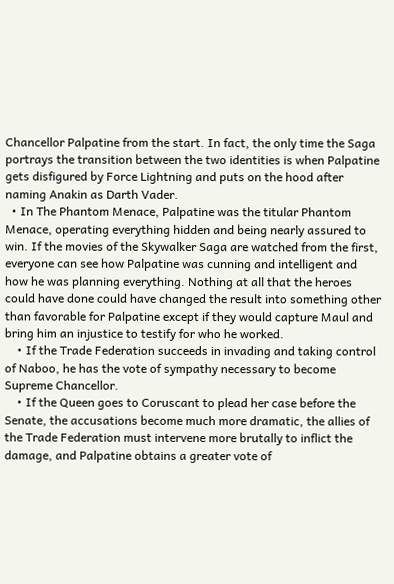Chancellor Palpatine from the start. In fact, the only time the Saga portrays the transition between the two identities is when Palpatine gets disfigured by Force Lightning and puts on the hood after naming Anakin as Darth Vader.
  • In The Phantom Menace, Palpatine was the titular Phantom Menace, operating everything hidden and being nearly assured to win. If the movies of the Skywalker Saga are watched from the first, everyone can see how Palpatine was cunning and intelligent and how he was planning everything. Nothing at all that the heroes could have done could have changed the result into something other than favorable for Palpatine except if they would capture Maul and bring him an injustice to testify for who he worked.
    • If the Trade Federation succeeds in invading and taking control of Naboo, he has the vote of sympathy necessary to become Supreme Chancellor.
    • If the Queen goes to Coruscant to plead her case before the Senate, the accusations become much more dramatic, the allies of the Trade Federation must intervene more brutally to inflict the damage, and Palpatine obtains a greater vote of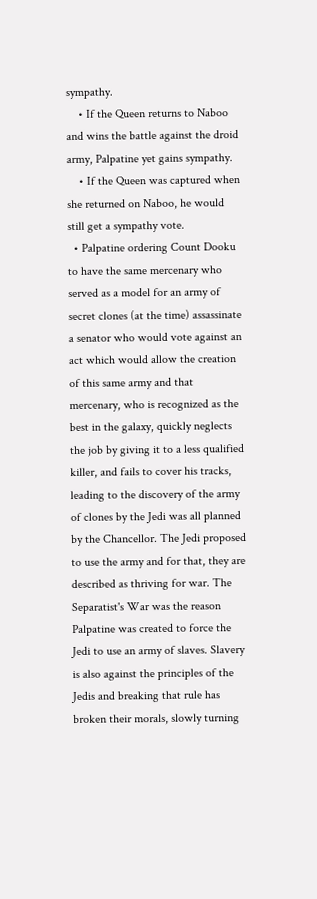sympathy.
    • If the Queen returns to Naboo and wins the battle against the droid army, Palpatine yet gains sympathy.
    • If the Queen was captured when she returned on Naboo, he would still get a sympathy vote.
  • Palpatine ordering Count Dooku to have the same mercenary who served as a model for an army of secret clones (at the time) assassinate a senator who would vote against an act which would allow the creation of this same army and that mercenary, who is recognized as the best in the galaxy, quickly neglects the job by giving it to a less qualified killer, and fails to cover his tracks, leading to the discovery of the army of clones by the Jedi was all planned by the Chancellor. The Jedi proposed to use the army and for that, they are described as thriving for war. The Separatist's War was the reason Palpatine was created to force the Jedi to use an army of slaves. Slavery is also against the principles of the Jedis and breaking that rule has broken their morals, slowly turning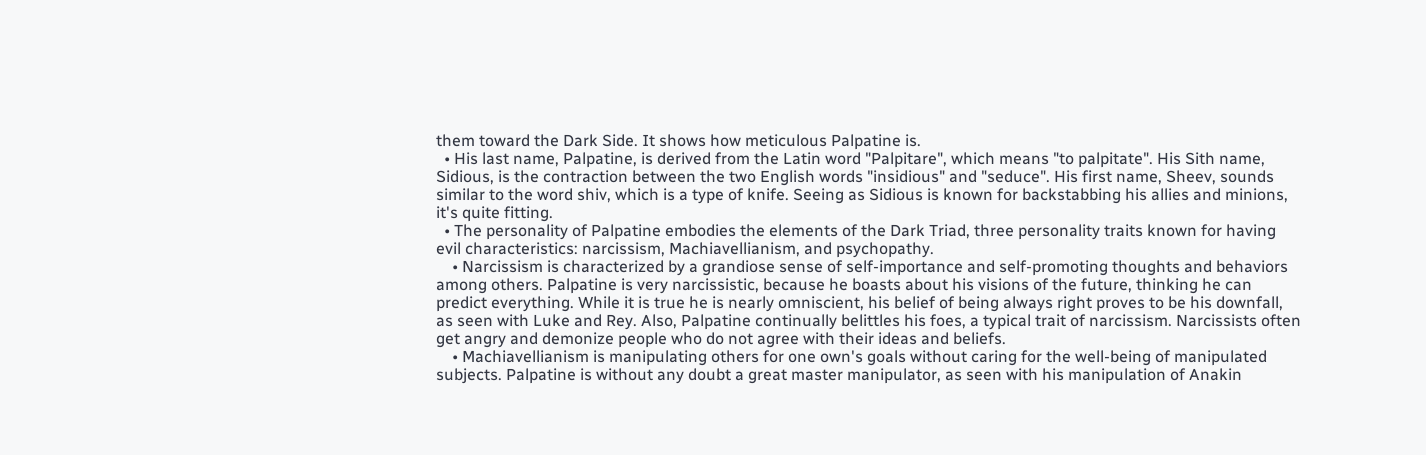them toward the Dark Side. It shows how meticulous Palpatine is.
  • His last name, Palpatine, is derived from the Latin word "Palpitare", which means "to palpitate". His Sith name, Sidious, is the contraction between the two English words "insidious" and "seduce". His first name, Sheev, sounds similar to the word shiv, which is a type of knife. Seeing as Sidious is known for backstabbing his allies and minions, it's quite fitting.
  • The personality of Palpatine embodies the elements of the Dark Triad, three personality traits known for having evil characteristics: narcissism, Machiavellianism, and psychopathy.
    • Narcissism is characterized by a grandiose sense of self-importance and self-promoting thoughts and behaviors among others. Palpatine is very narcissistic, because he boasts about his visions of the future, thinking he can predict everything. While it is true he is nearly omniscient, his belief of being always right proves to be his downfall, as seen with Luke and Rey. Also, Palpatine continually belittles his foes, a typical trait of narcissism. Narcissists often get angry and demonize people who do not agree with their ideas and beliefs.
    • Machiavellianism is manipulating others for one own's goals without caring for the well-being of manipulated subjects. Palpatine is without any doubt a great master manipulator, as seen with his manipulation of Anakin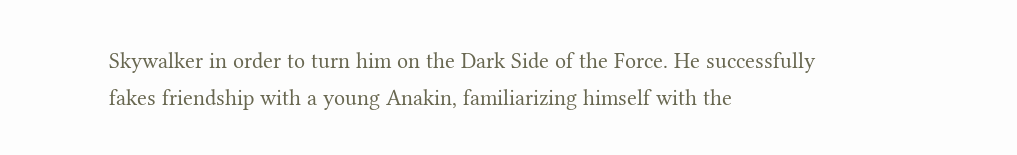Skywalker in order to turn him on the Dark Side of the Force. He successfully fakes friendship with a young Anakin, familiarizing himself with the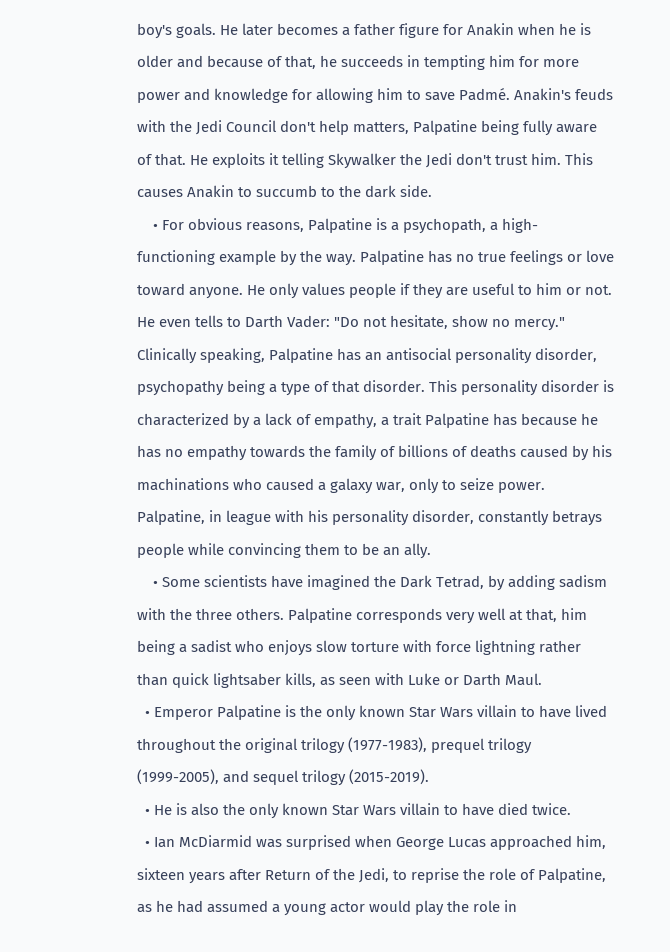boy's goals. He later becomes a father figure for Anakin when he is older and because of that, he succeeds in tempting him for more power and knowledge for allowing him to save Padmé. Anakin's feuds with the Jedi Council don't help matters, Palpatine being fully aware of that. He exploits it telling Skywalker the Jedi don't trust him. This causes Anakin to succumb to the dark side.
    • For obvious reasons, Palpatine is a psychopath, a high-functioning example by the way. Palpatine has no true feelings or love toward anyone. He only values people if they are useful to him or not. He even tells to Darth Vader: "Do not hesitate, show no mercy." Clinically speaking, Palpatine has an antisocial personality disorder, psychopathy being a type of that disorder. This personality disorder is characterized by a lack of empathy, a trait Palpatine has because he has no empathy towards the family of billions of deaths caused by his machinations who caused a galaxy war, only to seize power. Palpatine, in league with his personality disorder, constantly betrays people while convincing them to be an ally.
    • Some scientists have imagined the Dark Tetrad, by adding sadism with the three others. Palpatine corresponds very well at that, him being a sadist who enjoys slow torture with force lightning rather than quick lightsaber kills, as seen with Luke or Darth Maul.
  • Emperor Palpatine is the only known Star Wars villain to have lived throughout the original trilogy (1977-1983), prequel trilogy (1999-2005), and sequel trilogy (2015-2019).
  • He is also the only known Star Wars villain to have died twice.
  • Ian McDiarmid was surprised when George Lucas approached him, sixteen years after Return of the Jedi, to reprise the role of Palpatine, as he had assumed a young actor would play the role in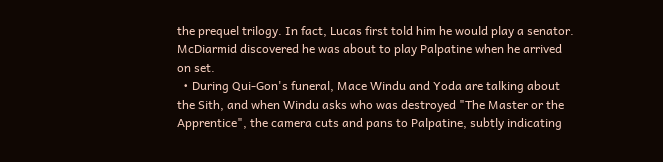the prequel trilogy. In fact, Lucas first told him he would play a senator. McDiarmid discovered he was about to play Palpatine when he arrived on set.
  • During Qui-Gon's funeral, Mace Windu and Yoda are talking about the Sith, and when Windu asks who was destroyed "The Master or the Apprentice", the camera cuts and pans to Palpatine, subtly indicating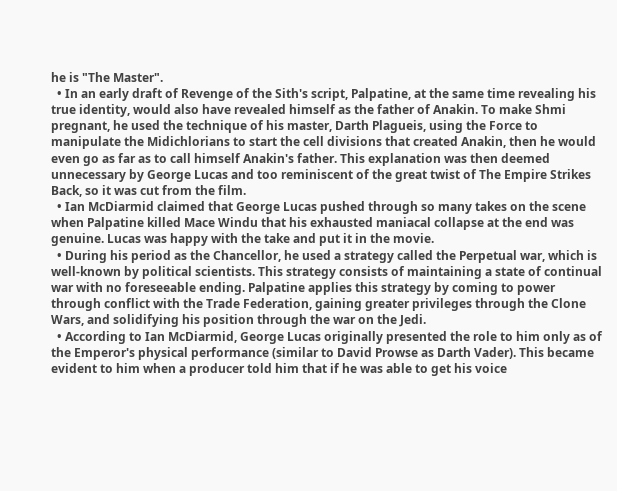he is "The Master".
  • In an early draft of Revenge of the Sith's script, Palpatine, at the same time revealing his true identity, would also have revealed himself as the father of Anakin. To make Shmi pregnant, he used the technique of his master, Darth Plagueis, using the Force to manipulate the Midichlorians to start the cell divisions that created Anakin, then he would even go as far as to call himself Anakin's father. This explanation was then deemed unnecessary by George Lucas and too reminiscent of the great twist of The Empire Strikes Back, so it was cut from the film.
  • Ian McDiarmid claimed that George Lucas pushed through so many takes on the scene when Palpatine killed Mace Windu that his exhausted maniacal collapse at the end was genuine. Lucas was happy with the take and put it in the movie.
  • During his period as the Chancellor, he used a strategy called the Perpetual war, which is well-known by political scientists. This strategy consists of maintaining a state of continual war with no foreseeable ending. Palpatine applies this strategy by coming to power through conflict with the Trade Federation, gaining greater privileges through the Clone Wars, and solidifying his position through the war on the Jedi.
  • According to Ian McDiarmid, George Lucas originally presented the role to him only as of the Emperor's physical performance (similar to David Prowse as Darth Vader). This became evident to him when a producer told him that if he was able to get his voice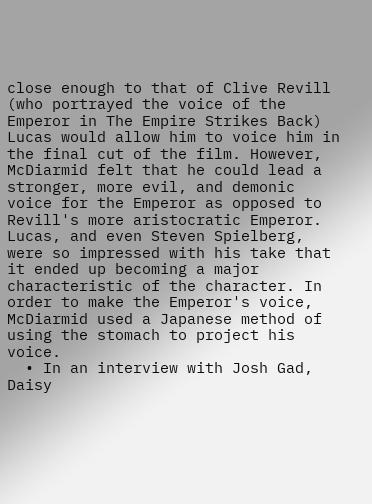close enough to that of Clive Revill (who portrayed the voice of the Emperor in The Empire Strikes Back) Lucas would allow him to voice him in the final cut of the film. However, McDiarmid felt that he could lead a stronger, more evil, and demonic voice for the Emperor as opposed to Revill's more aristocratic Emperor. Lucas, and even Steven Spielberg, were so impressed with his take that it ended up becoming a major characteristic of the character. In order to make the Emperor's voice, McDiarmid used a Japanese method of using the stomach to project his voice.
  • In an interview with Josh Gad, Daisy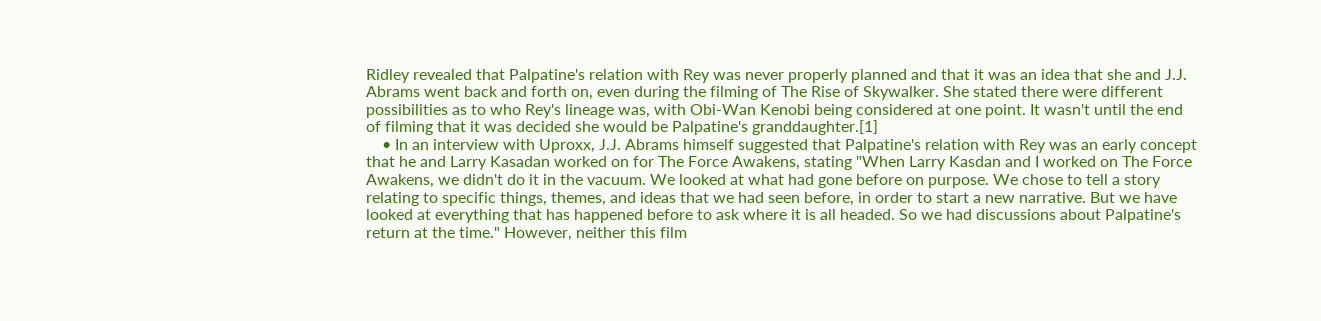Ridley revealed that Palpatine's relation with Rey was never properly planned and that it was an idea that she and J.J. Abrams went back and forth on, even during the filming of The Rise of Skywalker. She stated there were different possibilities as to who Rey's lineage was, with Obi-Wan Kenobi being considered at one point. It wasn't until the end of filming that it was decided she would be Palpatine's granddaughter.[1]
    • In an interview with Uproxx, J.J. Abrams himself suggested that Palpatine's relation with Rey was an early concept that he and Larry Kasadan worked on for The Force Awakens, stating "When Larry Kasdan and I worked on The Force Awakens, we didn't do it in the vacuum. We looked at what had gone before on purpose. We chose to tell a story relating to specific things, themes, and ideas that we had seen before, in order to start a new narrative. But we have looked at everything that has happened before to ask where it is all headed. So we had discussions about Palpatine's return at the time." However, neither this film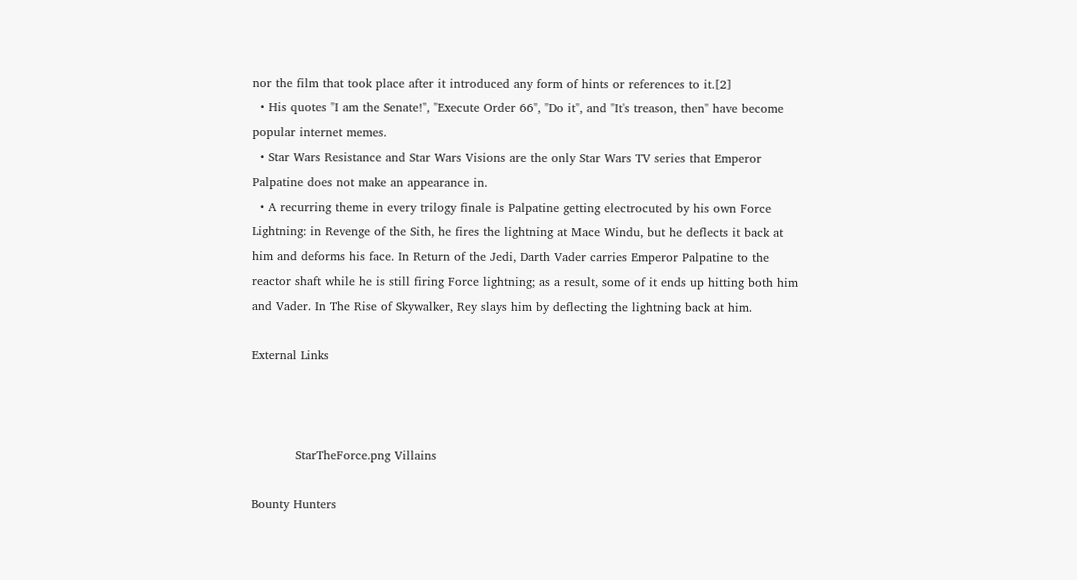nor the film that took place after it introduced any form of hints or references to it.[2]
  • His quotes "I am the Senate!", "Execute Order 66", "Do it", and "It's treason, then" have become popular internet memes.
  • Star Wars Resistance and Star Wars Visions are the only Star Wars TV series that Emperor Palpatine does not make an appearance in.
  • A recurring theme in every trilogy finale is Palpatine getting electrocuted by his own Force Lightning: in Revenge of the Sith, he fires the lightning at Mace Windu, but he deflects it back at him and deforms his face. In Return of the Jedi, Darth Vader carries Emperor Palpatine to the reactor shaft while he is still firing Force lightning; as a result, some of it ends up hitting both him and Vader. In The Rise of Skywalker, Rey slays him by deflecting the lightning back at him.

External Links



           StarTheForce.png Villains

Bounty Hunters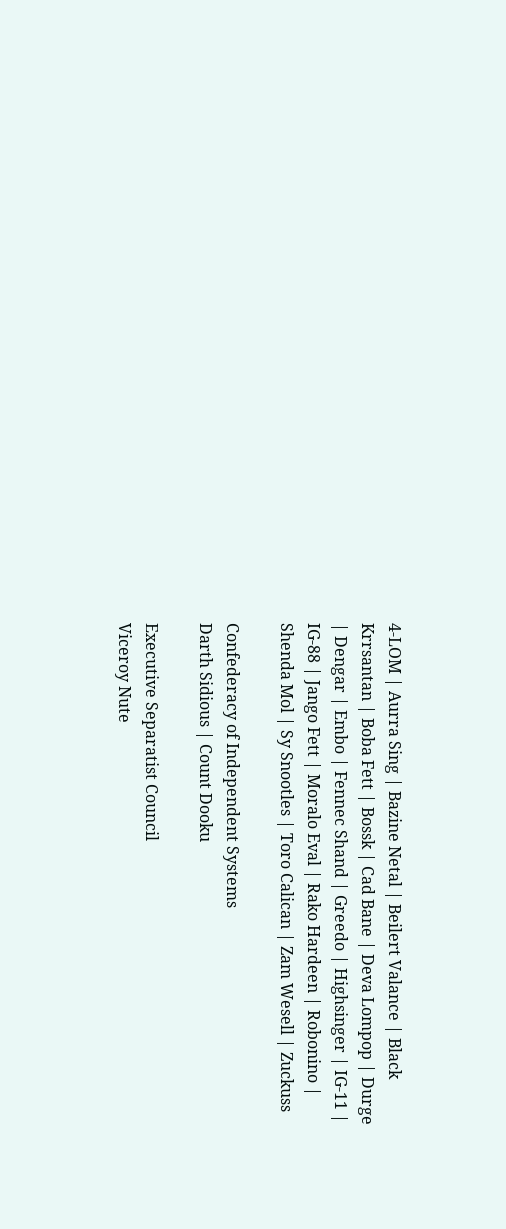4-LOM | Aurra Sing | Bazine Netal | Beilert Valance | Black Krrsantan | Boba Fett | Bossk | Cad Bane | Deva Lompop | Durge | Dengar | Embo | Fennec Shand | Greedo | Highsinger | IG-11 | IG-88 | Jango Fett | Moralo Eval | Rako Hardeen | Robonino | Shenda Mol | Sy Snootles | Toro Calican | Zam Wesell | Zuckuss

Confederacy of Independent Systems
Darth Sidious | Count Dooku

Executive Separatist Council
Viceroy Nute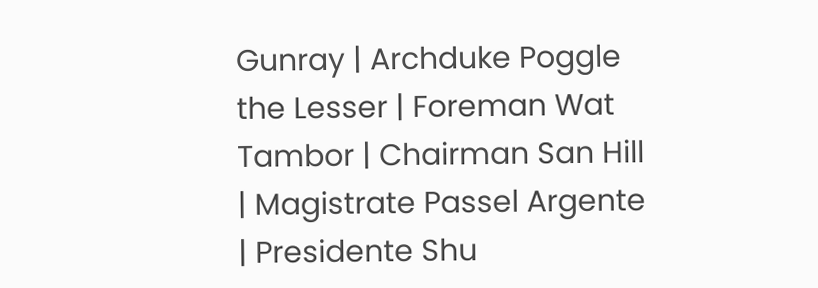Gunray | Archduke Poggle the Lesser | Foreman Wat Tambor | Chairman San Hill | Magistrate Passel Argente | Presidente Shu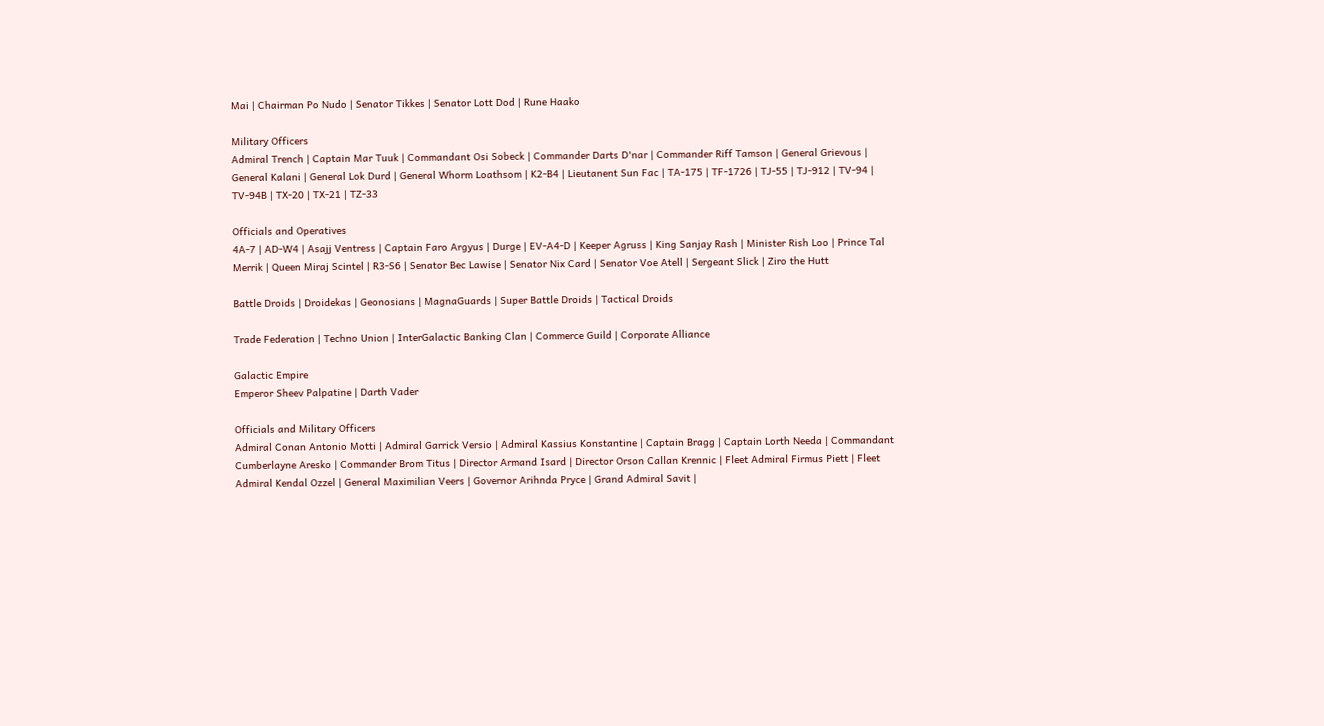Mai | Chairman Po Nudo | Senator Tikkes | Senator Lott Dod | Rune Haako

Military Officers
Admiral Trench | Captain Mar Tuuk | Commandant Osi Sobeck | Commander Darts D'nar | Commander Riff Tamson | General Grievous | General Kalani | General Lok Durd | General Whorm Loathsom | K2-B4 | Lieutanent Sun Fac | TA-175 | TF-1726 | TJ-55 | TJ-912 | TV-94 | TV-94B | TX-20 | TX-21 | TZ-33

Officials and Operatives
4A-7 | AD-W4 | Asajj Ventress | Captain Faro Argyus | Durge | EV-A4-D | Keeper Agruss | King Sanjay Rash | Minister Rish Loo | Prince Tal Merrik | Queen Miraj Scintel | R3-S6 | Senator Bec Lawise | Senator Nix Card | Senator Voe Atell | Sergeant Slick | Ziro the Hutt

Battle Droids | Droidekas | Geonosians | MagnaGuards | Super Battle Droids | Tactical Droids

Trade Federation | Techno Union | InterGalactic Banking Clan | Commerce Guild | Corporate Alliance

Galactic Empire
Emperor Sheev Palpatine | Darth Vader

Officials and Military Officers
Admiral Conan Antonio Motti | Admiral Garrick Versio | Admiral Kassius Konstantine | Captain Bragg | Captain Lorth Needa | Commandant Cumberlayne Aresko | Commander Brom Titus | Director Armand Isard | Director Orson Callan Krennic | Fleet Admiral Firmus Piett | Fleet Admiral Kendal Ozzel | General Maximilian Veers | Governor Arihnda Pryce | Grand Admiral Savit |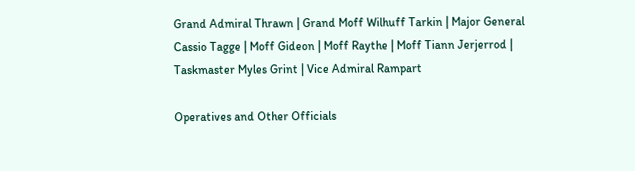Grand Admiral Thrawn | Grand Moff Wilhuff Tarkin | Major General Cassio Tagge | Moff Gideon | Moff Raythe | Moff Tiann Jerjerrod | Taskmaster Myles Grint | Vice Admiral Rampart

Operatives and Other Officials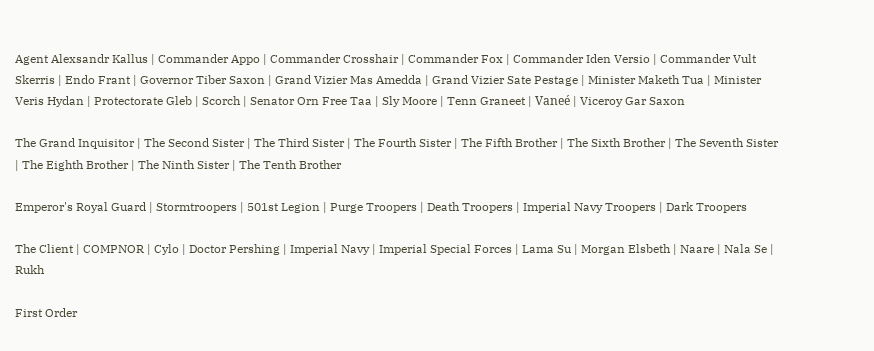Agent Alexsandr Kallus | Commander Appo | Commander Crosshair | Commander Fox | Commander Iden Versio | Commander Vult Skerris | Endo Frant | Governor Tiber Saxon | Grand Vizier Mas Amedda | Grand Vizier Sate Pestage | Minister Maketh Tua | Minister Veris Hydan | Protectorate Gleb | Scorch | Senator Orn Free Taa | Sly Moore | Tenn Graneet | Vaneé | Viceroy Gar Saxon

The Grand Inquisitor | The Second Sister | The Third Sister | The Fourth Sister | The Fifth Brother | The Sixth Brother | The Seventh Sister | The Eighth Brother | The Ninth Sister | The Tenth Brother

Emperor's Royal Guard | Stormtroopers | 501st Legion | Purge Troopers | Death Troopers | Imperial Navy Troopers | Dark Troopers

The Client | COMPNOR | Cylo | Doctor Pershing | Imperial Navy | Imperial Special Forces | Lama Su | Morgan Elsbeth | Naare | Nala Se | Rukh

First Order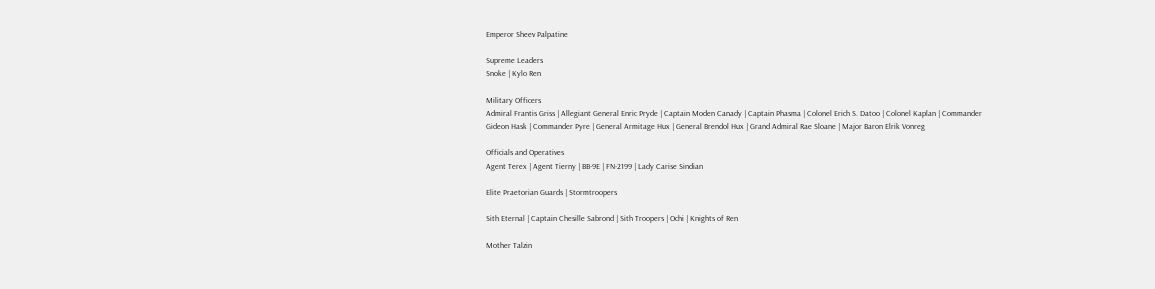Emperor Sheev Palpatine

Supreme Leaders
Snoke | Kylo Ren

Military Officers
Admiral Frantis Griss | Allegiant General Enric Pryde | Captain Moden Canady | Captain Phasma | Colonel Erich S. Datoo | Colonel Kaplan | Commander Gideon Hask | Commander Pyre | General Armitage Hux | General Brendol Hux | Grand Admiral Rae Sloane | Major Baron Elrik Vonreg

Officials and Operatives
Agent Terex | Agent Tierny | BB-9E | FN-2199 | Lady Carise Sindian

Elite Praetorian Guards | Stormtroopers

Sith Eternal | Captain Chesille Sabrond | Sith Troopers | Ochi | Knights of Ren

Mother Talzin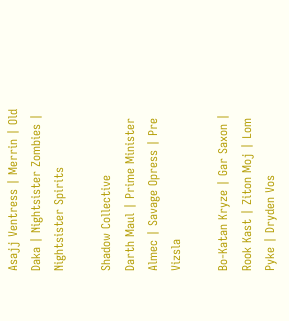Asajj Ventress | Merrin | Old Daka | Nightsister Zombies | Nightsister Spirits

Shadow Collective
Darth Maul | Prime Minister Almec | Savage Opress | Pre Vizsla

Bo-Katan Kryze | Gar Saxon | Rook Kast | Ziton Moj | Lom Pyke | Dryden Vos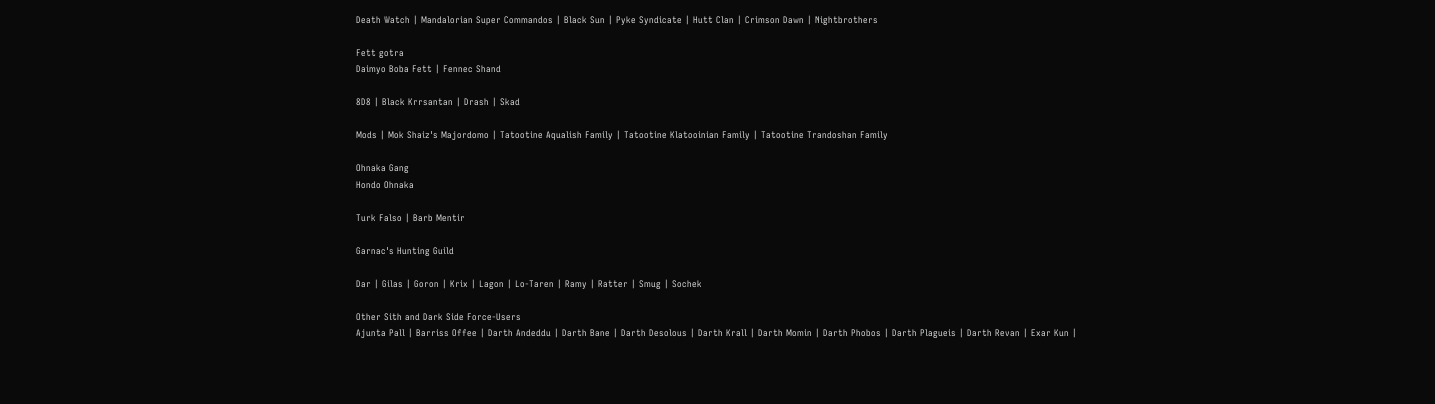Death Watch | Mandalorian Super Commandos | Black Sun | Pyke Syndicate | Hutt Clan | Crimson Dawn | Nightbrothers

Fett gotra
Daimyo Boba Fett | Fennec Shand

8D8 | Black Krrsantan | Drash | Skad

Mods | Mok Shaiz's Majordomo | Tatootine Aqualish Family | Tatootine Klatooinian Family | Tatootine Trandoshan Family

Ohnaka Gang
Hondo Ohnaka

Turk Falso | Barb Mentir

Garnac's Hunting Guild

Dar | Gilas | Goron | Krix | Lagon | Lo-Taren | Ramy | Ratter | Smug | Sochek

Other Sith and Dark Side Force-Users
Ajunta Pall | Barriss Offee | Darth Andeddu | Darth Bane | Darth Desolous | Darth Krall | Darth Momin | Darth Phobos | Darth Plagueis | Darth Revan | Exar Kun |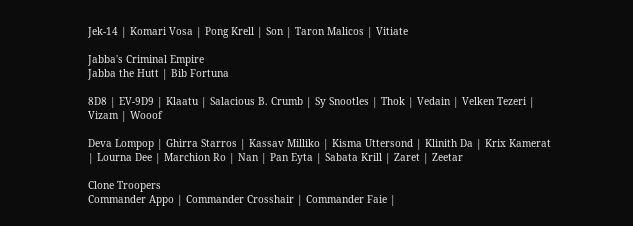Jek-14 | Komari Vosa | Pong Krell | Son | Taron Malicos | Vitiate

Jabba's Criminal Empire
Jabba the Hutt | Bib Fortuna

8D8 | EV-9D9 | Klaatu | Salacious B. Crumb | Sy Snootles | Thok | Vedain | Velken Tezeri | Vizam | Wooof

Deva Lompop | Ghirra Starros | Kassav Milliko | Kisma Uttersond | Klinith Da | Krix Kamerat | Lourna Dee | Marchion Ro | Nan | Pan Eyta | Sabata Krill | Zaret | Zeetar

Clone Troopers
Commander Appo | Commander Crosshair | Commander Faie |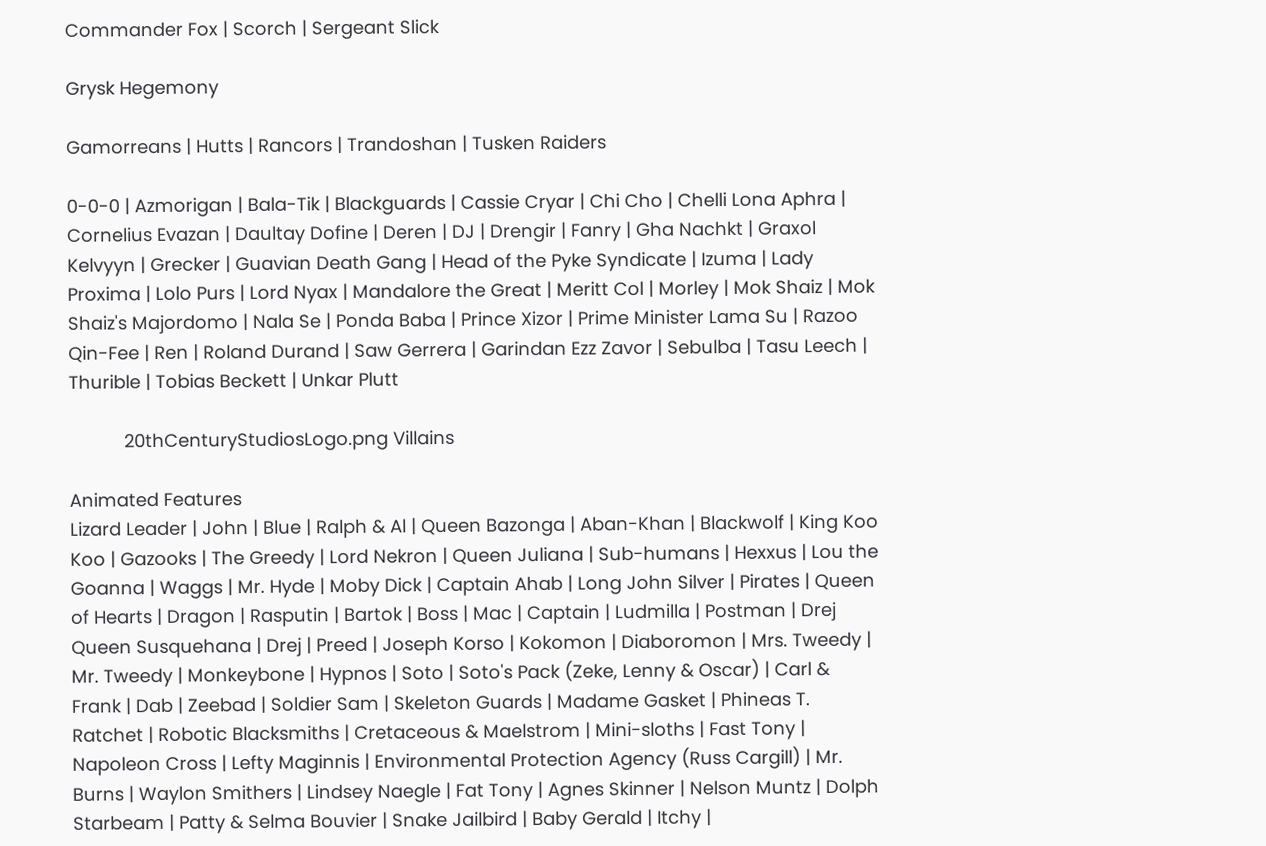Commander Fox | Scorch | Sergeant Slick

Grysk Hegemony

Gamorreans | Hutts | Rancors | Trandoshan | Tusken Raiders

0-0-0 | Azmorigan | Bala-Tik | Blackguards | Cassie Cryar | Chi Cho | Chelli Lona Aphra | Cornelius Evazan | Daultay Dofine | Deren | DJ | Drengir | Fanry | Gha Nachkt | Graxol Kelvyyn | Grecker | Guavian Death Gang | Head of the Pyke Syndicate | Izuma | Lady Proxima | Lolo Purs | Lord Nyax | Mandalore the Great | Meritt Col | Morley | Mok Shaiz | Mok Shaiz's Majordomo | Nala Se | Ponda Baba | Prince Xizor | Prime Minister Lama Su | Razoo Qin-Fee | Ren | Roland Durand | Saw Gerrera | Garindan Ezz Zavor | Sebulba | Tasu Leech | Thurible | Tobias Beckett | Unkar Plutt

           20thCenturyStudiosLogo.png Villains

Animated Features
Lizard Leader | John | Blue | Ralph & Al | Queen Bazonga | Aban-Khan | Blackwolf | King Koo Koo | Gazooks | The Greedy | Lord Nekron | Queen Juliana | Sub-humans | Hexxus | Lou the Goanna | Waggs | Mr. Hyde | Moby Dick | Captain Ahab | Long John Silver | Pirates | Queen of Hearts | Dragon | Rasputin | Bartok | Boss | Mac | Captain | Ludmilla | Postman | Drej Queen Susquehana | Drej | Preed | Joseph Korso | Kokomon | Diaboromon | Mrs. Tweedy | Mr. Tweedy | Monkeybone | Hypnos | Soto | Soto's Pack (Zeke, Lenny & Oscar) | Carl & Frank | Dab | Zeebad | Soldier Sam | Skeleton Guards | Madame Gasket | Phineas T. Ratchet | Robotic Blacksmiths | Cretaceous & Maelstrom | Mini-sloths | Fast Tony | Napoleon Cross | Lefty Maginnis | Environmental Protection Agency (Russ Cargill) | Mr. Burns | Waylon Smithers | Lindsey Naegle | Fat Tony | Agnes Skinner | Nelson Muntz | Dolph Starbeam | Patty & Selma Bouvier | Snake Jailbird | Baby Gerald | Itchy |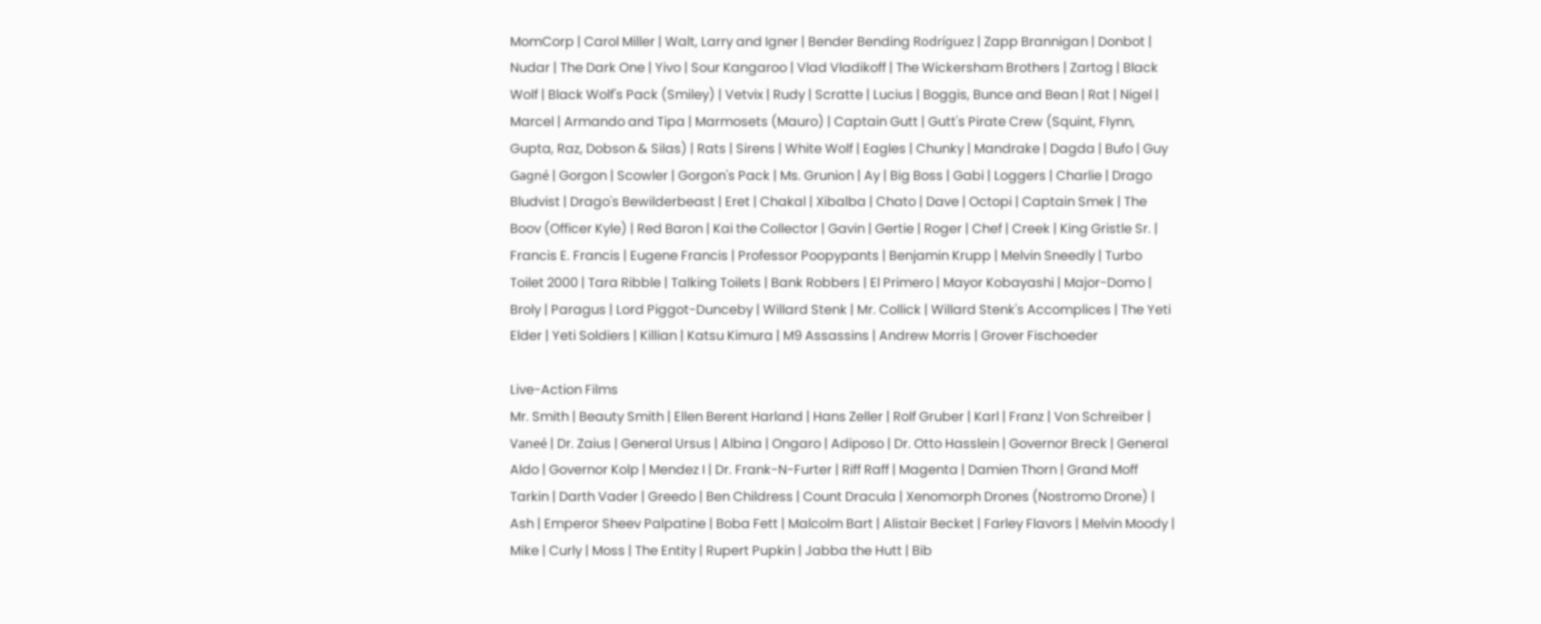MomCorp | Carol Miller | Walt, Larry and Igner | Bender Bending Rodríguez | Zapp Brannigan | Donbot | Nudar | The Dark One | Yivo | Sour Kangaroo | Vlad Vladikoff | The Wickersham Brothers | Zartog | Black Wolf | Black Wolf's Pack (Smiley) | Vetvix | Rudy | Scratte | Lucius | Boggis, Bunce and Bean | Rat | Nigel | Marcel | Armando and Tipa | Marmosets (Mauro) | Captain Gutt | Gutt's Pirate Crew (Squint, Flynn, Gupta, Raz, Dobson & Silas) | Rats | Sirens | White Wolf | Eagles | Chunky | Mandrake | Dagda | Bufo | Guy Gagné | Gorgon | Scowler | Gorgon's Pack | Ms. Grunion | Ay | Big Boss | Gabi | Loggers | Charlie | Drago Bludvist | Drago's Bewilderbeast | Eret | Chakal | Xibalba | Chato | Dave | Octopi | Captain Smek | The Boov (Officer Kyle) | Red Baron | Kai the Collector | Gavin | Gertie | Roger | Chef | Creek | King Gristle Sr. | Francis E. Francis | Eugene Francis | Professor Poopypants | Benjamin Krupp | Melvin Sneedly | Turbo Toilet 2000 | Tara Ribble | Talking Toilets | Bank Robbers | El Primero | Mayor Kobayashi | Major-Domo | Broly | Paragus | Lord Piggot-Dunceby | Willard Stenk | Mr. Collick | Willard Stenk's Accomplices | The Yeti Elder | Yeti Soldiers | Killian | Katsu Kimura | M9 Assassins | Andrew Morris | Grover Fischoeder

Live-Action Films
Mr. Smith | Beauty Smith | Ellen Berent Harland | Hans Zeller | Rolf Gruber | Karl | Franz | Von Schreiber | Vaneé | Dr. Zaius | General Ursus | Albina | Ongaro | Adiposo | Dr. Otto Hasslein | Governor Breck | General Aldo | Governor Kolp | Mendez I | Dr. Frank-N-Furter | Riff Raff | Magenta | Damien Thorn | Grand Moff Tarkin | Darth Vader | Greedo | Ben Childress | Count Dracula | Xenomorph Drones (Nostromo Drone) | Ash | Emperor Sheev Palpatine | Boba Fett | Malcolm Bart | Alistair Becket | Farley Flavors | Melvin Moody | Mike | Curly | Moss | The Entity | Rupert Pupkin | Jabba the Hutt | Bib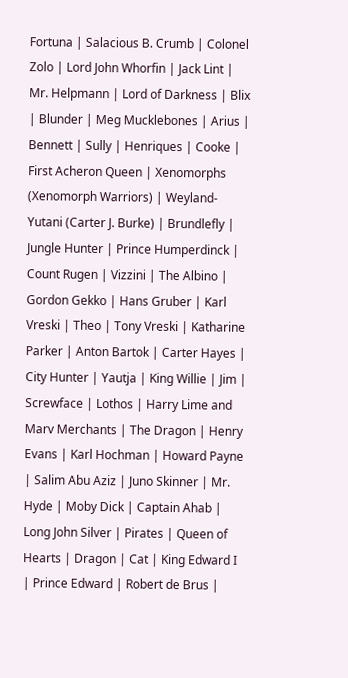Fortuna | Salacious B. Crumb | Colonel Zolo | Lord John Whorfin | Jack Lint | Mr. Helpmann | Lord of Darkness | Blix | Blunder | Meg Mucklebones | Arius | Bennett | Sully | Henriques | Cooke | First Acheron Queen | Xenomorphs (Xenomorph Warriors) | Weyland-Yutani (Carter J. Burke) | Brundlefly | Jungle Hunter | Prince Humperdinck | Count Rugen | Vizzini | The Albino | Gordon Gekko | Hans Gruber | Karl Vreski | Theo | Tony Vreski | Katharine Parker | Anton Bartok | Carter Hayes | City Hunter | Yautja | King Willie | Jim | Screwface | Lothos | Harry Lime and Marv Merchants | The Dragon | Henry Evans | Karl Hochman | Howard Payne | Salim Abu Aziz | Juno Skinner | Mr. Hyde | Moby Dick | Captain Ahab | Long John Silver | Pirates | Queen of Hearts | Dragon | Cat | King Edward I | Prince Edward | Robert de Brus |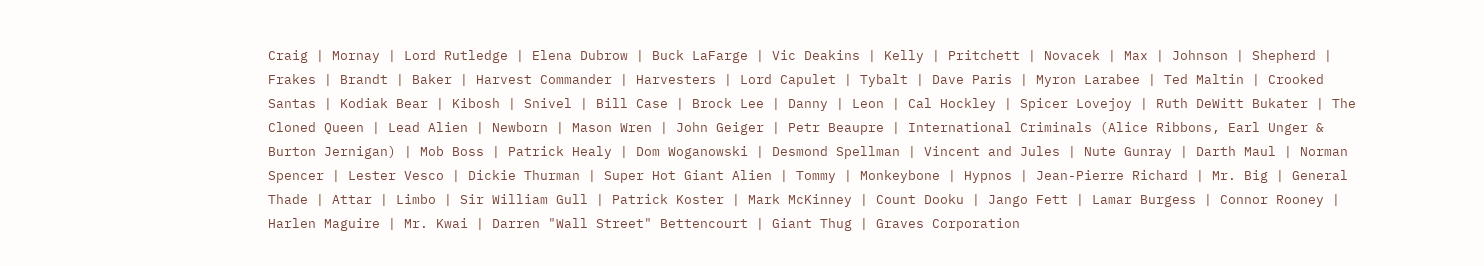Craig | Mornay | Lord Rutledge | Elena Dubrow | Buck LaFarge | Vic Deakins | Kelly | Pritchett | Novacek | Max | Johnson | Shepherd | Frakes | Brandt | Baker | Harvest Commander | Harvesters | Lord Capulet | Tybalt | Dave Paris | Myron Larabee | Ted Maltin | Crooked Santas | Kodiak Bear | Kibosh | Snivel | Bill Case | Brock Lee | Danny | Leon | Cal Hockley | Spicer Lovejoy | Ruth DeWitt Bukater | The Cloned Queen | Lead Alien | Newborn | Mason Wren | John Geiger | Petr Beaupre | International Criminals (Alice Ribbons, Earl Unger & Burton Jernigan) | Mob Boss | Patrick Healy | Dom Woganowski | Desmond Spellman | Vincent and Jules | Nute Gunray | Darth Maul | Norman Spencer | Lester Vesco | Dickie Thurman | Super Hot Giant Alien | Tommy | Monkeybone | Hypnos | Jean-Pierre Richard | Mr. Big | General Thade | Attar | Limbo | Sir William Gull | Patrick Koster | Mark McKinney | Count Dooku | Jango Fett | Lamar Burgess | Connor Rooney | Harlen Maguire | Mr. Kwai | Darren "Wall Street" Bettencourt | Giant Thug | Graves Corporation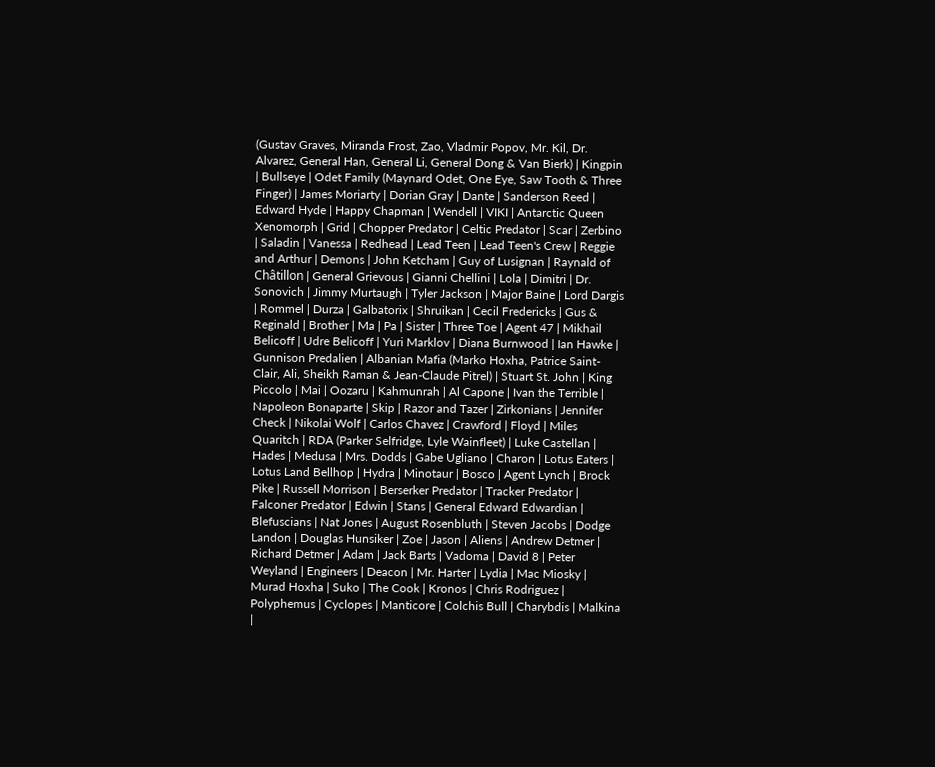(Gustav Graves, Miranda Frost, Zao, Vladmir Popov, Mr. Kil, Dr. Alvarez, General Han, General Li, General Dong & Van Bierk) | Kingpin | Bullseye | Odet Family (Maynard Odet, One Eye, Saw Tooth & Three Finger) | James Moriarty | Dorian Gray | Dante | Sanderson Reed | Edward Hyde | Happy Chapman | Wendell | VIKI | Antarctic Queen Xenomorph | Grid | Chopper Predator | Celtic Predator | Scar | Zerbino | Saladin | Vanessa | Redhead | Lead Teen | Lead Teen's Crew | Reggie and Arthur | Demons | John Ketcham | Guy of Lusignan | Raynald of Châtillon | General Grievous | Gianni Chellini | Lola | Dimitri | Dr. Sonovich | Jimmy Murtaugh | Tyler Jackson | Major Baine | Lord Dargis | Rommel | Durza | Galbatorix | Shruikan | Cecil Fredericks | Gus & Reginald | Brother | Ma | Pa | Sister | Three Toe | Agent 47 | Mikhail Belicoff | Udre Belicoff | Yuri Marklov | Diana Burnwood | Ian Hawke | Gunnison Predalien | Albanian Mafia (Marko Hoxha, Patrice Saint-Clair, Ali, Sheikh Raman & Jean-Claude Pitrel) | Stuart St. John | King Piccolo | Mai | Oozaru | Kahmunrah | Al Capone | Ivan the Terrible | Napoleon Bonaparte | Skip | Razor and Tazer | Zirkonians | Jennifer Check | Nikolai Wolf | Carlos Chavez | Crawford | Floyd | Miles Quaritch | RDA (Parker Selfridge, Lyle Wainfleet) | Luke Castellan | Hades | Medusa | Mrs. Dodds | Gabe Ugliano | Charon | Lotus Eaters | Lotus Land Bellhop | Hydra | Minotaur | Bosco | Agent Lynch | Brock Pike | Russell Morrison | Berserker Predator | Tracker Predator | Falconer Predator | Edwin | Stans | General Edward Edwardian | Blefuscians | Nat Jones | August Rosenbluth | Steven Jacobs | Dodge Landon | Douglas Hunsiker | Zoe | Jason | Aliens | Andrew Detmer | Richard Detmer | Adam | Jack Barts | Vadoma | David 8 | Peter Weyland | Engineers | Deacon | Mr. Harter | Lydia | Mac Miosky | Murad Hoxha | Suko | The Cook | Kronos | Chris Rodriguez | Polyphemus | Cyclopes | Manticore | Colchis Bull | Charybdis | Malkina |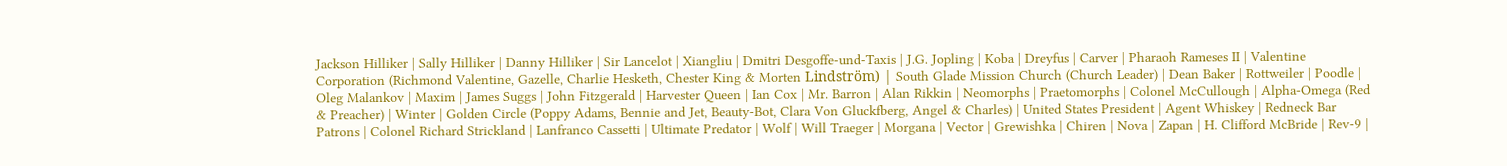Jackson Hilliker | Sally Hilliker | Danny Hilliker | Sir Lancelot | Xiangliu | Dmitri Desgoffe-und-Taxis | J.G. Jopling | Koba | Dreyfus | Carver | Pharaoh Rameses II | Valentine Corporation (Richmond Valentine, Gazelle, Charlie Hesketh, Chester King & Morten Lindström) | South Glade Mission Church (Church Leader) | Dean Baker | Rottweiler | Poodle | Oleg Malankov | Maxim | James Suggs | John Fitzgerald | Harvester Queen | Ian Cox | Mr. Barron | Alan Rikkin | Neomorphs | Praetomorphs | Colonel McCullough | Alpha-Omega (Red & Preacher) | Winter | Golden Circle (Poppy Adams, Bennie and Jet, Beauty-Bot, Clara Von Gluckfberg, Angel & Charles) | United States President | Agent Whiskey | Redneck Bar Patrons | Colonel Richard Strickland | Lanfranco Cassetti | Ultimate Predator | Wolf | Will Traeger | Morgana | Vector | Grewishka | Chiren | Nova | Zapan | H. Clifford McBride | Rev-9 |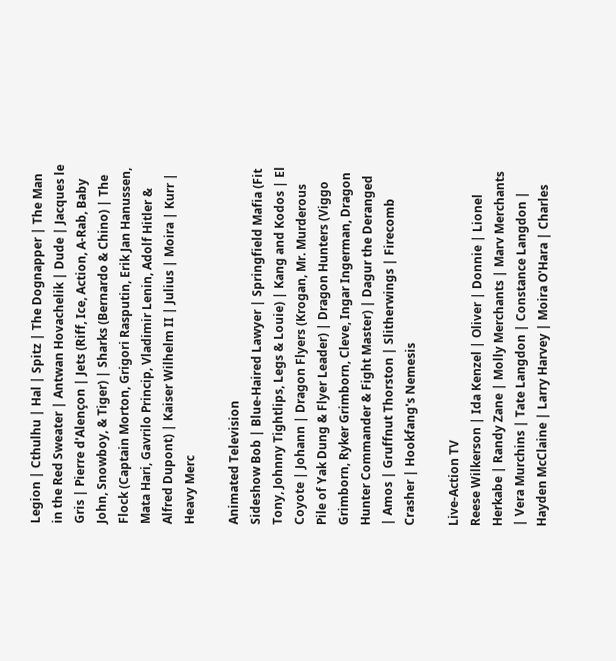Legion | Cthulhu | Hal | Spitz | The Dognapper | The Man in the Red Sweater | Antwan Hovachelik | Dude | Jacques le Gris | Pierre d'Alençon | Jets (Riff, Ice, Action, A-Rab, Baby John, Snowboy, & Tiger) | Sharks (Bernardo & Chino) | The Flock (Captain Morton, Grigori Rasputin, Erik Jan Hanussen, Mata Hari, Gavrilo Princip, Vladimir Lenin, Adolf Hitler & Alfred Dupont) | Kaiser Wilhelm II | Julius | Moira | Kurr | Heavy Merc

Animated Television
Sideshow Bob | Blue-Haired Lawyer | Springfield Mafia (Fit Tony, Johnny Tightlips, Legs & Louie) | Kang and Kodos | El Coyote | Johann | Dragon Flyers (Krogan, Mr. Murderous Pile of Yak Dung & Flyer Leader) | Dragon Hunters (Viggo Grimborn, Ryker Grimborn, Cleve, Ingar Ingerman, Dragon Hunter Commander & Fight Master) | Dagur the Deranged | Amos | Gruffnut Thorston | Slitherwings | Firecomb Crasher | Hookfang's Nemesis

Live-Action TV
Reese Wilkerson | Ida Kenzel | Oliver | Donnie | Lionel Herkabe | Randy Zane | Molly Merchants | Marv Merchants | Vera Murchins | Tate Langdon | Constance Langdon | Hayden McClaine | Larry Harvey | Moira O'Hara | Charles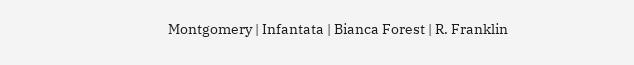Montgomery | Infantata | Bianca Forest | R. Franklin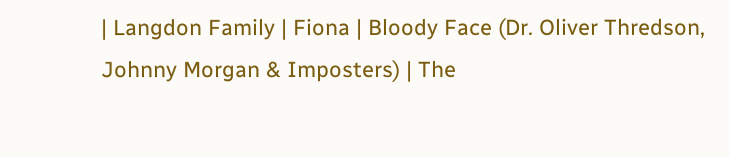| Langdon Family | Fiona | Bloody Face (Dr. Oliver Thredson, Johnny Morgan & Imposters) | The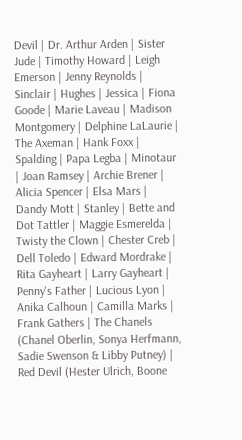Devil | Dr. Arthur Arden | Sister Jude | Timothy Howard | Leigh Emerson | Jenny Reynolds | Sinclair | Hughes | Jessica | Fiona Goode | Marie Laveau | Madison Montgomery | Delphine LaLaurie | The Axeman | Hank Foxx | Spalding | Papa Legba | Minotaur | Joan Ramsey | Archie Brener | Alicia Spencer | Elsa Mars | Dandy Mott | Stanley | Bette and Dot Tattler | Maggie Esmerelda | Twisty the Clown | Chester Creb | Dell Toledo | Edward Mordrake | Rita Gayheart | Larry Gayheart | Penny's Father | Lucious Lyon | Anika Calhoun | Camilla Marks | Frank Gathers | The Chanels (Chanel Oberlin, Sonya Herfmann, Sadie Swenson & Libby Putney) | Red Devil (Hester Ulrich, Boone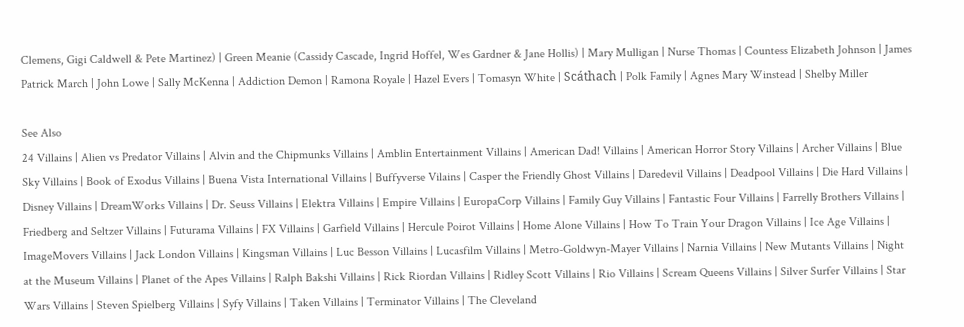Clemens, Gigi Caldwell & Pete Martinez) | Green Meanie (Cassidy Cascade, Ingrid Hoffel, Wes Gardner & Jane Hollis) | Mary Mulligan | Nurse Thomas | Countess Elizabeth Johnson | James Patrick March | John Lowe | Sally McKenna | Addiction Demon | Ramona Royale | Hazel Evers | Tomasyn White | Scáthach | Polk Family | Agnes Mary Winstead | Shelby Miller

See Also
24 Villains | Alien vs Predator Villains | Alvin and the Chipmunks Villains | Amblin Entertainment Villains | American Dad! Villains | American Horror Story Villains | Archer Villains | Blue Sky Villains | Book of Exodus Villains | Buena Vista International Villains | Buffyverse Vilains | Casper the Friendly Ghost Villains | Daredevil Villains | Deadpool Villains | Die Hard Villains | Disney Villains | DreamWorks Villains | Dr. Seuss Villains | Elektra Villains | Empire Villains | EuropaCorp Villains | Family Guy Villains | Fantastic Four Villains | Farrelly Brothers Villains | Friedberg and Seltzer Villains | Futurama Villains | FX Villains | Garfield Villains | Hercule Poirot Villains | Home Alone Villains | How To Train Your Dragon Villains | Ice Age Villains | ImageMovers Villains | Jack London Villains | Kingsman Villains | Luc Besson Villains | Lucasfilm Villains | Metro-Goldwyn-Mayer Villains | Narnia Villains | New Mutants Villains | Night at the Museum Villains | Planet of the Apes Villains | Ralph Bakshi Villains | Rick Riordan Villains | Ridley Scott Villains | Rio Villains | Scream Queens Villains | Silver Surfer Villains | Star Wars Villains | Steven Spielberg Villains | Syfy Villains | Taken Villains | Terminator Villains | The Cleveland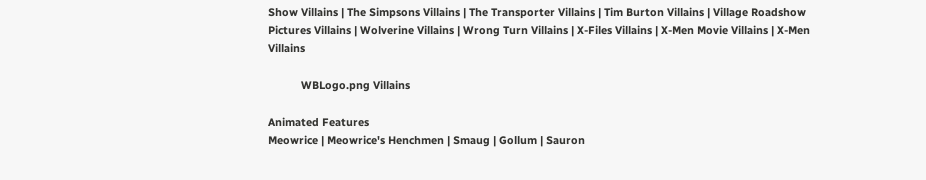Show Villains | The Simpsons Villains | The Transporter Villains | Tim Burton Villains | Village Roadshow Pictures Villains | Wolverine Villains | Wrong Turn Villains | X-Files Villains | X-Men Movie Villains | X-Men Villains

           WBLogo.png Villains

Animated Features
Meowrice | Meowrice's Henchmen | Smaug | Gollum | Sauron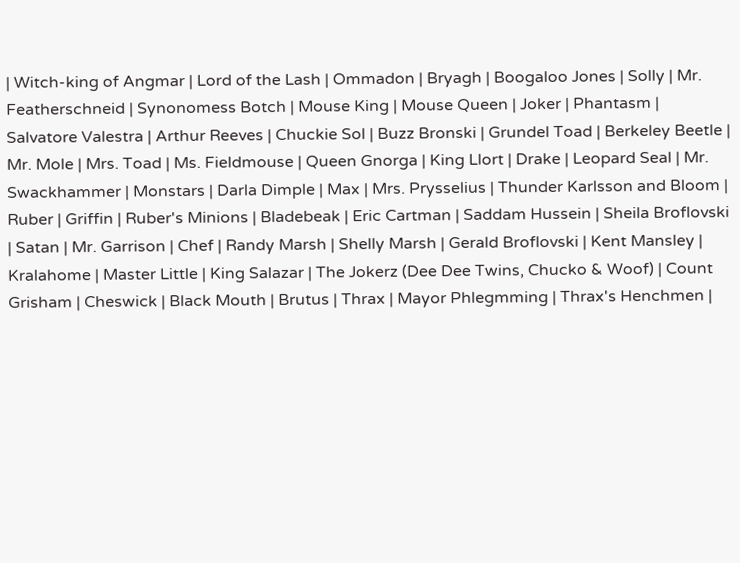| Witch-king of Angmar | Lord of the Lash | Ommadon | Bryagh | Boogaloo Jones | Solly | Mr. Featherschneid | Synonomess Botch | Mouse King | Mouse Queen | Joker | Phantasm | Salvatore Valestra | Arthur Reeves | Chuckie Sol | Buzz Bronski | Grundel Toad | Berkeley Beetle | Mr. Mole | Mrs. Toad | Ms. Fieldmouse | Queen Gnorga | King Llort | Drake | Leopard Seal | Mr. Swackhammer | Monstars | Darla Dimple | Max | Mrs. Prysselius | Thunder Karlsson and Bloom | Ruber | Griffin | Ruber's Minions | Bladebeak | Eric Cartman | Saddam Hussein | Sheila Broflovski | Satan | Mr. Garrison | Chef | Randy Marsh | Shelly Marsh | Gerald Broflovski | Kent Mansley | Kralahome | Master Little | King Salazar | The Jokerz (Dee Dee Twins, Chucko & Woof) | Count Grisham | Cheswick | Black Mouth | Brutus | Thrax | Mayor Phlegmming | Thrax's Henchmen |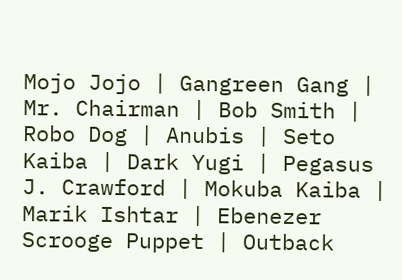Mojo Jojo | Gangreen Gang | Mr. Chairman | Bob Smith | Robo Dog | Anubis | Seto Kaiba | Dark Yugi | Pegasus J. Crawford | Mokuba Kaiba | Marik Ishtar | Ebenezer Scrooge Puppet | Outback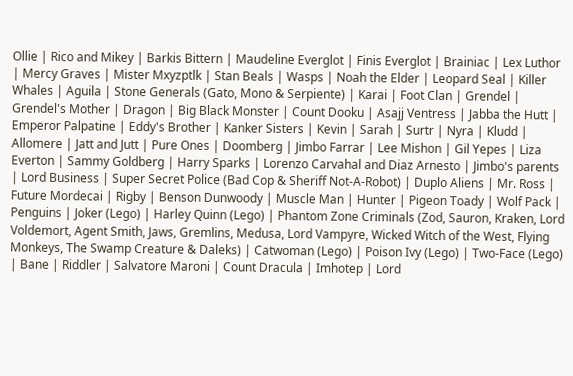Ollie | Rico and Mikey | Barkis Bittern | Maudeline Everglot | Finis Everglot | Brainiac | Lex Luthor | Mercy Graves | Mister Mxyzptlk | Stan Beals | Wasps | Noah the Elder | Leopard Seal | Killer Whales | Aguila | Stone Generals (Gato, Mono & Serpiente) | Karai | Foot Clan | Grendel | Grendel's Mother | Dragon | Big Black Monster | Count Dooku | Asajj Ventress | Jabba the Hutt | Emperor Palpatine | Eddy's Brother | Kanker Sisters | Kevin | Sarah | Surtr | Nyra | Kludd | Allomere | Jatt and Jutt | Pure Ones | Doomberg | Jimbo Farrar | Lee Mishon | Gil Yepes | Liza Everton | Sammy Goldberg | Harry Sparks | Lorenzo Carvahal and Diaz Arnesto | Jimbo's parents | Lord Business | Super Secret Police (Bad Cop & Sheriff Not-A-Robot) | Duplo Aliens | Mr. Ross | Future Mordecai | Rigby | Benson Dunwoody | Muscle Man | Hunter | Pigeon Toady | Wolf Pack | Penguins | Joker (Lego) | Harley Quinn (Lego) | Phantom Zone Criminals (Zod, Sauron, Kraken, Lord Voldemort, Agent Smith, Jaws, Gremlins, Medusa, Lord Vampyre, Wicked Witch of the West, Flying Monkeys, The Swamp Creature & Daleks) | Catwoman (Lego) | Poison Ivy (Lego) | Two-Face (Lego) | Bane | Riddler | Salvatore Maroni | Count Dracula | Imhotep | Lord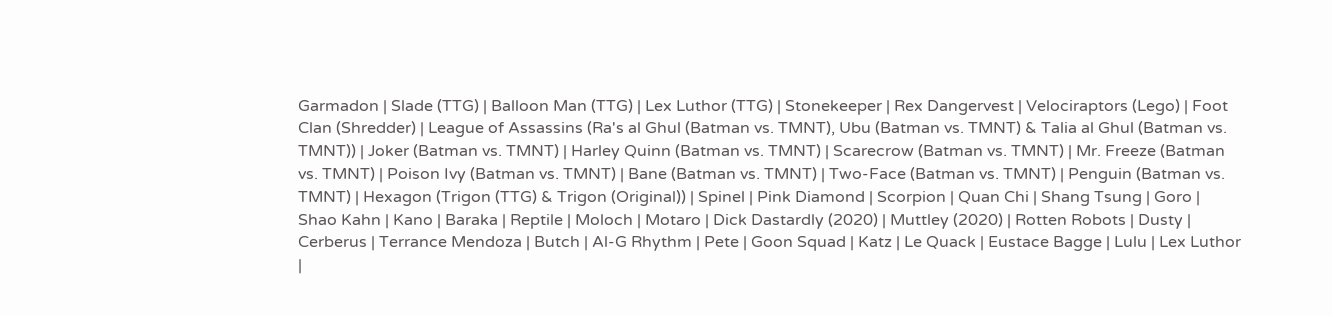Garmadon | Slade (TTG) | Balloon Man (TTG) | Lex Luthor (TTG) | Stonekeeper | Rex Dangervest | Velociraptors (Lego) | Foot Clan (Shredder) | League of Assassins (Ra's al Ghul (Batman vs. TMNT), Ubu (Batman vs. TMNT) & Talia al Ghul (Batman vs. TMNT)) | Joker (Batman vs. TMNT) | Harley Quinn (Batman vs. TMNT) | Scarecrow (Batman vs. TMNT) | Mr. Freeze (Batman vs. TMNT) | Poison Ivy (Batman vs. TMNT) | Bane (Batman vs. TMNT) | Two-Face (Batman vs. TMNT) | Penguin (Batman vs. TMNT) | Hexagon (Trigon (TTG) & Trigon (Original)) | Spinel | Pink Diamond | Scorpion | Quan Chi | Shang Tsung | Goro | Shao Kahn | Kano | Baraka | Reptile | Moloch | Motaro | Dick Dastardly (2020) | Muttley (2020) | Rotten Robots | Dusty | Cerberus | Terrance Mendoza | Butch | Al-G Rhythm | Pete | Goon Squad | Katz | Le Quack | Eustace Bagge | Lulu | Lex Luthor |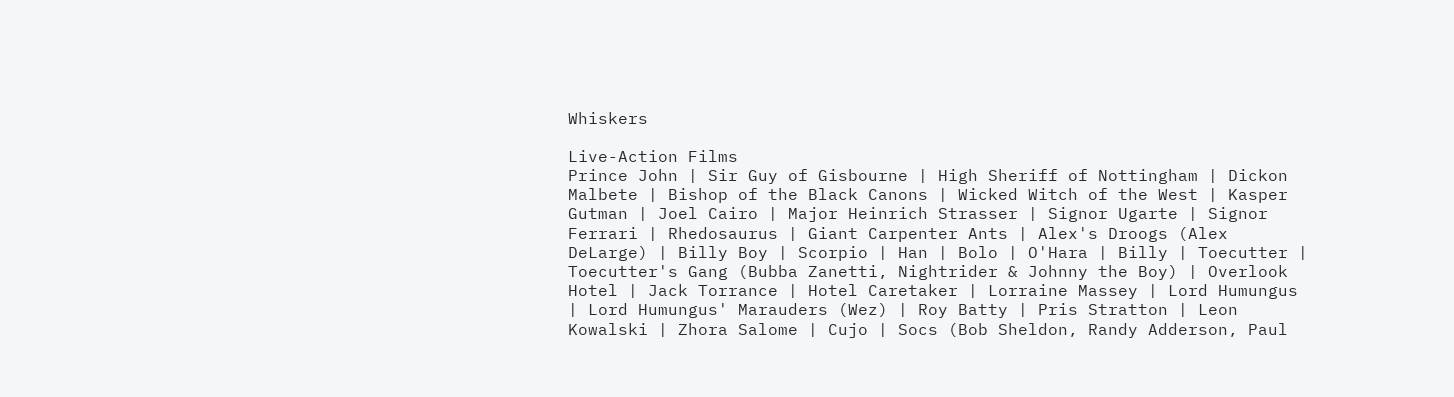Whiskers

Live-Action Films
Prince John | Sir Guy of Gisbourne | High Sheriff of Nottingham | Dickon Malbete | Bishop of the Black Canons | Wicked Witch of the West | Kasper Gutman | Joel Cairo | Major Heinrich Strasser | Signor Ugarte | Signor Ferrari | Rhedosaurus | Giant Carpenter Ants | Alex's Droogs (Alex DeLarge) | Billy Boy | Scorpio | Han | Bolo | O'Hara | Billy | Toecutter | Toecutter's Gang (Bubba Zanetti, Nightrider & Johnny the Boy) | Overlook Hotel | Jack Torrance | Hotel Caretaker | Lorraine Massey | Lord Humungus | Lord Humungus' Marauders (Wez) | Roy Batty | Pris Stratton | Leon Kowalski | Zhora Salome | Cujo | Socs (Bob Sheldon, Randy Adderson, Paul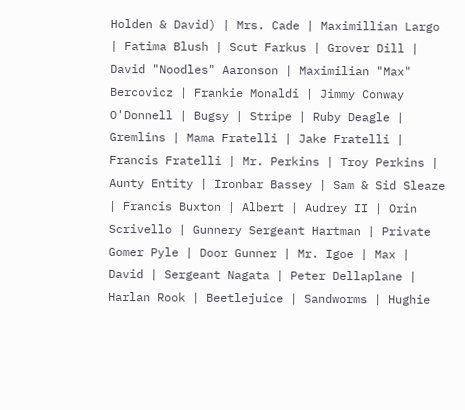Holden & David) | Mrs. Cade | Maximillian Largo | Fatima Blush | Scut Farkus | Grover Dill | David "Noodles" Aaronson | Maximilian "Max" Bercovicz | Frankie Monaldi | Jimmy Conway O'Donnell | Bugsy | Stripe | Ruby Deagle | Gremlins | Mama Fratelli | Jake Fratelli | Francis Fratelli | Mr. Perkins | Troy Perkins | Aunty Entity | Ironbar Bassey | Sam & Sid Sleaze | Francis Buxton | Albert | Audrey II | Orin Scrivello | Gunnery Sergeant Hartman | Private Gomer Pyle | Door Gunner | Mr. Igoe | Max | David | Sergeant Nagata | Peter Dellaplane | Harlan Rook | Beetlejuice | Sandworms | Hughie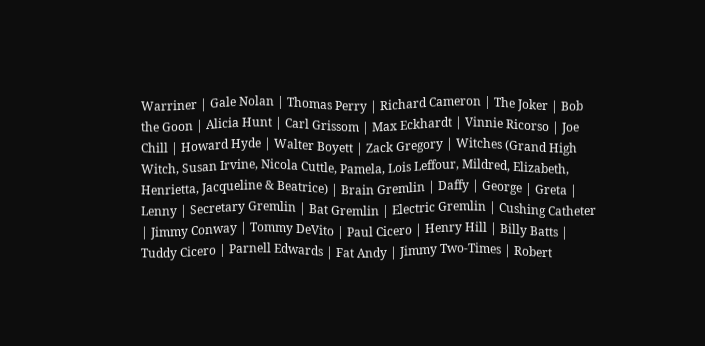Warriner | Gale Nolan | Thomas Perry | Richard Cameron | The Joker | Bob the Goon | Alicia Hunt | Carl Grissom | Max Eckhardt | Vinnie Ricorso | Joe Chill | Howard Hyde | Walter Boyett | Zack Gregory | Witches (Grand High Witch, Susan Irvine, Nicola Cuttle, Pamela, Lois Leffour, Mildred, Elizabeth, Henrietta, Jacqueline & Beatrice) | Brain Gremlin | Daffy | George | Greta | Lenny | Secretary Gremlin | Bat Gremlin | Electric Gremlin | Cushing Catheter | Jimmy Conway | Tommy DeVito | Paul Cicero | Henry Hill | Billy Batts | Tuddy Cicero | Parnell Edwards | Fat Andy | Jimmy Two-Times | Robert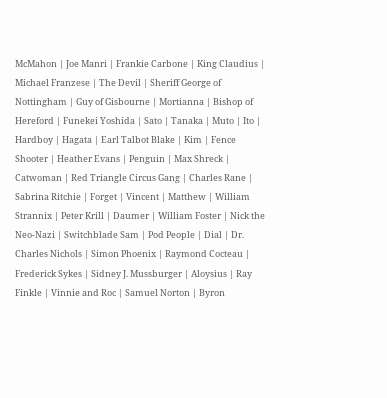McMahon | Joe Manri | Frankie Carbone | King Claudius | Michael Franzese | The Devil | Sheriff George of Nottingham | Guy of Gisbourne | Mortianna | Bishop of Hereford | Funekei Yoshida | Sato | Tanaka | Muto | Ito | Hardboy | Hagata | Earl Talbot Blake | Kim | Fence Shooter | Heather Evans | Penguin | Max Shreck | Catwoman | Red Triangle Circus Gang | Charles Rane | Sabrina Ritchie | Forget | Vincent | Matthew | William Strannix | Peter Krill | Daumer | William Foster | Nick the Neo-Nazi | Switchblade Sam | Pod People | Dial | Dr. Charles Nichols | Simon Phoenix | Raymond Cocteau | Frederick Sykes | Sidney J. Mussburger | Aloysius | Ray Finkle | Vinnie and Roc | Samuel Norton | Byron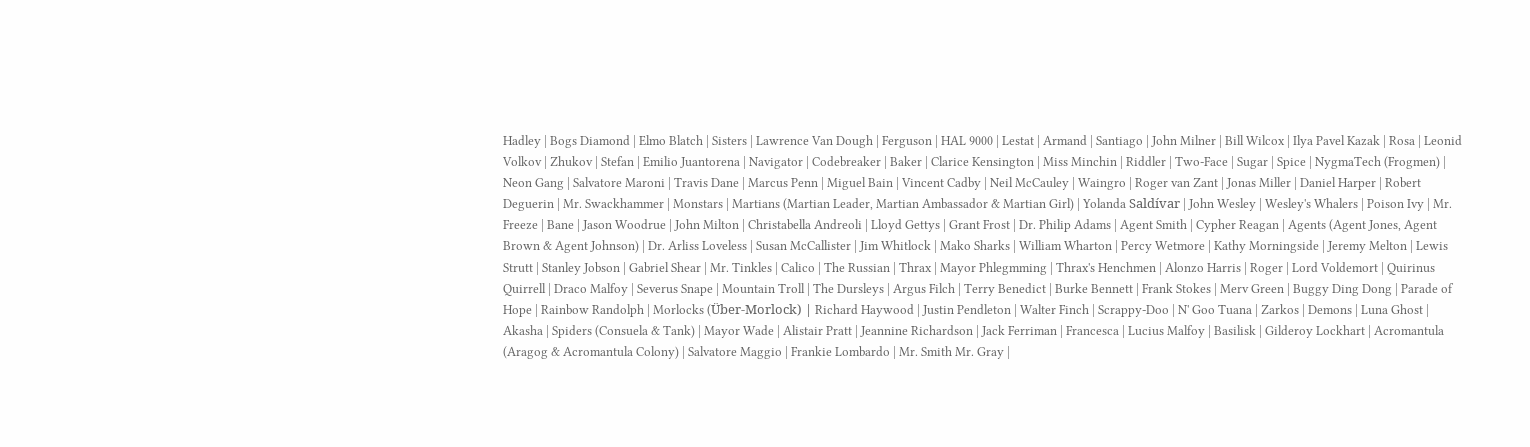Hadley | Bogs Diamond | Elmo Blatch | Sisters | Lawrence Van Dough | Ferguson | HAL 9000 | Lestat | Armand | Santiago | John Milner | Bill Wilcox | Ilya Pavel Kazak | Rosa | Leonid Volkov | Zhukov | Stefan | Emilio Juantorena | Navigator | Codebreaker | Baker | Clarice Kensington | Miss Minchin | Riddler | Two-Face | Sugar | Spice | NygmaTech (Frogmen) | Neon Gang | Salvatore Maroni | Travis Dane | Marcus Penn | Miguel Bain | Vincent Cadby | Neil McCauley | Waingro | Roger van Zant | Jonas Miller | Daniel Harper | Robert Deguerin | Mr. Swackhammer | Monstars | Martians (Martian Leader, Martian Ambassador & Martian Girl) | Yolanda Saldívar | John Wesley | Wesley's Whalers | Poison Ivy | Mr. Freeze | Bane | Jason Woodrue | John Milton | Christabella Andreoli | Lloyd Gettys | Grant Frost | Dr. Philip Adams | Agent Smith | Cypher Reagan | Agents (Agent Jones, Agent Brown & Agent Johnson) | Dr. Arliss Loveless | Susan McCallister | Jim Whitlock | Mako Sharks | William Wharton | Percy Wetmore | Kathy Morningside | Jeremy Melton | Lewis Strutt | Stanley Jobson | Gabriel Shear | Mr. Tinkles | Calico | The Russian | Thrax | Mayor Phlegmming | Thrax's Henchmen | Alonzo Harris | Roger | Lord Voldemort | Quirinus Quirrell | Draco Malfoy | Severus Snape | Mountain Troll | The Dursleys | Argus Filch | Terry Benedict | Burke Bennett | Frank Stokes | Merv Green | Buggy Ding Dong | Parade of Hope | Rainbow Randolph | Morlocks (Über-Morlock) | Richard Haywood | Justin Pendleton | Walter Finch | Scrappy-Doo | N' Goo Tuana | Zarkos | Demons | Luna Ghost | Akasha | Spiders (Consuela & Tank) | Mayor Wade | Alistair Pratt | Jeannine Richardson | Jack Ferriman | Francesca | Lucius Malfoy | Basilisk | Gilderoy Lockhart | Acromantula (Aragog & Acromantula Colony) | Salvatore Maggio | Frankie Lombardo | Mr. Smith Mr. Gray |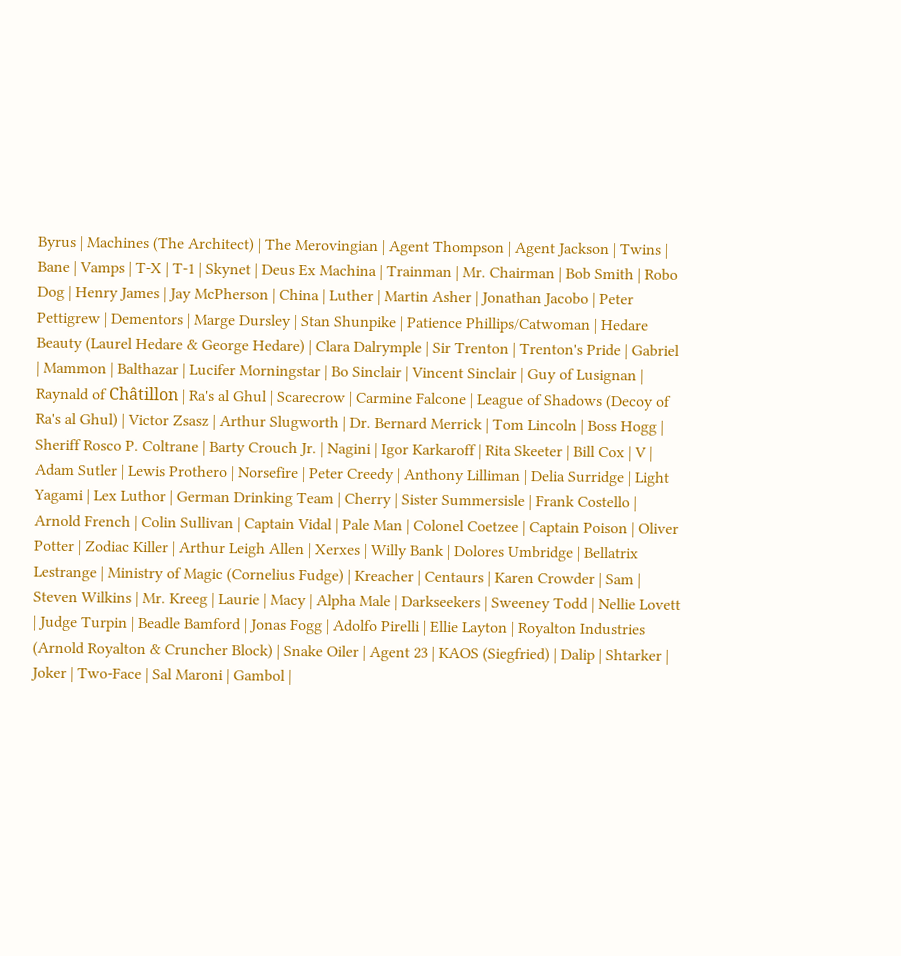Byrus | Machines (The Architect) | The Merovingian | Agent Thompson | Agent Jackson | Twins | Bane | Vamps | T-X | T-1 | Skynet | Deus Ex Machina | Trainman | Mr. Chairman | Bob Smith | Robo Dog | Henry James | Jay McPherson | China | Luther | Martin Asher | Jonathan Jacobo | Peter Pettigrew | Dementors | Marge Dursley | Stan Shunpike | Patience Phillips/Catwoman | Hedare Beauty (Laurel Hedare & George Hedare) | Clara Dalrymple | Sir Trenton | Trenton's Pride | Gabriel | Mammon | Balthazar | Lucifer Morningstar | Bo Sinclair | Vincent Sinclair | Guy of Lusignan | Raynald of Châtillon | Ra's al Ghul | Scarecrow | Carmine Falcone | League of Shadows (Decoy of Ra's al Ghul) | Victor Zsasz | Arthur Slugworth | Dr. Bernard Merrick | Tom Lincoln | Boss Hogg | Sheriff Rosco P. Coltrane | Barty Crouch Jr. | Nagini | Igor Karkaroff | Rita Skeeter | Bill Cox | V | Adam Sutler | Lewis Prothero | Norsefire | Peter Creedy | Anthony Lilliman | Delia Surridge | Light Yagami | Lex Luthor | German Drinking Team | Cherry | Sister Summersisle | Frank Costello | Arnold French | Colin Sullivan | Captain Vidal | Pale Man | Colonel Coetzee | Captain Poison | Oliver Potter | Zodiac Killer | Arthur Leigh Allen | Xerxes | Willy Bank | Dolores Umbridge | Bellatrix Lestrange | Ministry of Magic (Cornelius Fudge) | Kreacher | Centaurs | Karen Crowder | Sam | Steven Wilkins | Mr. Kreeg | Laurie | Macy | Alpha Male | Darkseekers | Sweeney Todd | Nellie Lovett | Judge Turpin | Beadle Bamford | Jonas Fogg | Adolfo Pirelli | Ellie Layton | Royalton Industries (Arnold Royalton & Cruncher Block) | Snake Oiler | Agent 23 | KAOS (Siegfried) | Dalip | Shtarker | Joker | Two-Face | Sal Maroni | Gambol |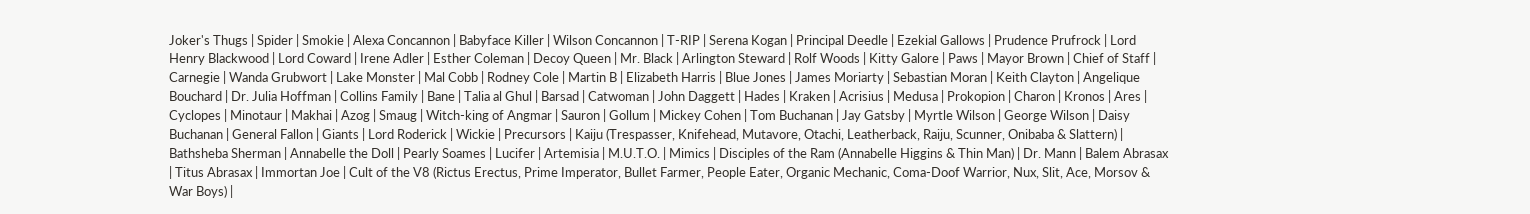Joker's Thugs | Spider | Smokie | Alexa Concannon | Babyface Killer | Wilson Concannon | T-RIP | Serena Kogan | Principal Deedle | Ezekial Gallows | Prudence Prufrock | Lord Henry Blackwood | Lord Coward | Irene Adler | Esther Coleman | Decoy Queen | Mr. Black | Arlington Steward | Rolf Woods | Kitty Galore | Paws | Mayor Brown | Chief of Staff | Carnegie | Wanda Grubwort | Lake Monster | Mal Cobb | Rodney Cole | Martin B | Elizabeth Harris | Blue Jones | James Moriarty | Sebastian Moran | Keith Clayton | Angelique Bouchard | Dr. Julia Hoffman | Collins Family | Bane | Talia al Ghul | Barsad | Catwoman | John Daggett | Hades | Kraken | Acrisius | Medusa | Prokopion | Charon | Kronos | Ares | Cyclopes | Minotaur | Makhai | Azog | Smaug | Witch-king of Angmar | Sauron | Gollum | Mickey Cohen | Tom Buchanan | Jay Gatsby | Myrtle Wilson | George Wilson | Daisy Buchanan | General Fallon | Giants | Lord Roderick | Wickie | Precursors | Kaiju (Trespasser, Knifehead, Mutavore, Otachi, Leatherback, Raiju, Scunner, Onibaba & Slattern) | Bathsheba Sherman | Annabelle the Doll | Pearly Soames | Lucifer | Artemisia | M.U.T.O. | Mimics | Disciples of the Ram (Annabelle Higgins & Thin Man) | Dr. Mann | Balem Abrasax | Titus Abrasax | Immortan Joe | Cult of the V8 (Rictus Erectus, Prime Imperator, Bullet Farmer, People Eater, Organic Mechanic, Coma-Doof Warrior, Nux, Slit, Ace, Morsov & War Boys) |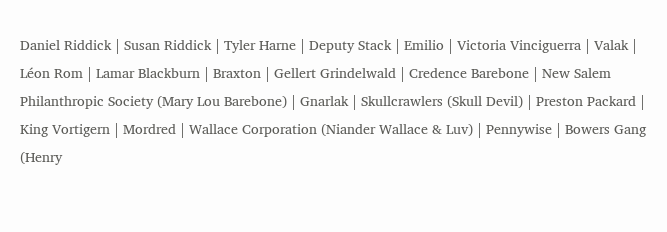Daniel Riddick | Susan Riddick | Tyler Harne | Deputy Stack | Emilio | Victoria Vinciguerra | Valak | Léon Rom | Lamar Blackburn | Braxton | Gellert Grindelwald | Credence Barebone | New Salem Philanthropic Society (Mary Lou Barebone) | Gnarlak | Skullcrawlers (Skull Devil) | Preston Packard | King Vortigern | Mordred | Wallace Corporation (Niander Wallace & Luv) | Pennywise | Bowers Gang (Henry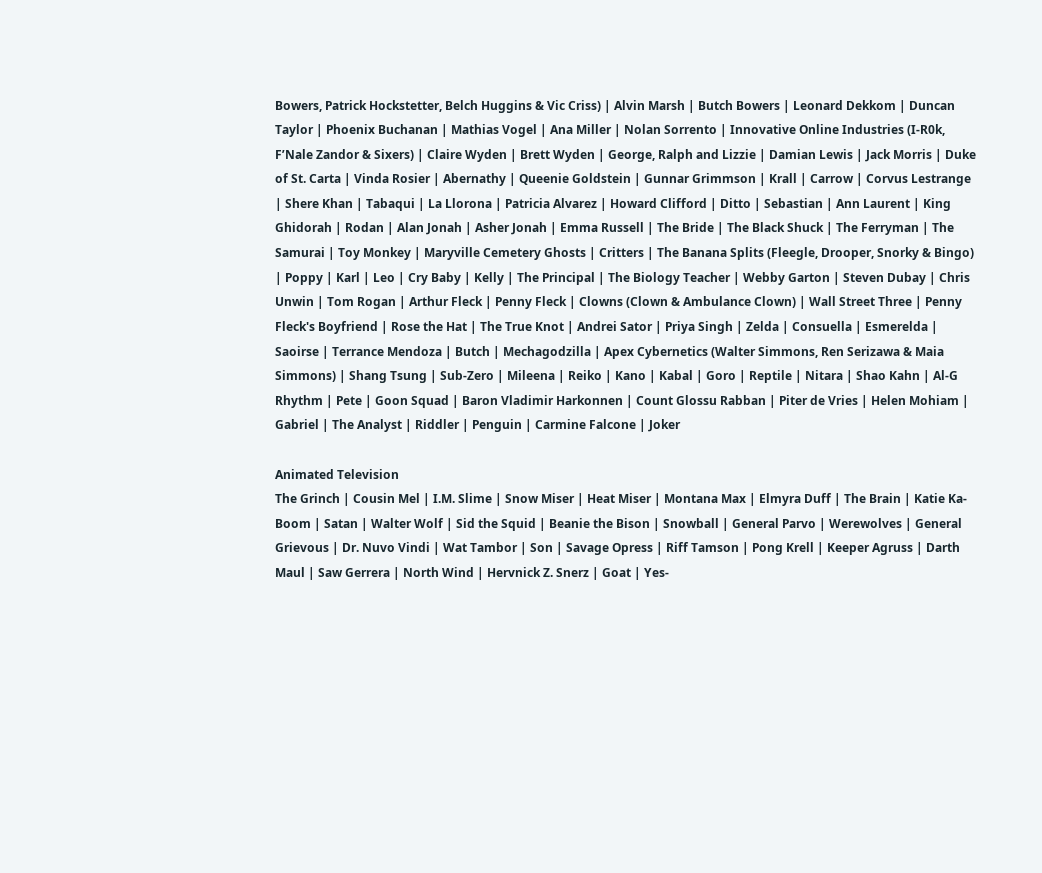Bowers, Patrick Hockstetter, Belch Huggins & Vic Criss) | Alvin Marsh | Butch Bowers | Leonard Dekkom | Duncan Taylor | Phoenix Buchanan | Mathias Vogel | Ana Miller | Nolan Sorrento | Innovative Online Industries (I-R0k, F’Nale Zandor & Sixers) | Claire Wyden | Brett Wyden | George, Ralph and Lizzie | Damian Lewis | Jack Morris | Duke of St. Carta | Vinda Rosier | Abernathy | Queenie Goldstein | Gunnar Grimmson | Krall | Carrow | Corvus Lestrange | Shere Khan | Tabaqui | La Llorona | Patricia Alvarez | Howard Clifford | Ditto | Sebastian | Ann Laurent | King Ghidorah | Rodan | Alan Jonah | Asher Jonah | Emma Russell | The Bride | The Black Shuck | The Ferryman | The Samurai | Toy Monkey | Maryville Cemetery Ghosts | Critters | The Banana Splits (Fleegle, Drooper, Snorky & Bingo) | Poppy | Karl | Leo | Cry Baby | Kelly | The Principal | The Biology Teacher | Webby Garton | Steven Dubay | Chris Unwin | Tom Rogan | Arthur Fleck | Penny Fleck | Clowns (Clown & Ambulance Clown) | Wall Street Three | Penny Fleck's Boyfriend | Rose the Hat | The True Knot | Andrei Sator | Priya Singh | Zelda | Consuella | Esmerelda | Saoirse | Terrance Mendoza | Butch | Mechagodzilla | Apex Cybernetics (Walter Simmons, Ren Serizawa & Maia Simmons) | Shang Tsung | Sub-Zero | Mileena | Reiko | Kano | Kabal | Goro | Reptile | Nitara | Shao Kahn | Al-G Rhythm | Pete | Goon Squad | Baron Vladimir Harkonnen | Count Glossu Rabban | Piter de Vries | Helen Mohiam | Gabriel | The Analyst | Riddler | Penguin | Carmine Falcone | Joker

Animated Television
The Grinch | Cousin Mel | I.M. Slime | Snow Miser | Heat Miser | Montana Max | Elmyra Duff | The Brain | Katie Ka-Boom | Satan | Walter Wolf | Sid the Squid | Beanie the Bison | Snowball | General Parvo | Werewolves | General Grievous | Dr. Nuvo Vindi | Wat Tambor | Son | Savage Opress | Riff Tamson | Pong Krell | Keeper Agruss | Darth Maul | Saw Gerrera | North Wind | Hervnick Z. Snerz | Goat | Yes-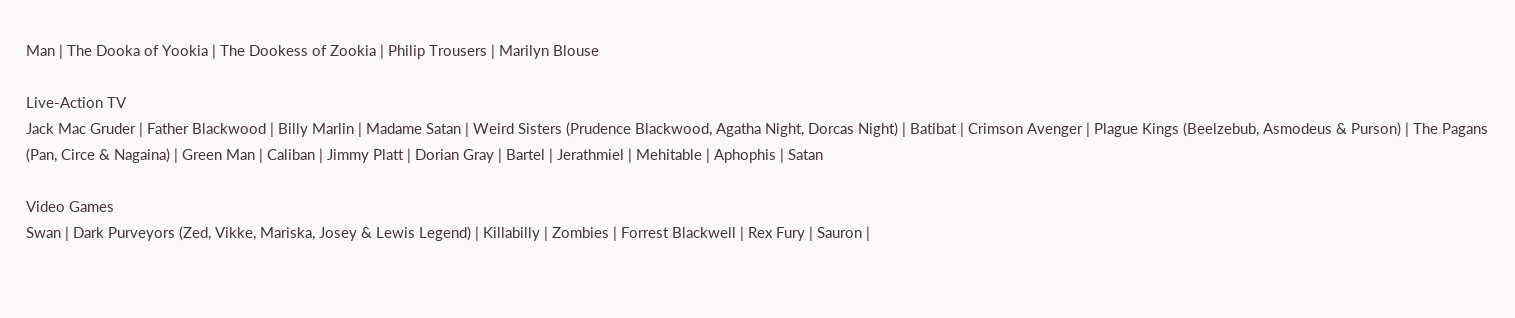Man | The Dooka of Yookia | The Dookess of Zookia | Philip Trousers | Marilyn Blouse

Live-Action TV
Jack Mac Gruder | Father Blackwood | Billy Marlin | Madame Satan | Weird Sisters (Prudence Blackwood, Agatha Night, Dorcas Night) | Batibat | Crimson Avenger | Plague Kings (Beelzebub, Asmodeus & Purson) | The Pagans (Pan, Circe & Nagaina) | Green Man | Caliban | Jimmy Platt | Dorian Gray | Bartel | Jerathmiel | Mehitable | Aphophis | Satan

Video Games
Swan | Dark Purveyors (Zed, Vikke, Mariska, Josey & Lewis Legend) | Killabilly | Zombies | Forrest Blackwell | Rex Fury | Sauron |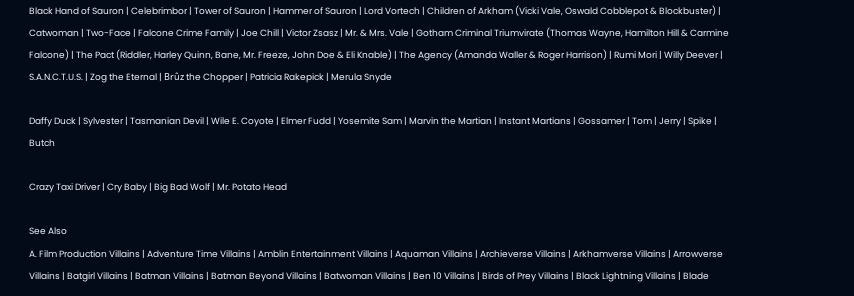Black Hand of Sauron | Celebrimbor | Tower of Sauron | Hammer of Sauron | Lord Vortech | Children of Arkham (Vicki Vale, Oswald Cobblepot & Blockbuster) | Catwoman | Two-Face | Falcone Crime Family | Joe Chill | Victor Zsasz | Mr. & Mrs. Vale | Gotham Criminal Triumvirate (Thomas Wayne, Hamilton Hill & Carmine Falcone) | The Pact (Riddler, Harley Quinn, Bane, Mr. Freeze, John Doe & Eli Knable) | The Agency (Amanda Waller & Roger Harrison) | Rumi Mori | Willy Deever | S.A.N.C.T.U.S. | Zog the Eternal | Brûz the Chopper | Patricia Rakepick | Merula Snyde

Daffy Duck | Sylvester | Tasmanian Devil | Wile E. Coyote | Elmer Fudd | Yosemite Sam | Marvin the Martian | Instant Martians | Gossamer | Tom | Jerry | Spike | Butch

Crazy Taxi Driver | Cry Baby | Big Bad Wolf | Mr. Potato Head

See Also
A. Film Production Villains | Adventure Time Villains | Amblin Entertainment Villains | Aquaman Villains | Archieverse Villains | Arkhamverse Villains | Arrowverse Villains | Batgirl Villains | Batman Villains | Batman Beyond Villains | Batwoman Villains | Ben 10 Villains | Birds of Prey Villains | Black Lightning Villains | Blade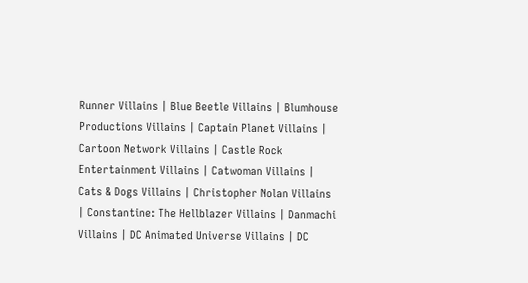Runner Villains | Blue Beetle Villains | Blumhouse Productions Villains | Captain Planet Villains | Cartoon Network Villains | Castle Rock Entertainment Villains | Catwoman Villains | Cats & Dogs Villains | Christopher Nolan Villains | Constantine: The Hellblazer Villains | Danmachi Villains | DC Animated Universe Villains | DC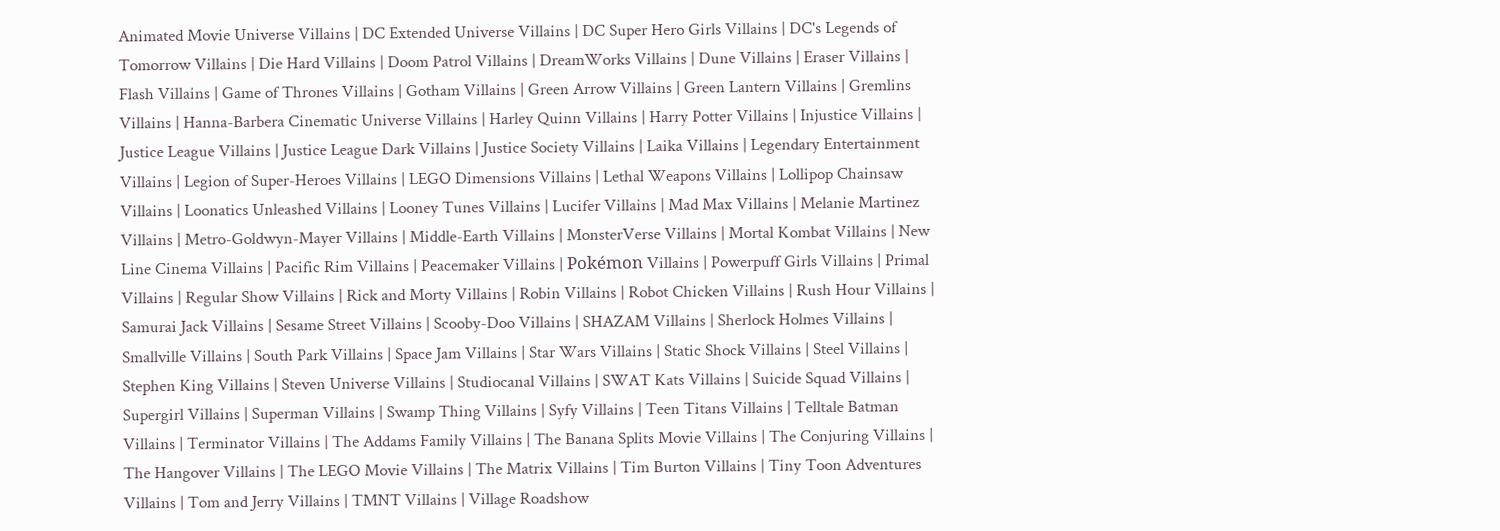Animated Movie Universe Villains | DC Extended Universe Villains | DC Super Hero Girls Villains | DC's Legends of Tomorrow Villains | Die Hard Villains | Doom Patrol Villains | DreamWorks Villains | Dune Villains | Eraser Villains | Flash Villains | Game of Thrones Villains | Gotham Villains | Green Arrow Villains | Green Lantern Villains | Gremlins Villains | Hanna-Barbera Cinematic Universe Villains | Harley Quinn Villains | Harry Potter Villains | Injustice Villains | Justice League Villains | Justice League Dark Villains | Justice Society Villains | Laika Villains | Legendary Entertainment Villains | Legion of Super-Heroes Villains | LEGO Dimensions Villains | Lethal Weapons Villains | Lollipop Chainsaw Villains | Loonatics Unleashed Villains | Looney Tunes Villains | Lucifer Villains | Mad Max Villains | Melanie Martinez Villains | Metro-Goldwyn-Mayer Villains | Middle-Earth Villains | MonsterVerse Villains | Mortal Kombat Villains | New Line Cinema Villains | Pacific Rim Villains | Peacemaker Villains | Pokémon Villains | Powerpuff Girls Villains | Primal Villains | Regular Show Villains | Rick and Morty Villains | Robin Villains | Robot Chicken Villains | Rush Hour Villains | Samurai Jack Villains | Sesame Street Villains | Scooby-Doo Villains | SHAZAM Villains | Sherlock Holmes Villains | Smallville Villains | South Park Villains | Space Jam Villains | Star Wars Villains | Static Shock Villains | Steel Villains | Stephen King Villains | Steven Universe Villains | Studiocanal Villains | SWAT Kats Villains | Suicide Squad Villains | Supergirl Villains | Superman Villains | Swamp Thing Villains | Syfy Villains | Teen Titans Villains | Telltale Batman Villains | Terminator Villains | The Addams Family Villains | The Banana Splits Movie Villains | The Conjuring Villains | The Hangover Villains | The LEGO Movie Villains | The Matrix Villains | Tim Burton Villains | Tiny Toon Adventures Villains | Tom and Jerry Villains | TMNT Villains | Village Roadshow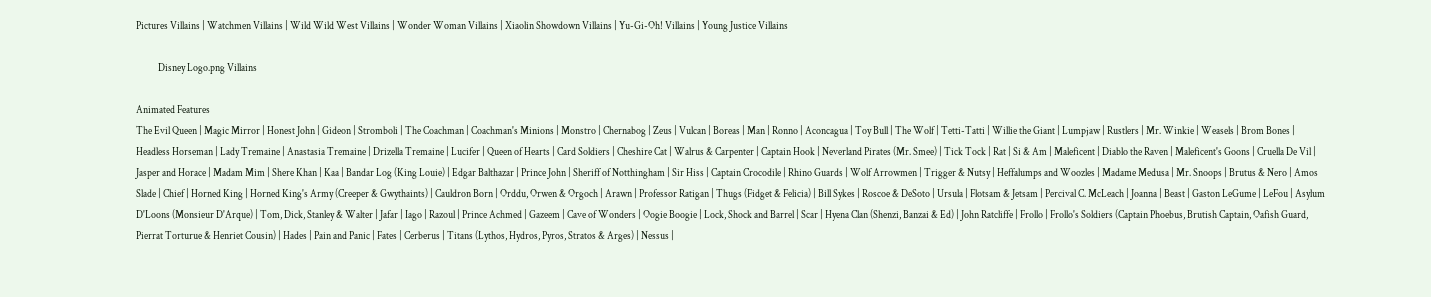Pictures Villains | Watchmen Villains | Wild Wild West Villains | Wonder Woman Villains | Xiaolin Showdown Villains | Yu-Gi-Oh! Villains | Young Justice Villains

           Disney Logo.png Villains

Animated Features
The Evil Queen | Magic Mirror | Honest John | Gideon | Stromboli | The Coachman | Coachman's Minions | Monstro | Chernabog | Zeus | Vulcan | Boreas | Man | Ronno | Aconcagua | Toy Bull | The Wolf | Tetti-Tatti | Willie the Giant | Lumpjaw | Rustlers | Mr. Winkie | Weasels | Brom Bones | Headless Horseman | Lady Tremaine | Anastasia Tremaine | Drizella Tremaine | Lucifer | Queen of Hearts | Card Soldiers | Cheshire Cat | Walrus & Carpenter | Captain Hook | Neverland Pirates (Mr. Smee) | Tick Tock | Rat | Si & Am | Maleficent | Diablo the Raven | Maleficent's Goons | Cruella De Vil | Jasper and Horace | Madam Mim | Shere Khan | Kaa | Bandar Log (King Louie) | Edgar Balthazar | Prince John | Sheriff of Notthingham | Sir Hiss | Captain Crocodile | Rhino Guards | Wolf Arrowmen | Trigger & Nutsy | Heffalumps and Woozles | Madame Medusa | Mr. Snoops | Brutus & Nero | Amos Slade | Chief | Horned King | Horned King's Army (Creeper & Gwythaints) | Cauldron Born | Orddu, Orwen & Orgoch | Arawn | Professor Ratigan | Thugs (Fidget & Felicia) | Bill Sykes | Roscoe & DeSoto | Ursula | Flotsam & Jetsam | Percival C. McLeach | Joanna | Beast | Gaston LeGume | LeFou | Asylum D'Loons (Monsieur D'Arque) | Tom, Dick, Stanley & Walter | Jafar | Iago | Razoul | Prince Achmed | Gazeem | Cave of Wonders | Oogie Boogie | Lock, Shock and Barrel | Scar | Hyena Clan (Shenzi, Banzai & Ed) | John Ratcliffe | Frollo | Frollo's Soldiers (Captain Phoebus, Brutish Captain, Oafish Guard, Pierrat Torturue & Henriet Cousin) | Hades | Pain and Panic | Fates | Cerberus | Titans (Lythos, Hydros, Pyros, Stratos & Arges) | Nessus |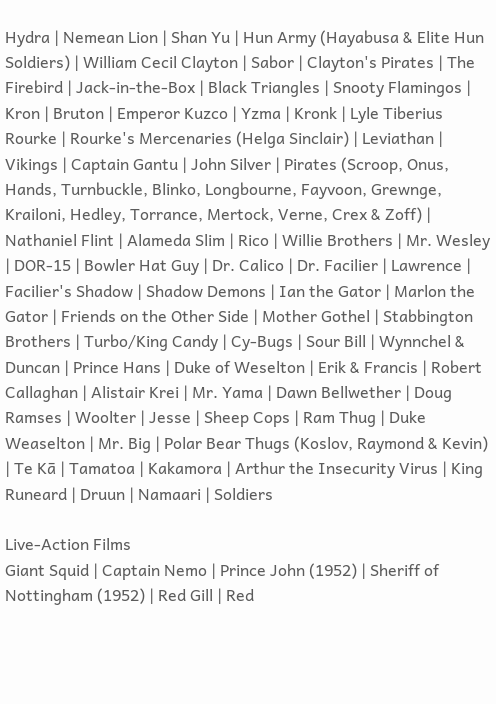Hydra | Nemean Lion | Shan Yu | Hun Army (Hayabusa & Elite Hun Soldiers) | William Cecil Clayton | Sabor | Clayton's Pirates | The Firebird | Jack-in-the-Box | Black Triangles | Snooty Flamingos | Kron | Bruton | Emperor Kuzco | Yzma | Kronk | Lyle Tiberius Rourke | Rourke's Mercenaries (Helga Sinclair) | Leviathan | Vikings | Captain Gantu | John Silver | Pirates (Scroop, Onus, Hands, Turnbuckle, Blinko, Longbourne, Fayvoon, Grewnge, Krailoni, Hedley, Torrance, Mertock, Verne, Crex & Zoff) | Nathaniel Flint | Alameda Slim | Rico | Willie Brothers | Mr. Wesley | DOR-15 | Bowler Hat Guy | Dr. Calico | Dr. Facilier | Lawrence | Facilier's Shadow | Shadow Demons | Ian the Gator | Marlon the Gator | Friends on the Other Side | Mother Gothel | Stabbington Brothers | Turbo/King Candy | Cy-Bugs | Sour Bill | Wynnchel & Duncan | Prince Hans | Duke of Weselton | Erik & Francis | Robert Callaghan | Alistair Krei | Mr. Yama | Dawn Bellwether | Doug Ramses | Woolter | Jesse | Sheep Cops | Ram Thug | Duke Weaselton | Mr. Big | Polar Bear Thugs (Koslov, Raymond & Kevin) | Te Kā | Tamatoa | Kakamora | Arthur the Insecurity Virus | King Runeard | Druun | Namaari | Soldiers

Live-Action Films
Giant Squid | Captain Nemo | Prince John (1952) | Sheriff of Nottingham (1952) | Red Gill | Red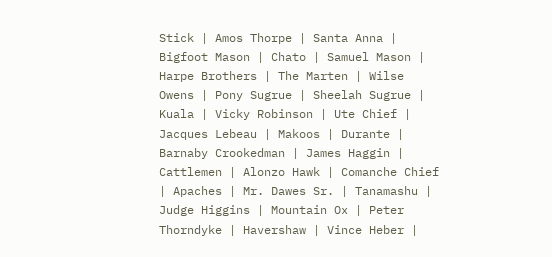Stick | Amos Thorpe | Santa Anna | Bigfoot Mason | Chato | Samuel Mason | Harpe Brothers | The Marten | Wilse Owens | Pony Sugrue | Sheelah Sugrue | Kuala | Vicky Robinson | Ute Chief | Jacques Lebeau | Makoos | Durante | Barnaby Crookedman | James Haggin | Cattlemen | Alonzo Hawk | Comanche Chief | Apaches | Mr. Dawes Sr. | Tanamashu | Judge Higgins | Mountain Ox | Peter Thorndyke | Havershaw | Vince Heber |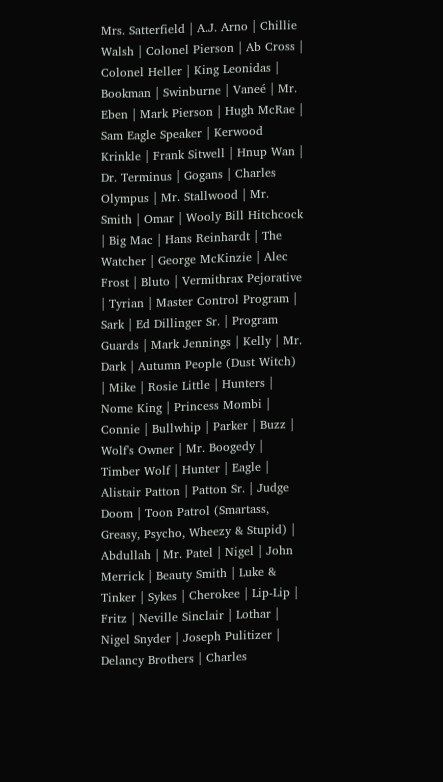Mrs. Satterfield | A.J. Arno | Chillie Walsh | Colonel Pierson | Ab Cross | Colonel Heller | King Leonidas | Bookman | Swinburne | Vaneé | Mr. Eben | Mark Pierson | Hugh McRae | Sam Eagle Speaker | Kerwood Krinkle | Frank Sitwell | Hnup Wan | Dr. Terminus | Gogans | Charles Olympus | Mr. Stallwood | Mr. Smith | Omar | Wooly Bill Hitchcock | Big Mac | Hans Reinhardt | The Watcher | George McKinzie | Alec Frost | Bluto | Vermithrax Pejorative | Tyrian | Master Control Program | Sark | Ed Dillinger Sr. | Program Guards | Mark Jennings | Kelly | Mr. Dark | Autumn People (Dust Witch) | Mike | Rosie Little | Hunters | Nome King | Princess Mombi | Connie | Bullwhip | Parker | Buzz | Wolf's Owner | Mr. Boogedy | Timber Wolf | Hunter | Eagle | Alistair Patton | Patton Sr. | Judge Doom | Toon Patrol (Smartass, Greasy, Psycho, Wheezy & Stupid) | Abdullah | Mr. Patel | Nigel | John Merrick | Beauty Smith | Luke & Tinker | Sykes | Cherokee | Lip-Lip | Fritz | Neville Sinclair | Lothar | Nigel Snyder | Joseph Pulitizer | Delancy Brothers | Charles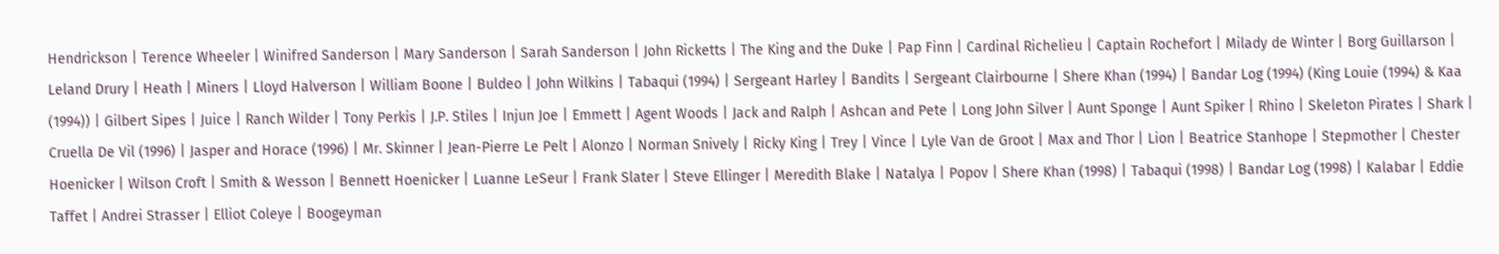Hendrickson | Terence Wheeler | Winifred Sanderson | Mary Sanderson | Sarah Sanderson | John Ricketts | The King and the Duke | Pap Finn | Cardinal Richelieu | Captain Rochefort | Milady de Winter | Borg Guillarson | Leland Drury | Heath | Miners | Lloyd Halverson | William Boone | Buldeo | John Wilkins | Tabaqui (1994) | Sergeant Harley | Bandits | Sergeant Clairbourne | Shere Khan (1994) | Bandar Log (1994) (King Louie (1994) & Kaa (1994)) | Gilbert Sipes | Juice | Ranch Wilder | Tony Perkis | J.P. Stiles | Injun Joe | Emmett | Agent Woods | Jack and Ralph | Ashcan and Pete | Long John Silver | Aunt Sponge | Aunt Spiker | Rhino | Skeleton Pirates | Shark | Cruella De Vil (1996) | Jasper and Horace (1996) | Mr. Skinner | Jean-Pierre Le Pelt | Alonzo | Norman Snively | Ricky King | Trey | Vince | Lyle Van de Groot | Max and Thor | Lion | Beatrice Stanhope | Stepmother | Chester Hoenicker | Wilson Croft | Smith & Wesson | Bennett Hoenicker | Luanne LeSeur | Frank Slater | Steve Ellinger | Meredith Blake | Natalya | Popov | Shere Khan (1998) | Tabaqui (1998) | Bandar Log (1998) | Kalabar | Eddie Taffet | Andrei Strasser | Elliot Coleye | Boogeyman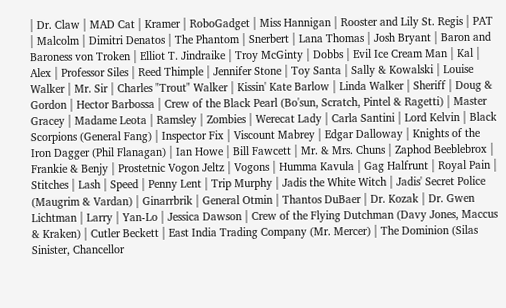| Dr. Claw | MAD Cat | Kramer | RoboGadget | Miss Hannigan | Rooster and Lily St. Regis | PAT | Malcolm | Dimitri Denatos | The Phantom | Snerbert | Lana Thomas | Josh Bryant | Baron and Baroness von Troken | Elliot T. Jindraike | Troy McGinty | Dobbs | Evil Ice Cream Man | Kal | Alex | Professor Siles | Reed Thimple | Jennifer Stone | Toy Santa | Sally & Kowalski | Louise Walker | Mr. Sir | Charles "Trout" Walker | Kissin' Kate Barlow | Linda Walker | Sheriff | Doug & Gordon | Hector Barbossa | Crew of the Black Pearl (Bo'sun, Scratch, Pintel & Ragetti) | Master Gracey | Madame Leota | Ramsley | Zombies | Werecat Lady | Carla Santini | Lord Kelvin | Black Scorpions (General Fang) | Inspector Fix | Viscount Mabrey | Edgar Dalloway | Knights of the Iron Dagger (Phil Flanagan) | Ian Howe | Bill Fawcett | Mr. & Mrs. Chuns | Zaphod Beeblebrox | Frankie & Benjy | Prostetnic Vogon Jeltz | Vogons | Humma Kavula | Gag Halfrunt | Royal Pain | Stitches | Lash | Speed | Penny Lent | Trip Murphy | Jadis the White Witch | Jadis' Secret Police (Maugrim & Vardan) | Ginarrbrik | General Otmin | Thantos DuBaer | Dr. Kozak | Dr. Gwen Lichtman | Larry | Yan-Lo | Jessica Dawson | Crew of the Flying Dutchman (Davy Jones, Maccus & Kraken) | Cutler Beckett | East India Trading Company (Mr. Mercer) | The Dominion (Silas Sinister, Chancellor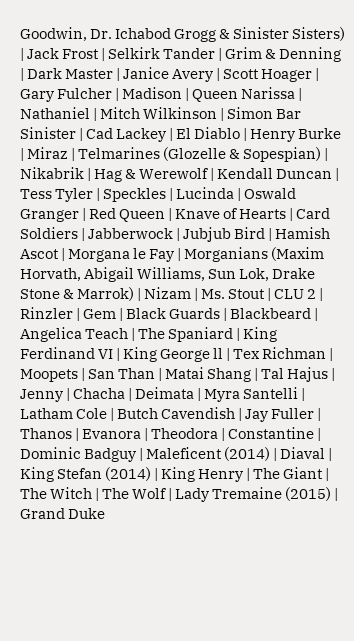Goodwin, Dr. Ichabod Grogg & Sinister Sisters) | Jack Frost | Selkirk Tander | Grim & Denning | Dark Master | Janice Avery | Scott Hoager | Gary Fulcher | Madison | Queen Narissa | Nathaniel | Mitch Wilkinson | Simon Bar Sinister | Cad Lackey | El Diablo | Henry Burke | Miraz | Telmarines (Glozelle & Sopespian) | Nikabrik | Hag & Werewolf | Kendall Duncan | Tess Tyler | Speckles | Lucinda | Oswald Granger | Red Queen | Knave of Hearts | Card Soldiers | Jabberwock | Jubjub Bird | Hamish Ascot | Morgana le Fay | Morganians (Maxim Horvath, Abigail Williams, Sun Lok, Drake Stone & Marrok) | Nizam | Ms. Stout | CLU 2 | Rinzler | Gem | Black Guards | Blackbeard | Angelica Teach | The Spaniard | King Ferdinand VI | King George ll | Tex Richman | Moopets | San Than | Matai Shang | Tal Hajus | Jenny | Chacha | Deimata | Myra Santelli | Latham Cole | Butch Cavendish | Jay Fuller | Thanos | Evanora | Theodora | Constantine | Dominic Badguy | Maleficent (2014) | Diaval | King Stefan (2014) | King Henry | The Giant | The Witch | The Wolf | Lady Tremaine (2015) | Grand Duke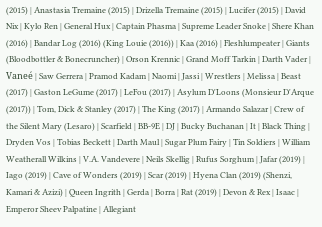(2015) | Anastasia Tremaine (2015) | Drizella Tremaine (2015) | Lucifer (2015) | David Nix | Kylo Ren | General Hux | Captain Phasma | Supreme Leader Snoke | Shere Khan (2016) | Bandar Log (2016) (King Louie (2016)) | Kaa (2016) | Fleshlumpeater | Giants (Bloodbottler & Bonecruncher) | Orson Krennic | Grand Moff Tarkin | Darth Vader | Vaneé | Saw Gerrera | Pramod Kadam | Naomi | Jassi | Wrestlers | Melissa | Beast (2017) | Gaston LeGume (2017) | LeFou (2017) | Asylum D'Loons (Monsieur D'Arque (2017)) | Tom, Dick & Stanley (2017) | The King (2017) | Armando Salazar | Crew of the Silent Mary (Lesaro) | Scarfield | BB-9E | DJ | Bucky Buchanan | It | Black Thing | Dryden Vos | Tobias Beckett | Darth Maul | Sugar Plum Fairy | Tin Soldiers | William Weatherall Wilkins | V.A. Vandevere | Neils Skellig | Rufus Sorghum | Jafar (2019) | Iago (2019) | Cave of Wonders (2019) | Scar (2019) | Hyena Clan (2019) (Shenzi, Kamari & Azizi) | Queen Ingrith | Gerda | Borra | Rat (2019) | Devon & Rex | Isaac | Emperor Sheev Palpatine | Allegiant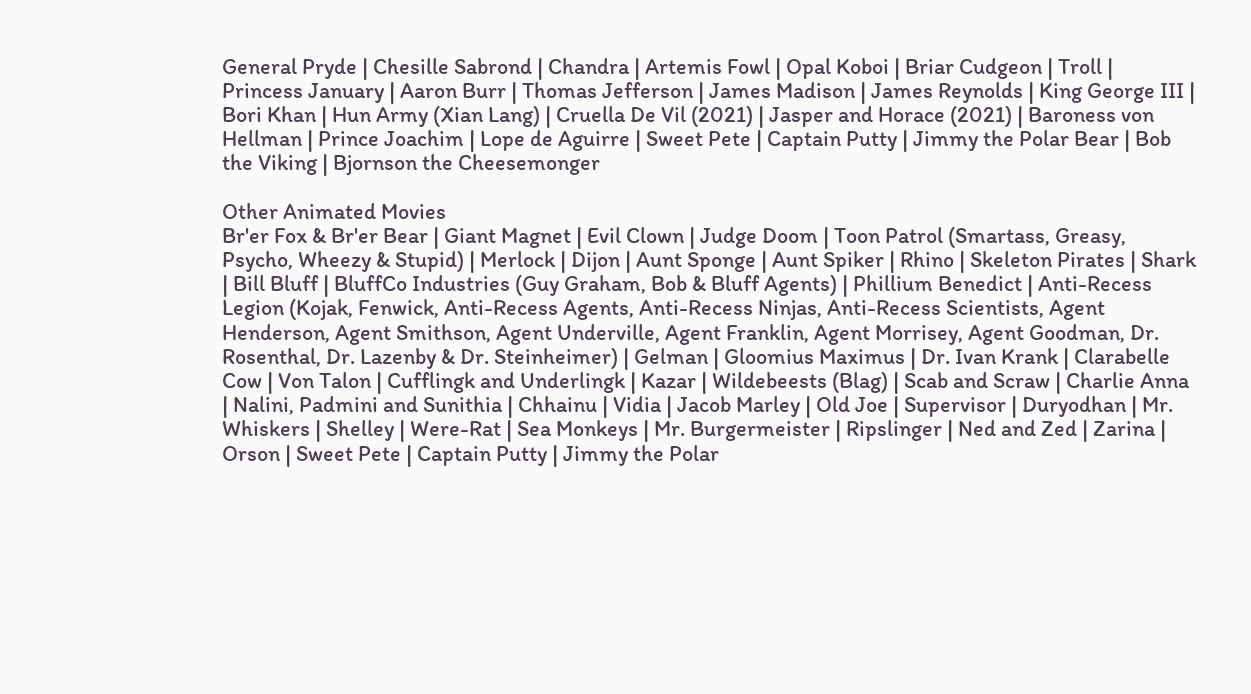General Pryde | Chesille Sabrond | Chandra | Artemis Fowl | Opal Koboi | Briar Cudgeon | Troll | Princess January | Aaron Burr | Thomas Jefferson | James Madison | James Reynolds | King George III | Bori Khan | Hun Army (Xian Lang) | Cruella De Vil (2021) | Jasper and Horace (2021) | Baroness von Hellman | Prince Joachim | Lope de Aguirre | Sweet Pete | Captain Putty | Jimmy the Polar Bear | Bob the Viking | Bjornson the Cheesemonger

Other Animated Movies
Br'er Fox & Br'er Bear | Giant Magnet | Evil Clown | Judge Doom | Toon Patrol (Smartass, Greasy, Psycho, Wheezy & Stupid) | Merlock | Dijon | Aunt Sponge | Aunt Spiker | Rhino | Skeleton Pirates | Shark | Bill Bluff | BluffCo Industries (Guy Graham, Bob & Bluff Agents) | Phillium Benedict | Anti-Recess Legion (Kojak, Fenwick, Anti-Recess Agents, Anti-Recess Ninjas, Anti-Recess Scientists, Agent Henderson, Agent Smithson, Agent Underville, Agent Franklin, Agent Morrisey, Agent Goodman, Dr. Rosenthal, Dr. Lazenby & Dr. Steinheimer) | Gelman | Gloomius Maximus | Dr. Ivan Krank | Clarabelle Cow | Von Talon | Cufflingk and Underlingk | Kazar | Wildebeests (Blag) | Scab and Scraw | Charlie Anna | Nalini, Padmini and Sunithia | Chhainu | Vidia | Jacob Marley | Old Joe | Supervisor | Duryodhan | Mr. Whiskers | Shelley | Were-Rat | Sea Monkeys | Mr. Burgermeister | Ripslinger | Ned and Zed | Zarina | Orson | Sweet Pete | Captain Putty | Jimmy the Polar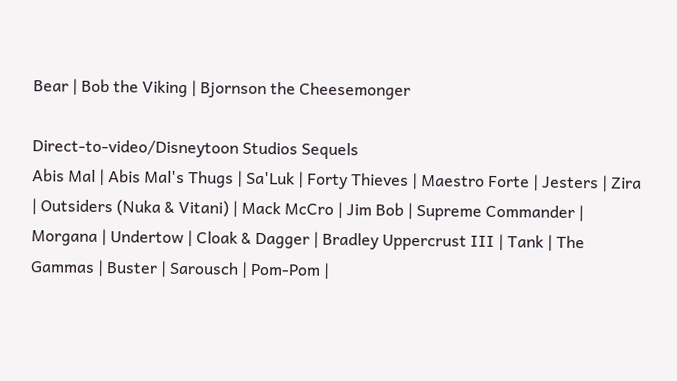Bear | Bob the Viking | Bjornson the Cheesemonger

Direct-to-video/Disneytoon Studios Sequels
Abis Mal | Abis Mal's Thugs | Sa'Luk | Forty Thieves | Maestro Forte | Jesters | Zira | Outsiders (Nuka & Vitani) | Mack McCro | Jim Bob | Supreme Commander | Morgana | Undertow | Cloak & Dagger | Bradley Uppercrust III | Tank | The Gammas | Buster | Sarousch | Pom-Pom |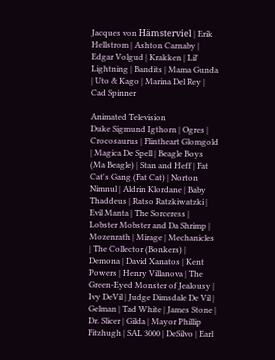Jacques von Hämsterviel | Erik Hellstrom | Ashton Carnaby | Edgar Volgud | Krakken | Lil' Lightning | Bandits | Mama Gunda | Uto & Kago | Marina Del Rey | Cad Spinner

Animated Television
Duke Sigmund Igthorn | Ogres | Crocosaurus | Flintheart Glomgold | Magica De Spell | Beagle Boys (Ma Beagle) | Stan and Heff | Fat Cat's Gang (Fat Cat) | Norton Nimnul | Aldrin Klordane | Baby Thaddeus | Ratso Ratzkiwatzki | Evil Manta | The Sorceress | Lobster Mobster and Da Shrimp | Mozenrath | Mirage | Mechanicles | The Collector (Bonkers) | Demona | David Xanatos | Kent Powers | Henry Villanova | The Green-Eyed Monster of Jealousy | Ivy DeVil | Judge Dimsdale De Vil | Gelman | Tad White | James Stone | Dr. Slicer | Gilda | Mayor Phillip Fitzhugh | SAL 3000 | DeSilvo | Earl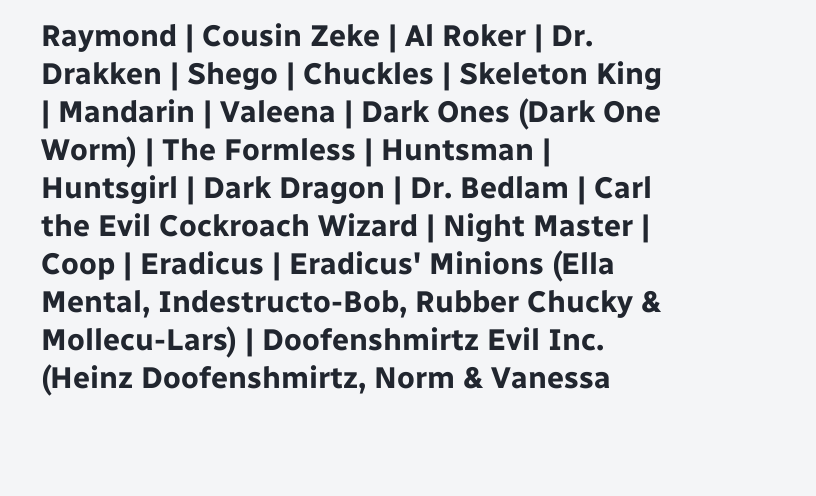Raymond | Cousin Zeke | Al Roker | Dr. Drakken | Shego | Chuckles | Skeleton King | Mandarin | Valeena | Dark Ones (Dark One Worm) | The Formless | Huntsman | Huntsgirl | Dark Dragon | Dr. Bedlam | Carl the Evil Cockroach Wizard | Night Master | Coop | Eradicus | Eradicus' Minions (Ella Mental, Indestructo-Bob, Rubber Chucky & Mollecu-Lars) | Doofenshmirtz Evil Inc. (Heinz Doofenshmirtz, Norm & Vanessa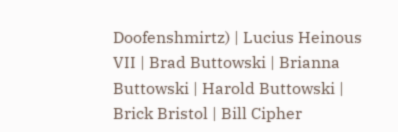Doofenshmirtz) | Lucius Heinous VII | Brad Buttowski | Brianna Buttowski | Harold Buttowski | Brick Bristol | Bill Cipher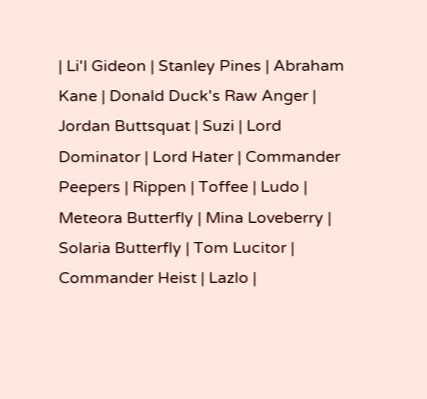| Li'l Gideon | Stanley Pines | Abraham Kane | Donald Duck's Raw Anger | Jordan Buttsquat | Suzi | Lord Dominator | Lord Hater | Commander Peepers | Rippen | Toffee | Ludo | Meteora Butterfly | Mina Loveberry | Solaria Butterfly | Tom Lucitor | Commander Heist | Lazlo |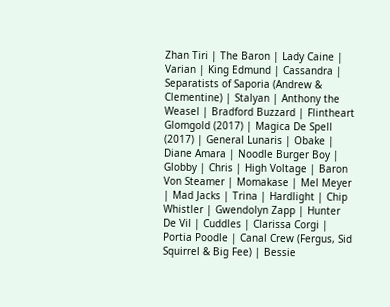Zhan Tiri | The Baron | Lady Caine | Varian | King Edmund | Cassandra | Separatists of Saporia (Andrew & Clementine) | Stalyan | Anthony the Weasel | Bradford Buzzard | Flintheart Glomgold (2017) | Magica De Spell (2017) | General Lunaris | Obake | Diane Amara | Noodle Burger Boy | Globby | Chris | High Voltage | Baron Von Steamer | Momakase | Mel Meyer | Mad Jacks | Trina | Hardlight | Chip Whistler | Gwendolyn Zapp | Hunter De Vil | Cuddles | Clarissa Corgi | Portia Poodle | Canal Crew (Fergus, Sid Squirrel & Big Fee) | Bessie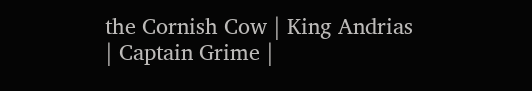the Cornish Cow | King Andrias | Captain Grime |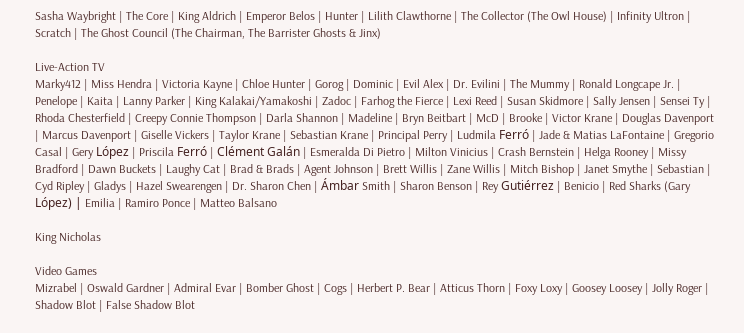Sasha Waybright | The Core | King Aldrich | Emperor Belos | Hunter | Lilith Clawthorne | The Collector (The Owl House) | Infinity Ultron | Scratch | The Ghost Council (The Chairman, The Barrister Ghosts & Jinx)

Live-Action TV
Marky412 | Miss Hendra | Victoria Kayne | Chloe Hunter | Gorog | Dominic | Evil Alex | Dr. Evilini | The Mummy | Ronald Longcape Jr. | Penelope | Kaita | Lanny Parker | King Kalakai/Yamakoshi | Zadoc | Farhog the Fierce | Lexi Reed | Susan Skidmore | Sally Jensen | Sensei Ty | Rhoda Chesterfield | Creepy Connie Thompson | Darla Shannon | Madeline | Bryn Beitbart | McD | Brooke | Victor Krane | Douglas Davenport | Marcus Davenport | Giselle Vickers | Taylor Krane | Sebastian Krane | Principal Perry | Ludmila Ferró | Jade & Matias LaFontaine | Gregorio Casal | Gery López | Priscila Ferró | Clément Galán | Esmeralda Di Pietro | Milton Vinicius | Crash Bernstein | Helga Rooney | Missy Bradford | Dawn Buckets | Laughy Cat | Brad & Brads | Agent Johnson | Brett Willis | Zane Willis | Mitch Bishop | Janet Smythe | Sebastian | Cyd Ripley | Gladys | Hazel Swearengen | Dr. Sharon Chen | Ámbar Smith | Sharon Benson | Rey Gutiérrez | Benicio | Red Sharks (Gary López) | Emilia | Ramiro Ponce | Matteo Balsano

King Nicholas

Video Games
Mizrabel | Oswald Gardner | Admiral Evar | Bomber Ghost | Cogs | Herbert P. Bear | Atticus Thorn | Foxy Loxy | Goosey Loosey | Jolly Roger | Shadow Blot | False Shadow Blot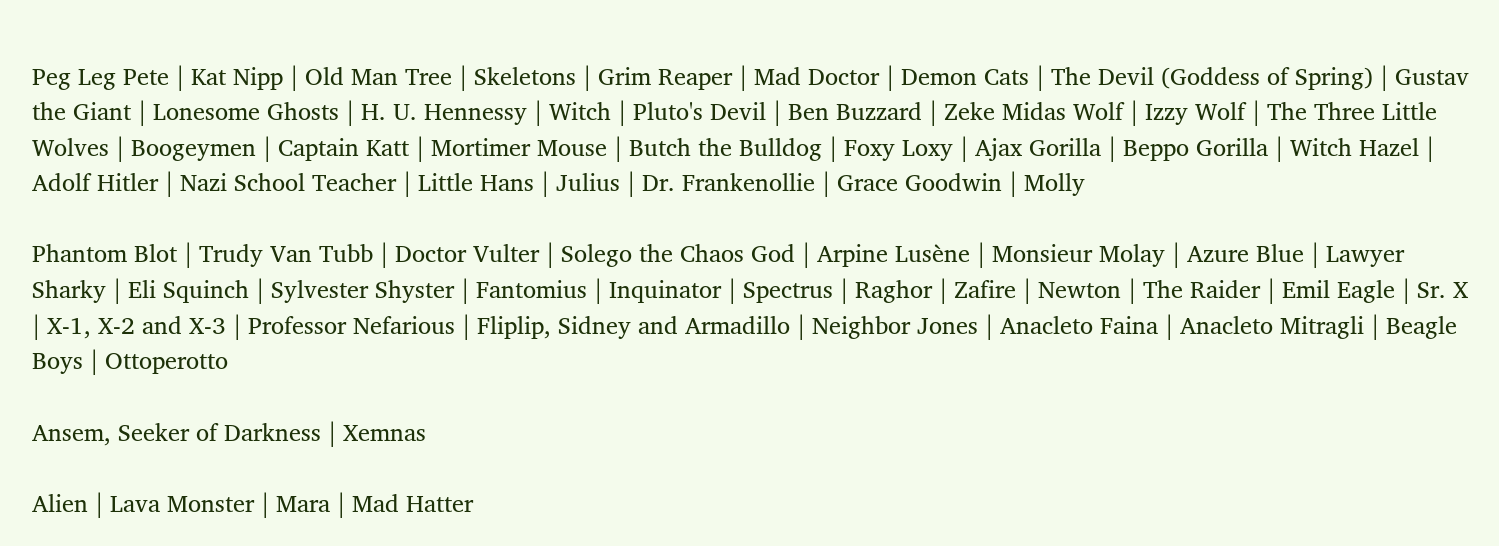Peg Leg Pete | Kat Nipp | Old Man Tree | Skeletons | Grim Reaper | Mad Doctor | Demon Cats | The Devil (Goddess of Spring) | Gustav the Giant | Lonesome Ghosts | H. U. Hennessy | Witch | Pluto's Devil | Ben Buzzard | Zeke Midas Wolf | Izzy Wolf | The Three Little Wolves | Boogeymen | Captain Katt | Mortimer Mouse | Butch the Bulldog | Foxy Loxy | Ajax Gorilla | Beppo Gorilla | Witch Hazel | Adolf Hitler | Nazi School Teacher | Little Hans | Julius | Dr. Frankenollie | Grace Goodwin | Molly

Phantom Blot | Trudy Van Tubb | Doctor Vulter | Solego the Chaos God | Arpine Lusène | Monsieur Molay | Azure Blue | Lawyer Sharky | Eli Squinch | Sylvester Shyster | Fantomius | Inquinator | Spectrus | Raghor | Zafire | Newton | The Raider | Emil Eagle | Sr. X | X-1, X-2 and X-3 | Professor Nefarious | Fliplip, Sidney and Armadillo | Neighbor Jones | Anacleto Faina | Anacleto Mitragli | Beagle Boys | Ottoperotto

Ansem, Seeker of Darkness | Xemnas

Alien | Lava Monster | Mara | Mad Hatter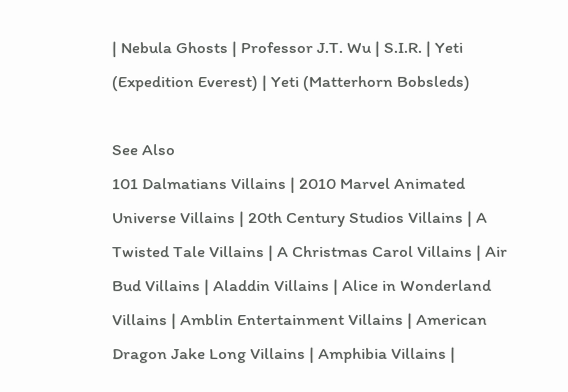| Nebula Ghosts | Professor J.T. Wu | S.I.R. | Yeti (Expedition Everest) | Yeti (Matterhorn Bobsleds)

See Also
101 Dalmatians Villains | 2010 Marvel Animated Universe Villains | 20th Century Studios Villains | A Twisted Tale Villains | A Christmas Carol Villains | Air Bud Villains | Aladdin Villains | Alice in Wonderland Villains | Amblin Entertainment Villains | American Dragon Jake Long Villains | Amphibia Villains |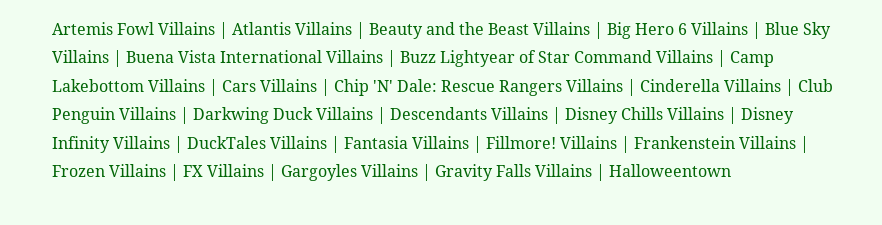Artemis Fowl Villains | Atlantis Villains | Beauty and the Beast Villains | Big Hero 6 Villains | Blue Sky Villains | Buena Vista International Villains | Buzz Lightyear of Star Command Villains | Camp Lakebottom Villains | Cars Villains | Chip 'N' Dale: Rescue Rangers Villains | Cinderella Villains | Club Penguin Villains | Darkwing Duck Villains | Descendants Villains | Disney Chills Villains | Disney Infinity Villains | DuckTales Villains | Fantasia Villains | Fillmore! Villains | Frankenstein Villains | Frozen Villains | FX Villains | Gargoyles Villains | Gravity Falls Villains | Halloweentown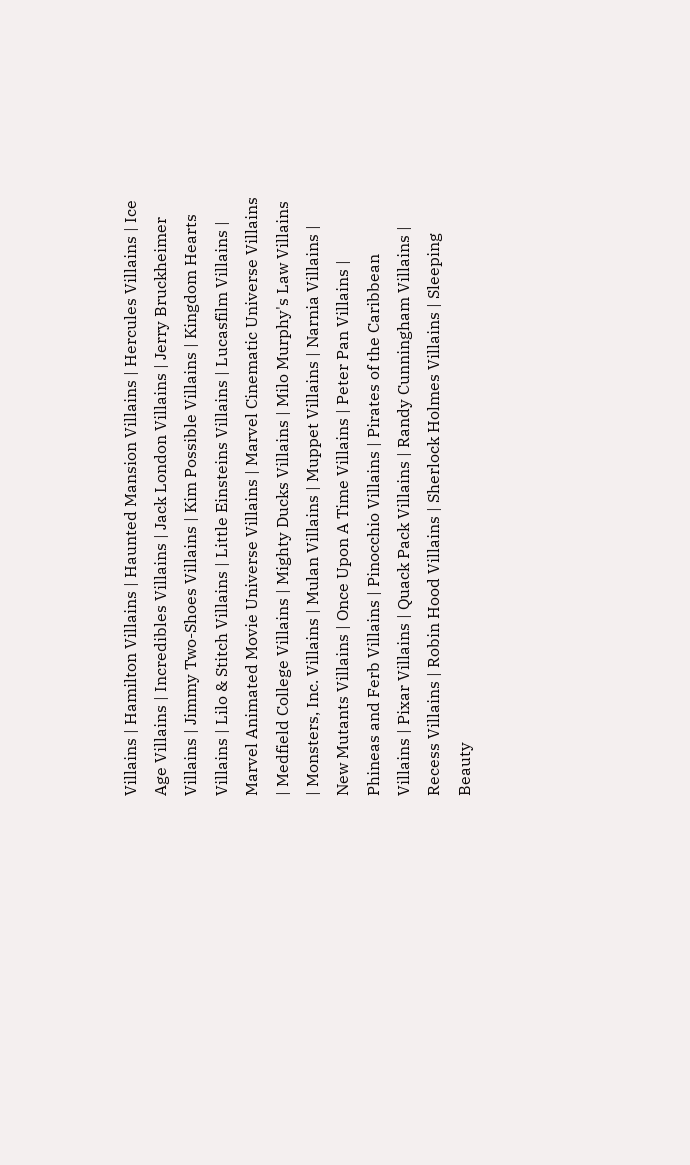Villains | Hamilton Villains | Haunted Mansion Villains | Hercules Villains | Ice Age Villains | Incredibles Villains | Jack London Villains | Jerry Bruckheimer Villains | Jimmy Two-Shoes Villains | Kim Possible Villains | Kingdom Hearts Villains | Lilo & Stitch Villains | Little Einsteins Villains | Lucasfilm Villains | Marvel Animated Movie Universe Villains | Marvel Cinematic Universe Villains | Medfield College Villains | Mighty Ducks Villains | Milo Murphy's Law Villains | Monsters, Inc. Villains | Mulan Villains | Muppet Villains | Narnia Villains | New Mutants Villains | Once Upon A Time Villains | Peter Pan Villains | Phineas and Ferb Villains | Pinocchio Villains | Pirates of the Caribbean Villains | Pixar Villains | Quack Pack Villains | Randy Cunningham Villains | Recess Villains | Robin Hood Villains | Sherlock Holmes Villains | Sleeping Beauty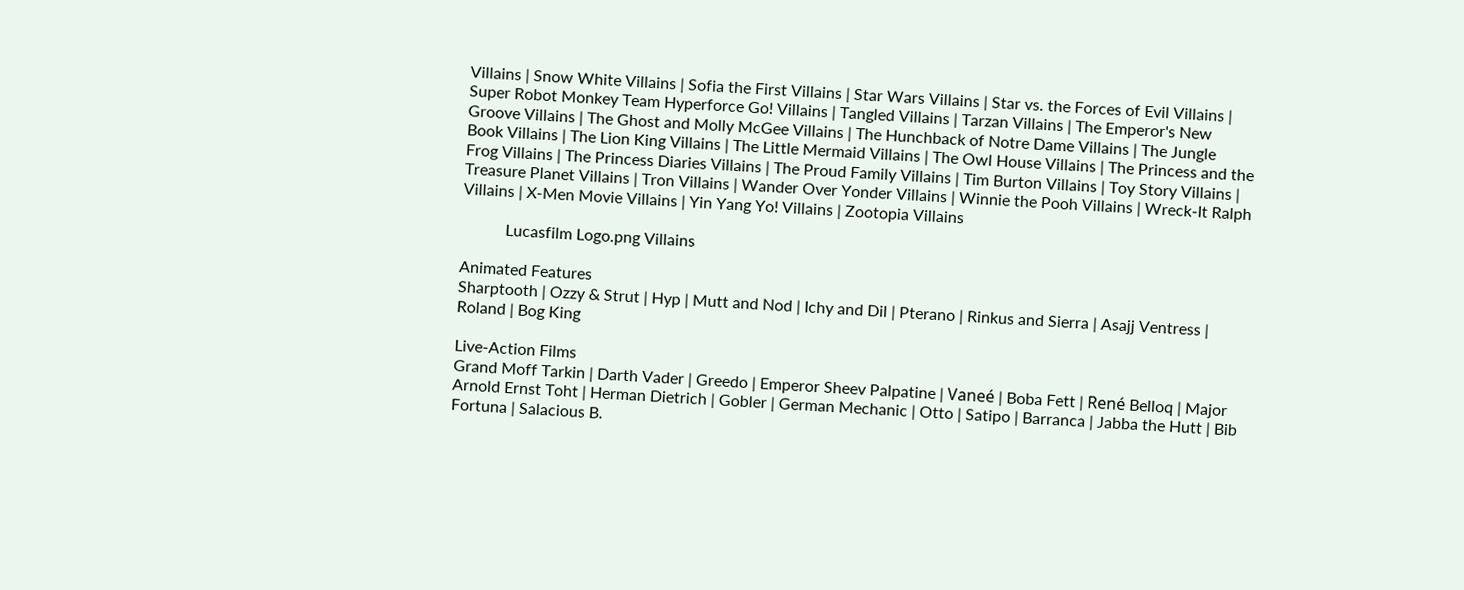Villains | Snow White Villains | Sofia the First Villains | Star Wars Villains | Star vs. the Forces of Evil Villains | Super Robot Monkey Team Hyperforce Go! Villains | Tangled Villains | Tarzan Villains | The Emperor's New Groove Villains | The Ghost and Molly McGee Villains | The Hunchback of Notre Dame Villains | The Jungle Book Villains | The Lion King Villains | The Little Mermaid Villains | The Owl House Villains | The Princess and the Frog Villains | The Princess Diaries Villains | The Proud Family Villains | Tim Burton Villains | Toy Story Villains | Treasure Planet Villains | Tron Villains | Wander Over Yonder Villains | Winnie the Pooh Villains | Wreck-It Ralph Villains | X-Men Movie Villains | Yin Yang Yo! Villains | Zootopia Villains

           Lucasfilm Logo.png Villains

Animated Features
Sharptooth | Ozzy & Strut | Hyp | Mutt and Nod | Ichy and Dil | Pterano | Rinkus and Sierra | Asajj Ventress | Roland | Bog King

Live-Action Films
Grand Moff Tarkin | Darth Vader | Greedo | Emperor Sheev Palpatine | Vaneé | Boba Fett | René Belloq | Major Arnold Ernst Toht | Herman Dietrich | Gobler | German Mechanic | Otto | Satipo | Barranca | Jabba the Hutt | Bib Fortuna | Salacious B.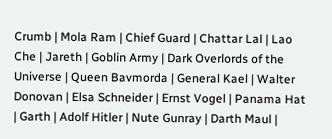Crumb | Mola Ram | Chief Guard | Chattar Lal | Lao Che | Jareth | Goblin Army | Dark Overlords of the Universe | Queen Bavmorda | General Kael | Walter Donovan | Elsa Schneider | Ernst Vogel | Panama Hat | Garth | Adolf Hitler | Nute Gunray | Darth Maul |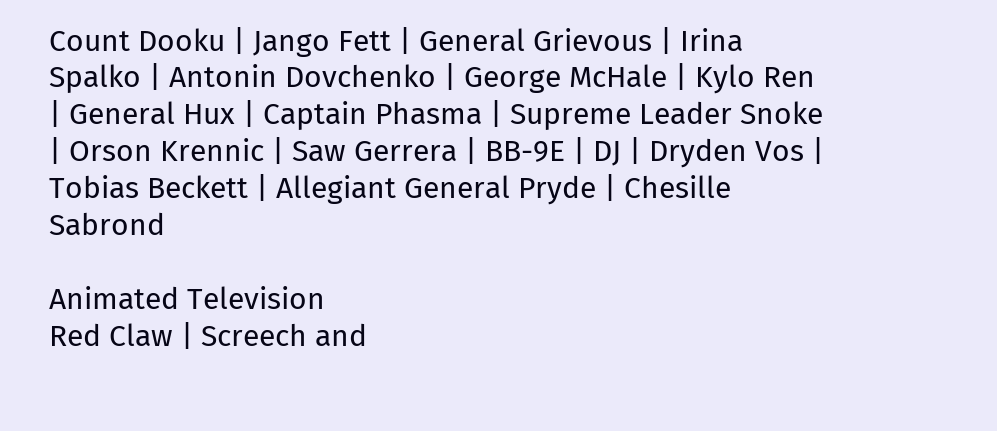Count Dooku | Jango Fett | General Grievous | Irina Spalko | Antonin Dovchenko | George McHale | Kylo Ren | General Hux | Captain Phasma | Supreme Leader Snoke | Orson Krennic | Saw Gerrera | BB-9E | DJ | Dryden Vos | Tobias Beckett | Allegiant General Pryde | Chesille Sabrond

Animated Television
Red Claw | Screech and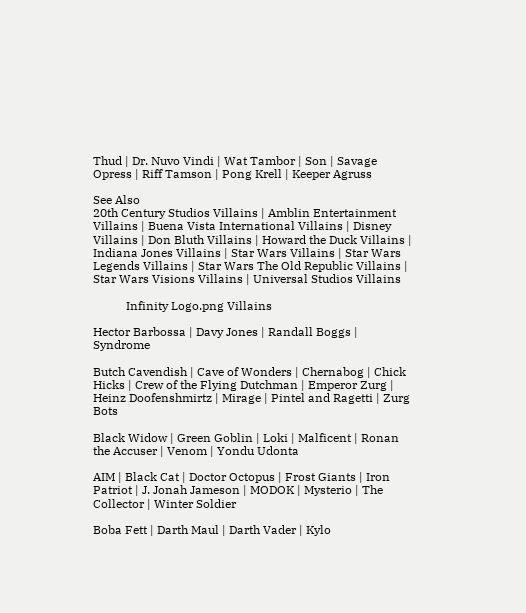Thud | Dr. Nuvo Vindi | Wat Tambor | Son | Savage Opress | Riff Tamson | Pong Krell | Keeper Agruss

See Also
20th Century Studios Villains | Amblin Entertainment Villains | Buena Vista International Villains | Disney Villains | Don Bluth Villains | Howard the Duck Villains | Indiana Jones Villains | Star Wars Villains | Star Wars Legends Villains | Star Wars The Old Republic Villains | Star Wars Visions Villains | Universal Studios Villains

           Infinity Logo.png Villains

Hector Barbossa | Davy Jones | Randall Boggs | Syndrome

Butch Cavendish | Cave of Wonders | Chernabog | Chick Hicks | Crew of the Flying Dutchman | Emperor Zurg | Heinz Doofenshmirtz | Mirage | Pintel and Ragetti | Zurg Bots

Black Widow | Green Goblin | Loki | Malficent | Ronan the Accuser | Venom | Yondu Udonta

AIM | Black Cat | Doctor Octopus | Frost Giants | Iron Patriot | J. Jonah Jameson | MODOK | Mysterio | The Collector | Winter Soldier

Boba Fett | Darth Maul | Darth Vader | Kylo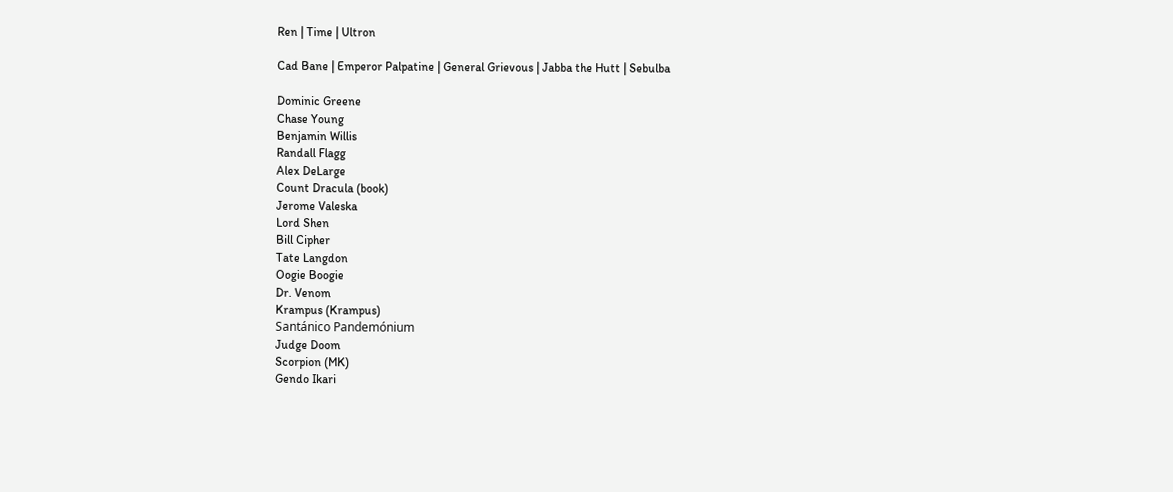Ren | Time | Ultron

Cad Bane | Emperor Palpatine | General Grievous | Jabba the Hutt | Sebulba

Dominic Greene
Chase Young
Benjamin Willis
Randall Flagg
Alex DeLarge
Count Dracula (book)
Jerome Valeska
Lord Shen
Bill Cipher
Tate Langdon
Oogie Boogie
Dr. Venom
Krampus (Krampus)
Santánico Pandemónium
Judge Doom
Scorpion (MK)
Gendo Ikari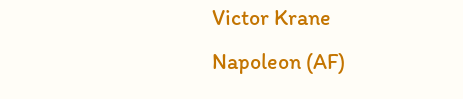Victor Krane
Napoleon (AF)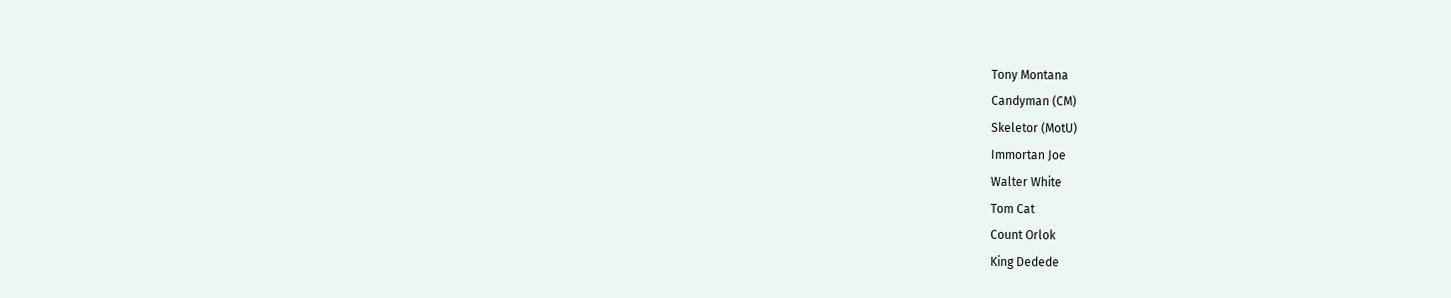Tony Montana
Candyman (CM)
Skeletor (MotU)
Immortan Joe
Walter White
Tom Cat
Count Orlok
King Dedede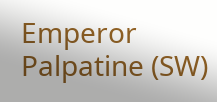Emperor Palpatine (SW)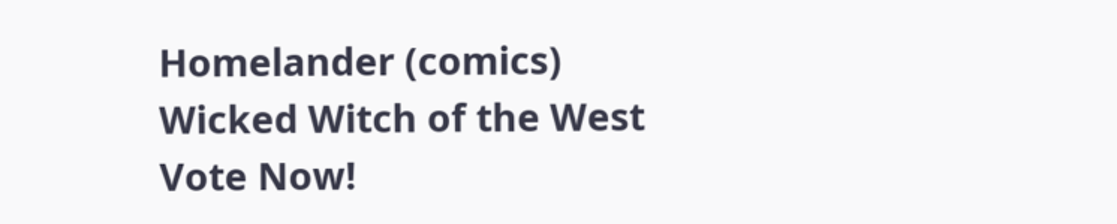Homelander (comics)
Wicked Witch of the West
Vote Now!